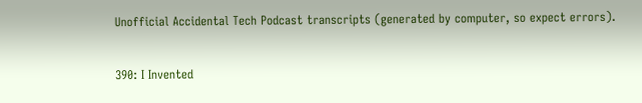Unofficial Accidental Tech Podcast transcripts (generated by computer, so expect errors).

390: I Invented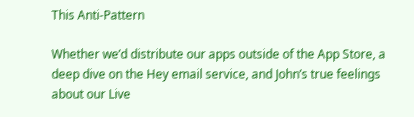This Anti-Pattern

Whether we’d distribute our apps outside of the App Store, a deep dive on the Hey email service, and John’s true feelings about our Live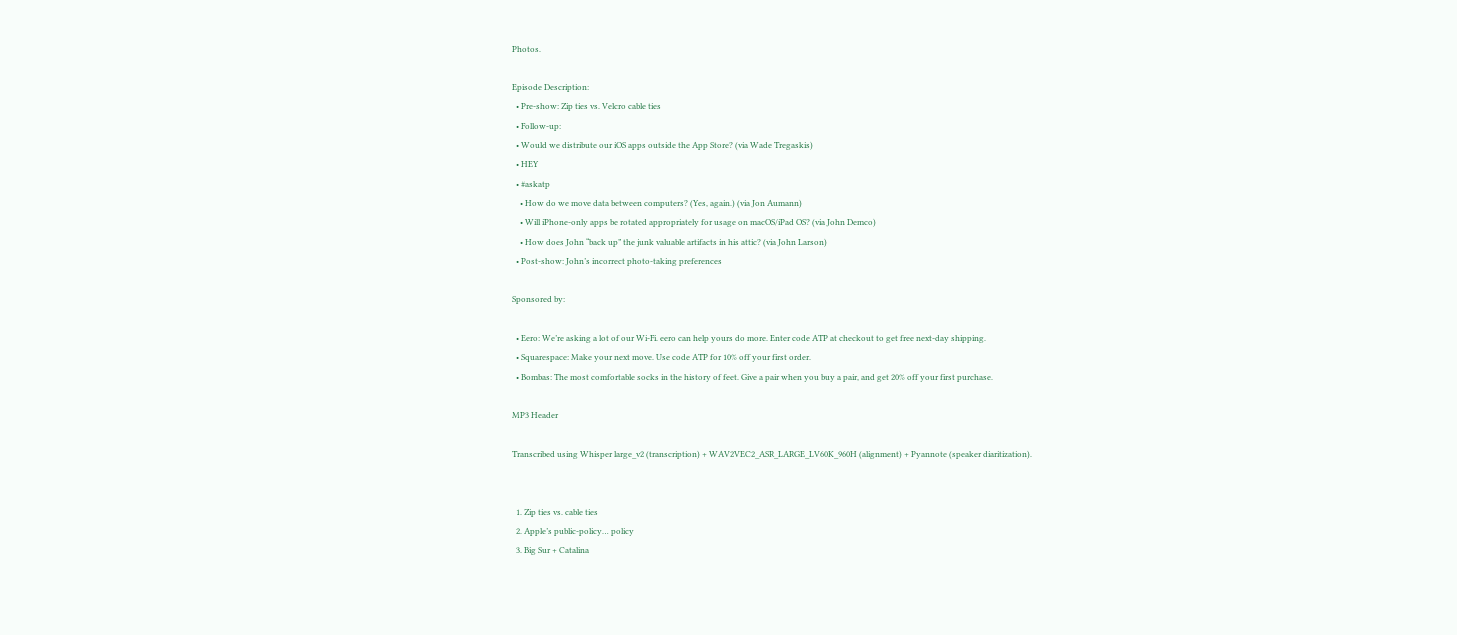Photos.

Episode Description:
  • Pre-show: Zip ties vs. Velcro cable ties
  • Follow-up:
  • Would we distribute our iOS apps outside the App Store? (via Wade Tregaskis)
  • HEY
  • #askatp
    • How do we move data between computers? (Yes, again.) (via Jon Aumann)
    • Will iPhone-only apps be rotated appropriately for usage on macOS/iPad OS? (via John Demco)
    • How does John “back up” the junk valuable artifacts in his attic? (via John Larson)
  • Post-show: John’s incorrect photo-taking preferences

Sponsored by:

  • Eero: We’re asking a lot of our Wi-Fi. eero can help yours do more. Enter code ATP at checkout to get free next-day shipping.
  • Squarespace: Make your next move. Use code ATP for 10% off your first order.
  • Bombas: The most comfortable socks in the history of feet. Give a pair when you buy a pair, and get 20% off your first purchase.

MP3 Header

Transcribed using Whisper large_v2 (transcription) + WAV2VEC2_ASR_LARGE_LV60K_960H (alignment) + Pyannote (speaker diaritization).


  1. Zip ties vs. cable ties
  2. Apple’s public-policy… policy
  3. Big Sur + Catalina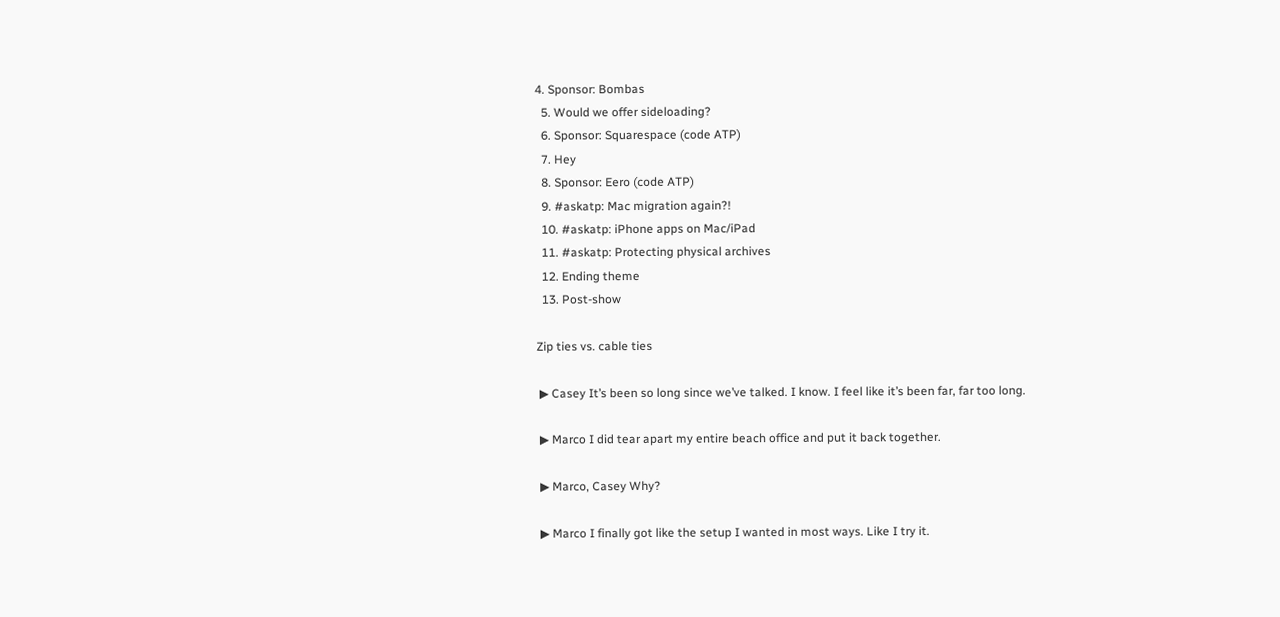4. Sponsor: Bombas
  5. Would we offer sideloading?
  6. Sponsor: Squarespace (code ATP)
  7. Hey
  8. Sponsor: Eero (code ATP)
  9. #askatp: Mac migration again?!
  10. #askatp: iPhone apps on Mac/iPad
  11. #askatp: Protecting physical archives
  12. Ending theme
  13. Post-show

Zip ties vs. cable ties

 ▶ Casey It’s been so long since we’ve talked. I know. I feel like it’s been far, far too long.

 ▶ Marco I did tear apart my entire beach office and put it back together.

 ▶ Marco, Casey Why?

 ▶ Marco I finally got like the setup I wanted in most ways. Like I try it.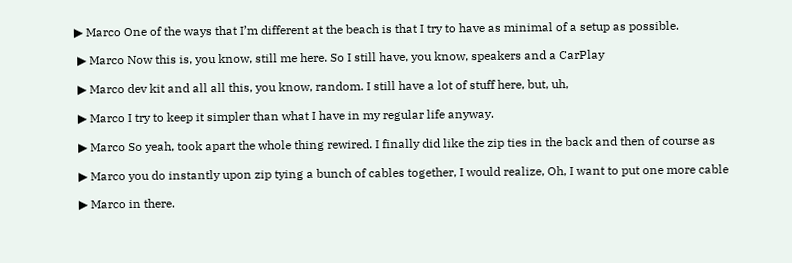▶ Marco One of the ways that I’m different at the beach is that I try to have as minimal of a setup as possible.

 ▶ Marco Now this is, you know, still me here. So I still have, you know, speakers and a CarPlay

 ▶ Marco dev kit and all all this, you know, random. I still have a lot of stuff here, but, uh,

 ▶ Marco I try to keep it simpler than what I have in my regular life anyway.

 ▶ Marco So yeah, took apart the whole thing rewired. I finally did like the zip ties in the back and then of course as

 ▶ Marco you do instantly upon zip tying a bunch of cables together, I would realize, Oh, I want to put one more cable

 ▶ Marco in there.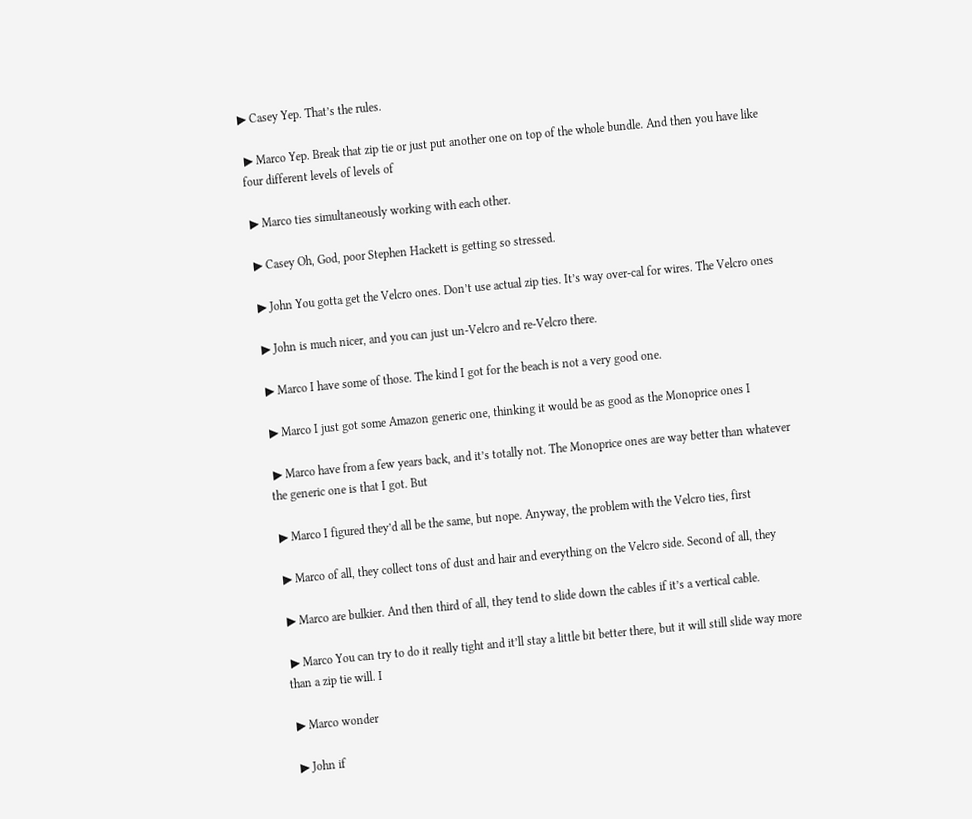▶ Casey Yep. That’s the rules.

 ▶ Marco Yep. Break that zip tie or just put another one on top of the whole bundle. And then you have like four different levels of levels of

 ▶ Marco ties simultaneously working with each other.

 ▶ Casey Oh, God, poor Stephen Hackett is getting so stressed.

 ▶ John You gotta get the Velcro ones. Don’t use actual zip ties. It’s way over-cal for wires. The Velcro ones

 ▶ John is much nicer, and you can just un-Velcro and re-Velcro there.

 ▶ Marco I have some of those. The kind I got for the beach is not a very good one.

 ▶ Marco I just got some Amazon generic one, thinking it would be as good as the Monoprice ones I

 ▶ Marco have from a few years back, and it’s totally not. The Monoprice ones are way better than whatever the generic one is that I got. But

 ▶ Marco I figured they’d all be the same, but nope. Anyway, the problem with the Velcro ties, first

 ▶ Marco of all, they collect tons of dust and hair and everything on the Velcro side. Second of all, they

 ▶ Marco are bulkier. And then third of all, they tend to slide down the cables if it’s a vertical cable.

 ▶ Marco You can try to do it really tight and it’ll stay a little bit better there, but it will still slide way more than a zip tie will. I

 ▶ Marco wonder

 ▶ John if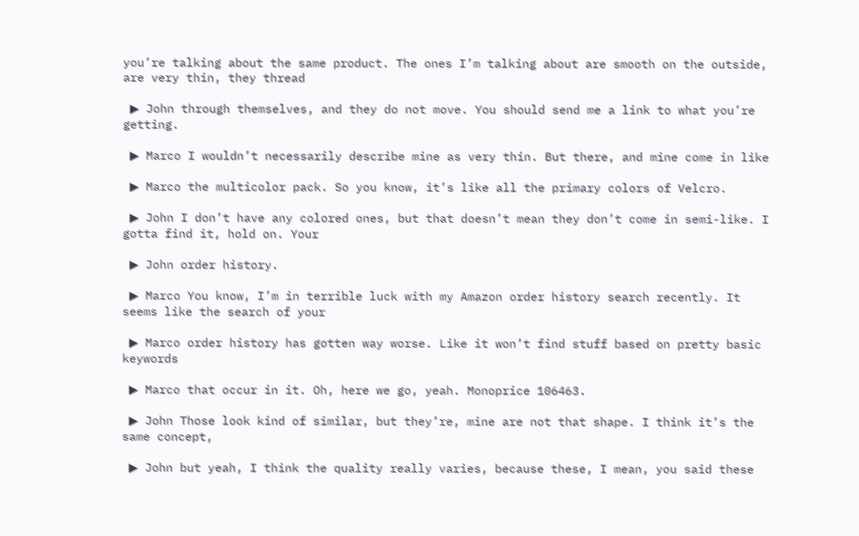you’re talking about the same product. The ones I’m talking about are smooth on the outside, are very thin, they thread

 ▶ John through themselves, and they do not move. You should send me a link to what you’re getting.

 ▶ Marco I wouldn’t necessarily describe mine as very thin. But there, and mine come in like

 ▶ Marco the multicolor pack. So you know, it’s like all the primary colors of Velcro.

 ▶ John I don’t have any colored ones, but that doesn’t mean they don’t come in semi-like. I gotta find it, hold on. Your

 ▶ John order history.

 ▶ Marco You know, I’m in terrible luck with my Amazon order history search recently. It seems like the search of your

 ▶ Marco order history has gotten way worse. Like it won’t find stuff based on pretty basic keywords

 ▶ Marco that occur in it. Oh, here we go, yeah. Monoprice 106463.

 ▶ John Those look kind of similar, but they’re, mine are not that shape. I think it’s the same concept,

 ▶ John but yeah, I think the quality really varies, because these, I mean, you said these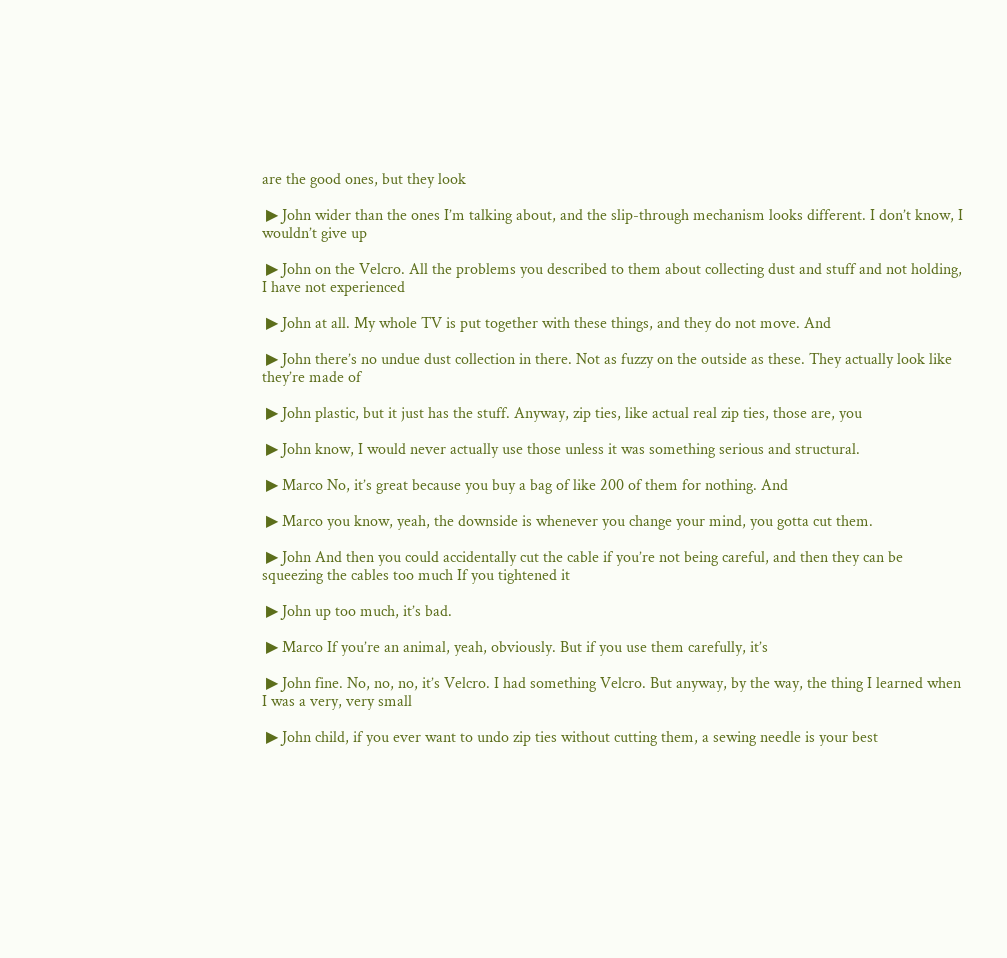are the good ones, but they look

 ▶ John wider than the ones I’m talking about, and the slip-through mechanism looks different. I don’t know, I wouldn’t give up

 ▶ John on the Velcro. All the problems you described to them about collecting dust and stuff and not holding, I have not experienced

 ▶ John at all. My whole TV is put together with these things, and they do not move. And

 ▶ John there’s no undue dust collection in there. Not as fuzzy on the outside as these. They actually look like they’re made of

 ▶ John plastic, but it just has the stuff. Anyway, zip ties, like actual real zip ties, those are, you

 ▶ John know, I would never actually use those unless it was something serious and structural.

 ▶ Marco No, it’s great because you buy a bag of like 200 of them for nothing. And

 ▶ Marco you know, yeah, the downside is whenever you change your mind, you gotta cut them.

 ▶ John And then you could accidentally cut the cable if you’re not being careful, and then they can be squeezing the cables too much If you tightened it

 ▶ John up too much, it’s bad.

 ▶ Marco If you’re an animal, yeah, obviously. But if you use them carefully, it’s

 ▶ John fine. No, no, no, it’s Velcro. I had something Velcro. But anyway, by the way, the thing I learned when I was a very, very small

 ▶ John child, if you ever want to undo zip ties without cutting them, a sewing needle is your best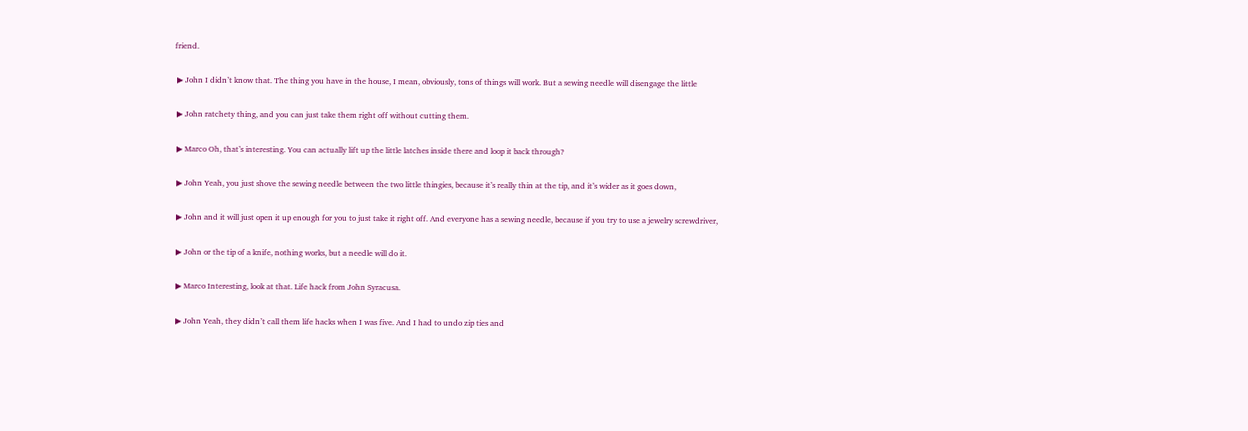friend.

 ▶ John I didn’t know that. The thing you have in the house, I mean, obviously, tons of things will work. But a sewing needle will disengage the little

 ▶ John ratchety thing, and you can just take them right off without cutting them.

 ▶ Marco Oh, that’s interesting. You can actually lift up the little latches inside there and loop it back through?

 ▶ John Yeah, you just shove the sewing needle between the two little thingies, because it’s really thin at the tip, and it’s wider as it goes down,

 ▶ John and it will just open it up enough for you to just take it right off. And everyone has a sewing needle, because if you try to use a jewelry screwdriver,

 ▶ John or the tip of a knife, nothing works, but a needle will do it.

 ▶ Marco Interesting, look at that. Life hack from John Syracusa.

 ▶ John Yeah, they didn’t call them life hacks when I was five. And I had to undo zip ties and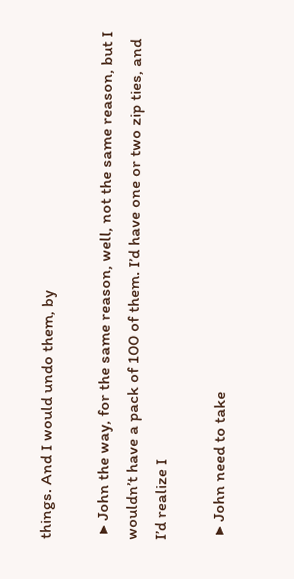things. And I would undo them, by

 ▶ John the way, for the same reason, well, not the same reason, but I wouldn’t have a pack of 100 of them. I’d have one or two zip ties, and I’d realize I

 ▶ John need to take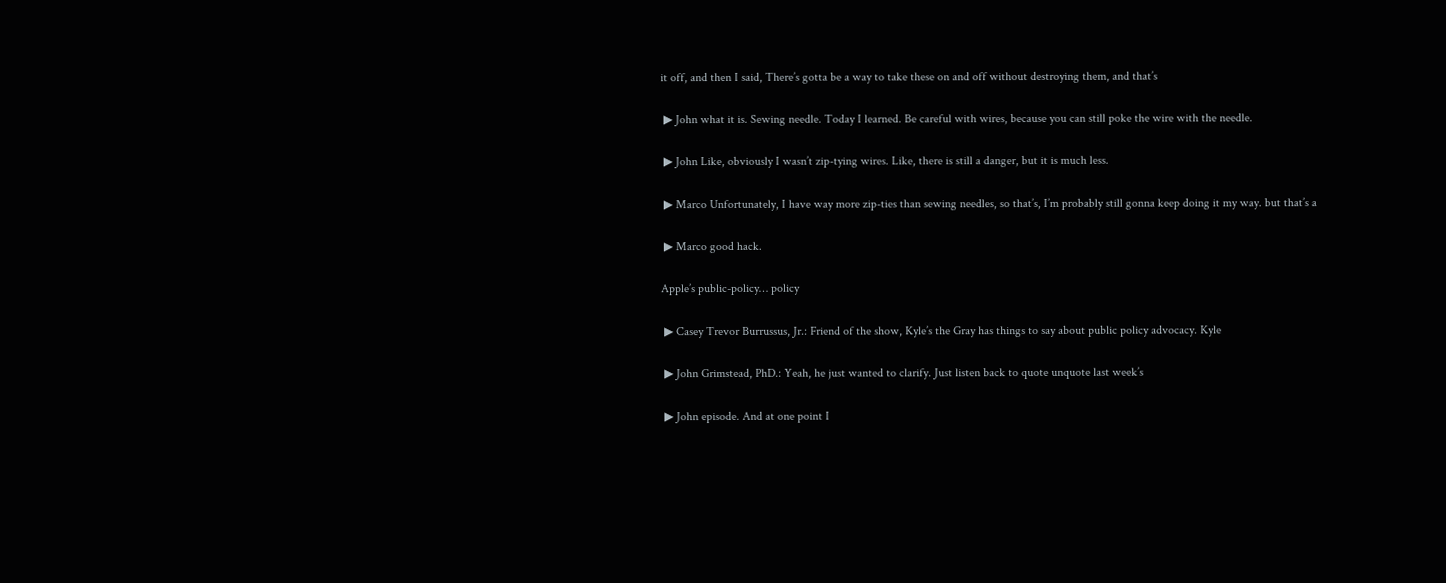it off, and then I said, There’s gotta be a way to take these on and off without destroying them, and that’s

 ▶ John what it is. Sewing needle. Today I learned. Be careful with wires, because you can still poke the wire with the needle.

 ▶ John Like, obviously I wasn’t zip-tying wires. Like, there is still a danger, but it is much less.

 ▶ Marco Unfortunately, I have way more zip-ties than sewing needles, so that’s, I’m probably still gonna keep doing it my way. but that’s a

 ▶ Marco good hack.

Apple’s public-policy… policy

 ▶ Casey Trevor Burrussus, Jr.: Friend of the show, Kyle’s the Gray has things to say about public policy advocacy. Kyle

 ▶ John Grimstead, PhD.: Yeah, he just wanted to clarify. Just listen back to quote unquote last week’s

 ▶ John episode. And at one point I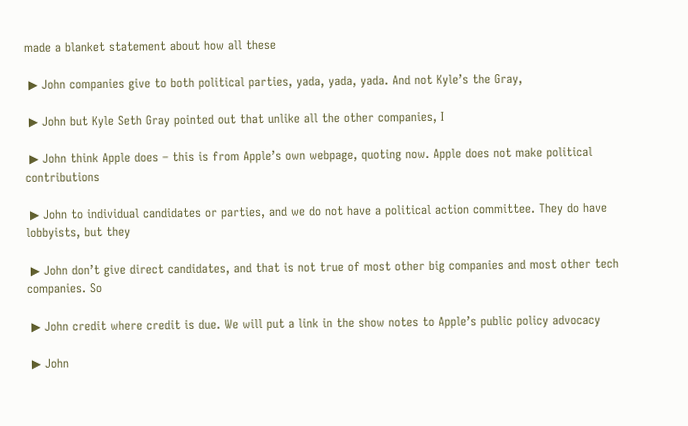made a blanket statement about how all these

 ▶ John companies give to both political parties, yada, yada, yada. And not Kyle’s the Gray,

 ▶ John but Kyle Seth Gray pointed out that unlike all the other companies, I

 ▶ John think Apple does – this is from Apple’s own webpage, quoting now. Apple does not make political contributions

 ▶ John to individual candidates or parties, and we do not have a political action committee. They do have lobbyists, but they

 ▶ John don’t give direct candidates, and that is not true of most other big companies and most other tech companies. So

 ▶ John credit where credit is due. We will put a link in the show notes to Apple’s public policy advocacy

 ▶ John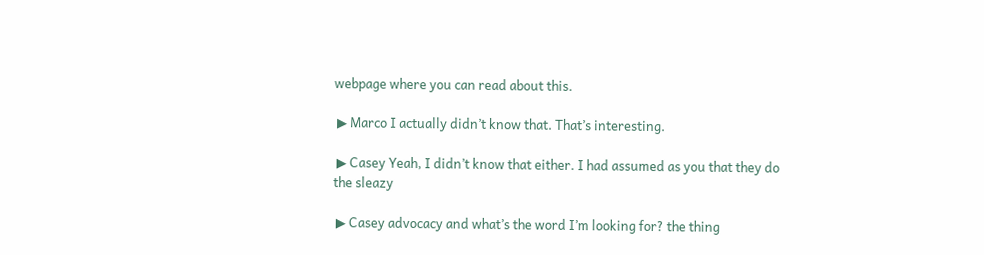webpage where you can read about this.

 ▶ Marco I actually didn’t know that. That’s interesting.

 ▶ Casey Yeah, I didn’t know that either. I had assumed as you that they do the sleazy

 ▶ Casey advocacy and what’s the word I’m looking for? the thing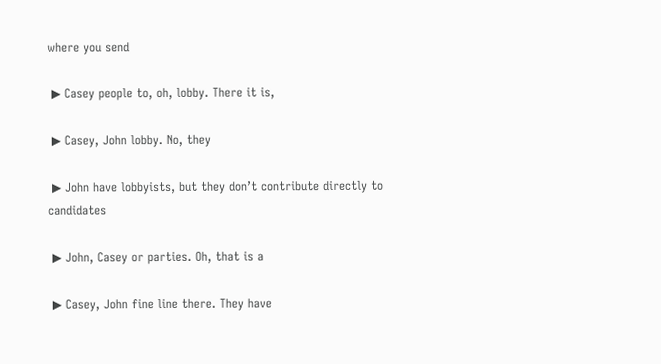where you send

 ▶ Casey people to, oh, lobby. There it is,

 ▶ Casey, John lobby. No, they

 ▶ John have lobbyists, but they don’t contribute directly to candidates

 ▶ John, Casey or parties. Oh, that is a

 ▶ Casey, John fine line there. They have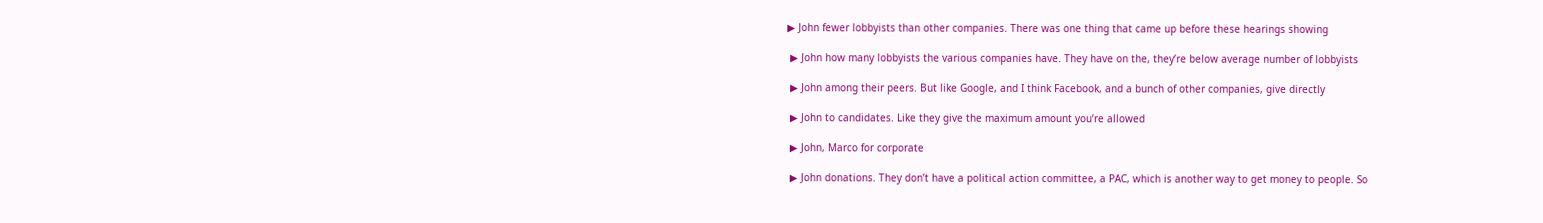▶ John fewer lobbyists than other companies. There was one thing that came up before these hearings showing

 ▶ John how many lobbyists the various companies have. They have on the, they’re below average number of lobbyists

 ▶ John among their peers. But like Google, and I think Facebook, and a bunch of other companies, give directly

 ▶ John to candidates. Like they give the maximum amount you’re allowed

 ▶ John, Marco for corporate

 ▶ John donations. They don’t have a political action committee, a PAC, which is another way to get money to people. So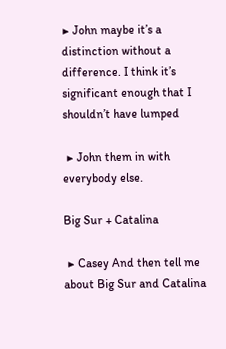▶ John maybe it’s a distinction without a difference. I think it’s significant enough that I shouldn’t have lumped

 ▶ John them in with everybody else.

Big Sur + Catalina

 ▶ Casey And then tell me about Big Sur and Catalina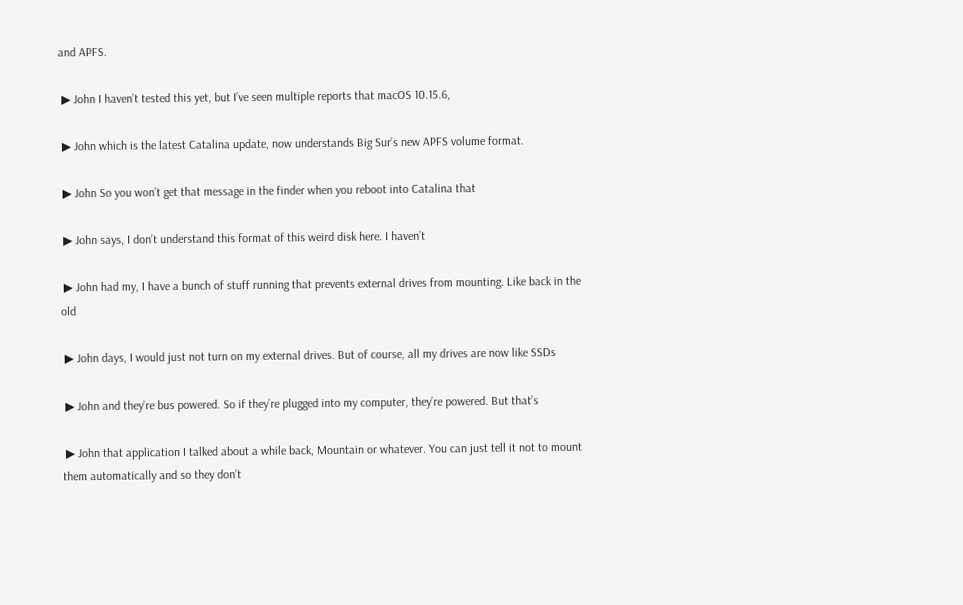and APFS.

 ▶ John I haven’t tested this yet, but I’ve seen multiple reports that macOS 10.15.6,

 ▶ John which is the latest Catalina update, now understands Big Sur’s new APFS volume format.

 ▶ John So you won’t get that message in the finder when you reboot into Catalina that

 ▶ John says, I don’t understand this format of this weird disk here. I haven’t

 ▶ John had my, I have a bunch of stuff running that prevents external drives from mounting. Like back in the old

 ▶ John days, I would just not turn on my external drives. But of course, all my drives are now like SSDs

 ▶ John and they’re bus powered. So if they’re plugged into my computer, they’re powered. But that’s

 ▶ John that application I talked about a while back, Mountain or whatever. You can just tell it not to mount them automatically and so they don’t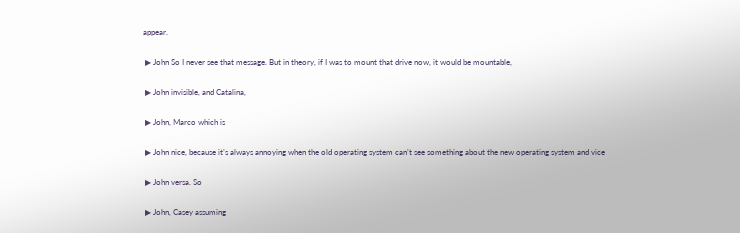appear.

 ▶ John So I never see that message. But in theory, if I was to mount that drive now, it would be mountable,

 ▶ John invisible, and Catalina,

 ▶ John, Marco which is

 ▶ John nice, because it’s always annoying when the old operating system can’t see something about the new operating system and vice

 ▶ John versa. So

 ▶ John, Casey assuming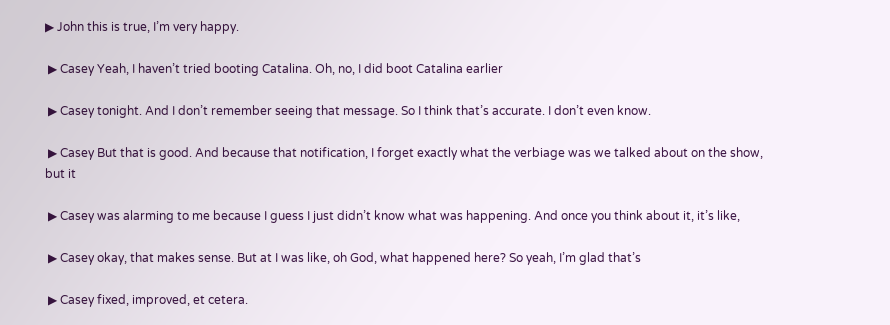▶ John this is true, I’m very happy.

 ▶ Casey Yeah, I haven’t tried booting Catalina. Oh, no, I did boot Catalina earlier

 ▶ Casey tonight. And I don’t remember seeing that message. So I think that’s accurate. I don’t even know.

 ▶ Casey But that is good. And because that notification, I forget exactly what the verbiage was we talked about on the show, but it

 ▶ Casey was alarming to me because I guess I just didn’t know what was happening. And once you think about it, it’s like,

 ▶ Casey okay, that makes sense. But at I was like, oh God, what happened here? So yeah, I’m glad that’s

 ▶ Casey fixed, improved, et cetera.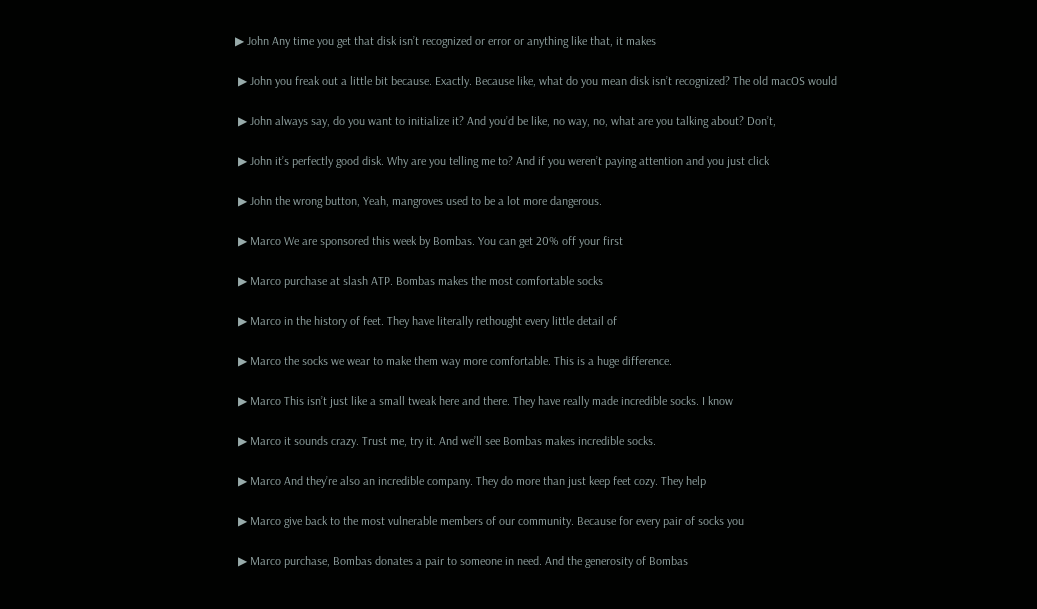▶ John Any time you get that disk isn’t recognized or error or anything like that, it makes

 ▶ John you freak out a little bit because. Exactly. Because like, what do you mean disk isn’t recognized? The old macOS would

 ▶ John always say, do you want to initialize it? And you’d be like, no way, no, what are you talking about? Don’t,

 ▶ John it’s perfectly good disk. Why are you telling me to? And if you weren’t paying attention and you just click

 ▶ John the wrong button, Yeah, mangroves used to be a lot more dangerous.

 ▶ Marco We are sponsored this week by Bombas. You can get 20% off your first

 ▶ Marco purchase at slash ATP. Bombas makes the most comfortable socks

 ▶ Marco in the history of feet. They have literally rethought every little detail of

 ▶ Marco the socks we wear to make them way more comfortable. This is a huge difference.

 ▶ Marco This isn’t just like a small tweak here and there. They have really made incredible socks. I know

 ▶ Marco it sounds crazy. Trust me, try it. And we’ll see Bombas makes incredible socks.

 ▶ Marco And they’re also an incredible company. They do more than just keep feet cozy. They help

 ▶ Marco give back to the most vulnerable members of our community. Because for every pair of socks you

 ▶ Marco purchase, Bombas donates a pair to someone in need. And the generosity of Bombas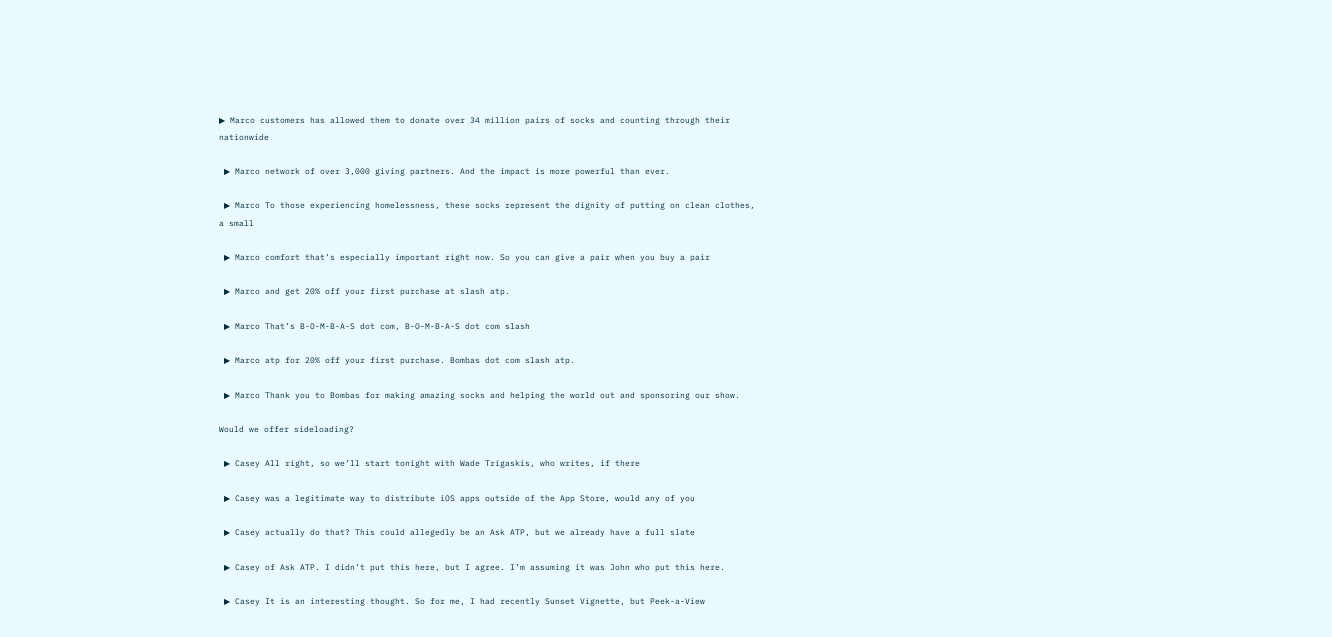▶ Marco customers has allowed them to donate over 34 million pairs of socks and counting through their nationwide

 ▶ Marco network of over 3,000 giving partners. And the impact is more powerful than ever.

 ▶ Marco To those experiencing homelessness, these socks represent the dignity of putting on clean clothes, a small

 ▶ Marco comfort that’s especially important right now. So you can give a pair when you buy a pair

 ▶ Marco and get 20% off your first purchase at slash atp.

 ▶ Marco That’s B-O-M-B-A-S dot com, B-O-M-B-A-S dot com slash

 ▶ Marco atp for 20% off your first purchase. Bombas dot com slash atp.

 ▶ Marco Thank you to Bombas for making amazing socks and helping the world out and sponsoring our show.

Would we offer sideloading?

 ▶ Casey All right, so we’ll start tonight with Wade Trigaskis, who writes, if there

 ▶ Casey was a legitimate way to distribute iOS apps outside of the App Store, would any of you

 ▶ Casey actually do that? This could allegedly be an Ask ATP, but we already have a full slate

 ▶ Casey of Ask ATP. I didn’t put this here, but I agree. I’m assuming it was John who put this here.

 ▶ Casey It is an interesting thought. So for me, I had recently Sunset Vignette, but Peek-a-View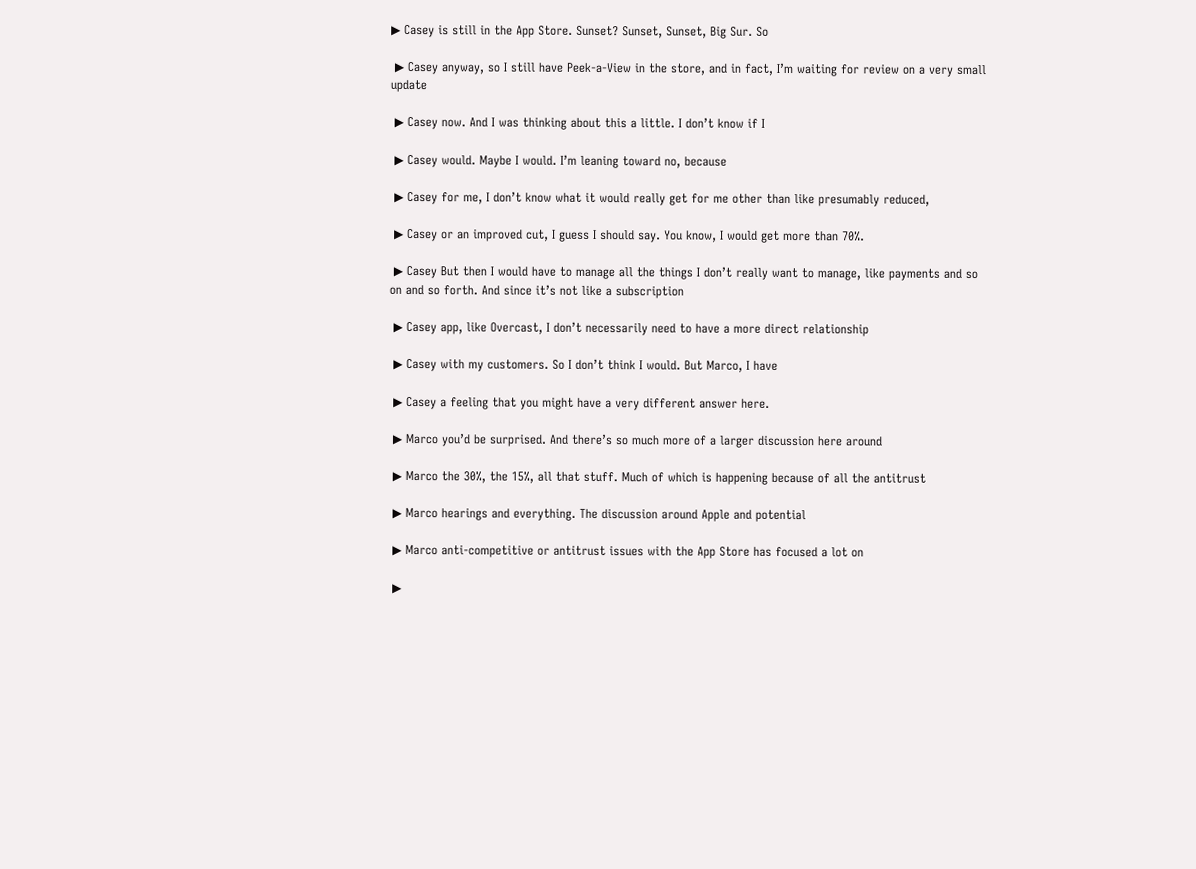▶ Casey is still in the App Store. Sunset? Sunset, Sunset, Big Sur. So

 ▶ Casey anyway, so I still have Peek-a-View in the store, and in fact, I’m waiting for review on a very small update

 ▶ Casey now. And I was thinking about this a little. I don’t know if I

 ▶ Casey would. Maybe I would. I’m leaning toward no, because

 ▶ Casey for me, I don’t know what it would really get for me other than like presumably reduced,

 ▶ Casey or an improved cut, I guess I should say. You know, I would get more than 70%.

 ▶ Casey But then I would have to manage all the things I don’t really want to manage, like payments and so on and so forth. And since it’s not like a subscription

 ▶ Casey app, like Overcast, I don’t necessarily need to have a more direct relationship

 ▶ Casey with my customers. So I don’t think I would. But Marco, I have

 ▶ Casey a feeling that you might have a very different answer here.

 ▶ Marco you’d be surprised. And there’s so much more of a larger discussion here around

 ▶ Marco the 30%, the 15%, all that stuff. Much of which is happening because of all the antitrust

 ▶ Marco hearings and everything. The discussion around Apple and potential

 ▶ Marco anti-competitive or antitrust issues with the App Store has focused a lot on

 ▶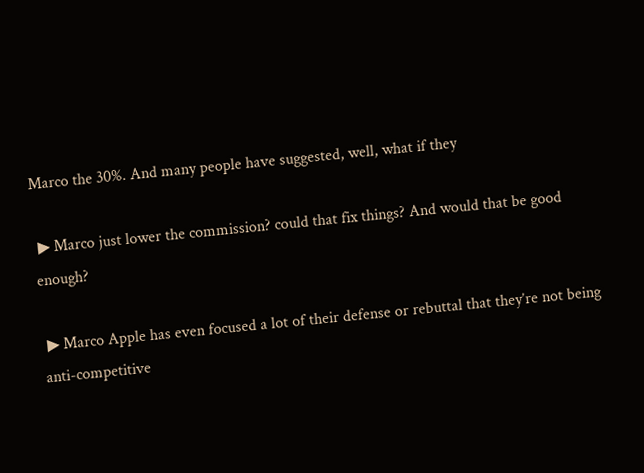Marco the 30%. And many people have suggested, well, what if they

 ▶ Marco just lower the commission? could that fix things? And would that be good enough?

 ▶ Marco Apple has even focused a lot of their defense or rebuttal that they’re not being anti-competitive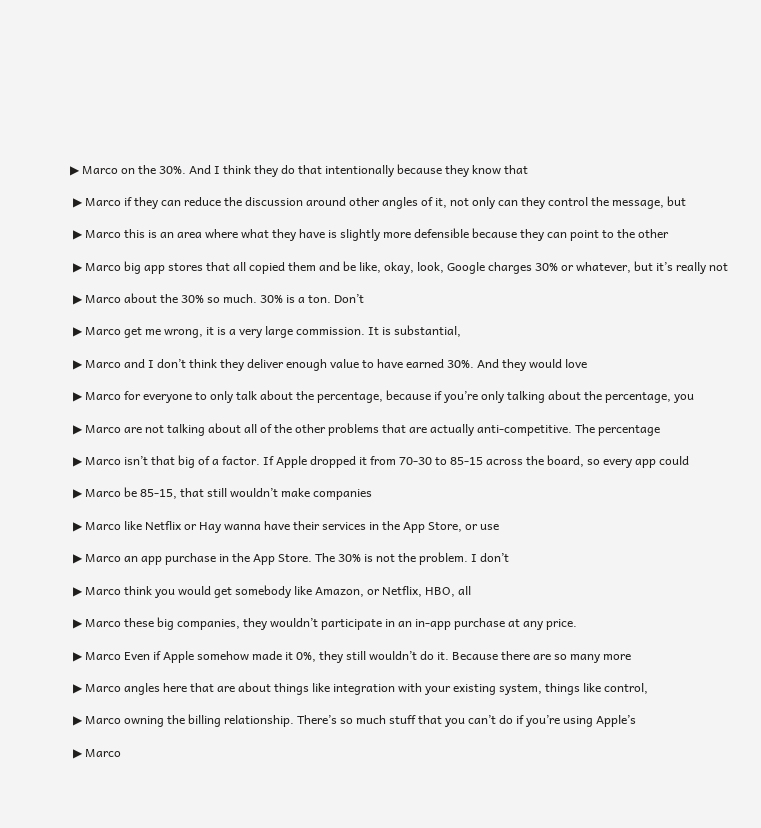▶ Marco on the 30%. And I think they do that intentionally because they know that

 ▶ Marco if they can reduce the discussion around other angles of it, not only can they control the message, but

 ▶ Marco this is an area where what they have is slightly more defensible because they can point to the other

 ▶ Marco big app stores that all copied them and be like, okay, look, Google charges 30% or whatever, but it’s really not

 ▶ Marco about the 30% so much. 30% is a ton. Don’t

 ▶ Marco get me wrong, it is a very large commission. It is substantial,

 ▶ Marco and I don’t think they deliver enough value to have earned 30%. And they would love

 ▶ Marco for everyone to only talk about the percentage, because if you’re only talking about the percentage, you

 ▶ Marco are not talking about all of the other problems that are actually anti-competitive. The percentage

 ▶ Marco isn’t that big of a factor. If Apple dropped it from 70-30 to 85-15 across the board, so every app could

 ▶ Marco be 85-15, that still wouldn’t make companies

 ▶ Marco like Netflix or Hay wanna have their services in the App Store, or use

 ▶ Marco an app purchase in the App Store. The 30% is not the problem. I don’t

 ▶ Marco think you would get somebody like Amazon, or Netflix, HBO, all

 ▶ Marco these big companies, they wouldn’t participate in an in-app purchase at any price.

 ▶ Marco Even if Apple somehow made it 0%, they still wouldn’t do it. Because there are so many more

 ▶ Marco angles here that are about things like integration with your existing system, things like control,

 ▶ Marco owning the billing relationship. There’s so much stuff that you can’t do if you’re using Apple’s

 ▶ Marco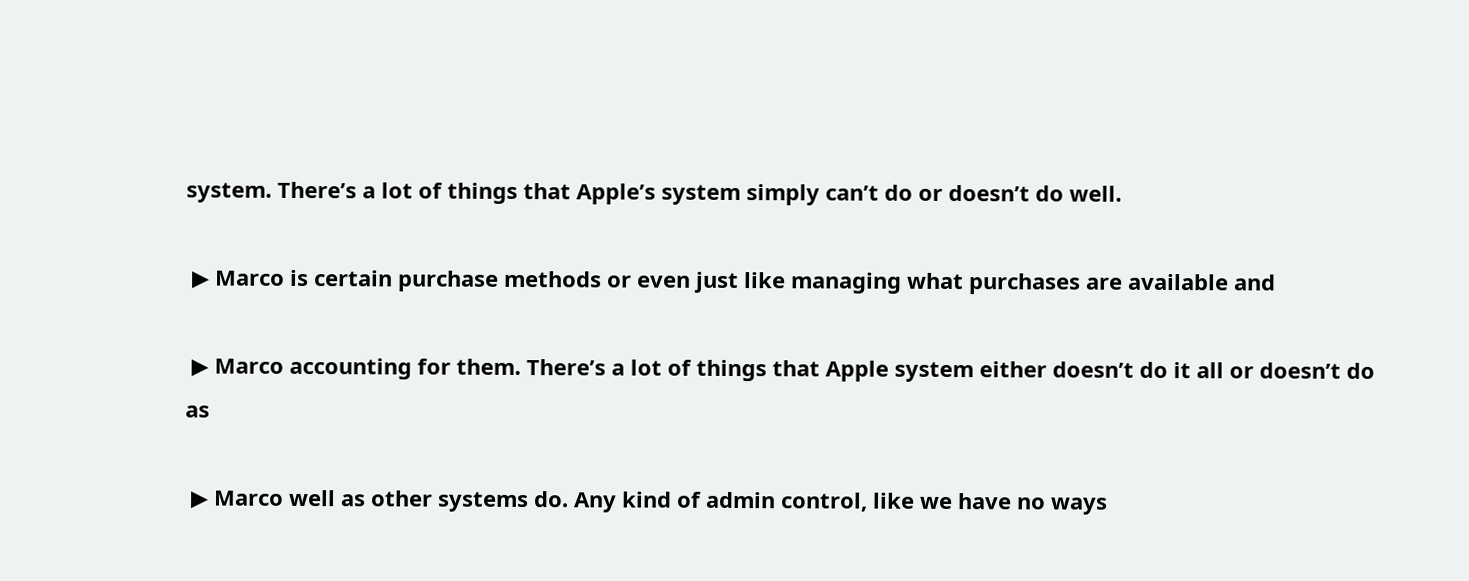system. There’s a lot of things that Apple’s system simply can’t do or doesn’t do well.

 ▶ Marco is certain purchase methods or even just like managing what purchases are available and

 ▶ Marco accounting for them. There’s a lot of things that Apple system either doesn’t do it all or doesn’t do as

 ▶ Marco well as other systems do. Any kind of admin control, like we have no ways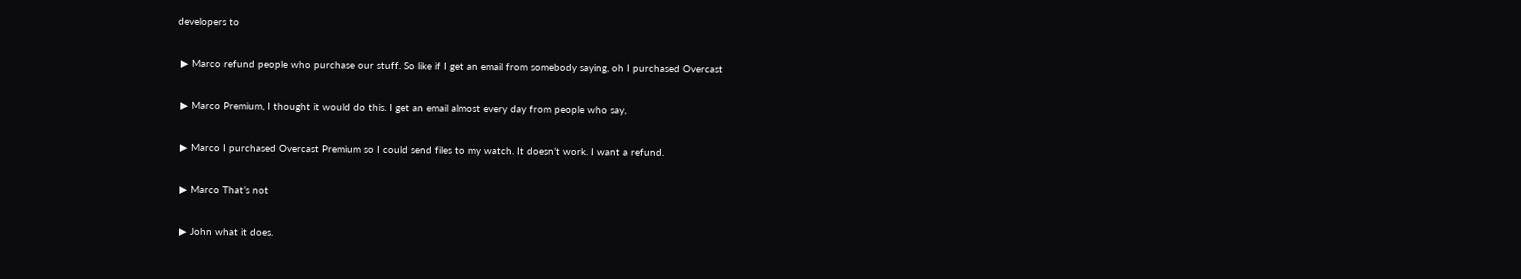developers to

 ▶ Marco refund people who purchase our stuff. So like if I get an email from somebody saying, oh I purchased Overcast

 ▶ Marco Premium, I thought it would do this. I get an email almost every day from people who say,

 ▶ Marco I purchased Overcast Premium so I could send files to my watch. It doesn’t work. I want a refund.

 ▶ Marco That’s not

 ▶ John what it does.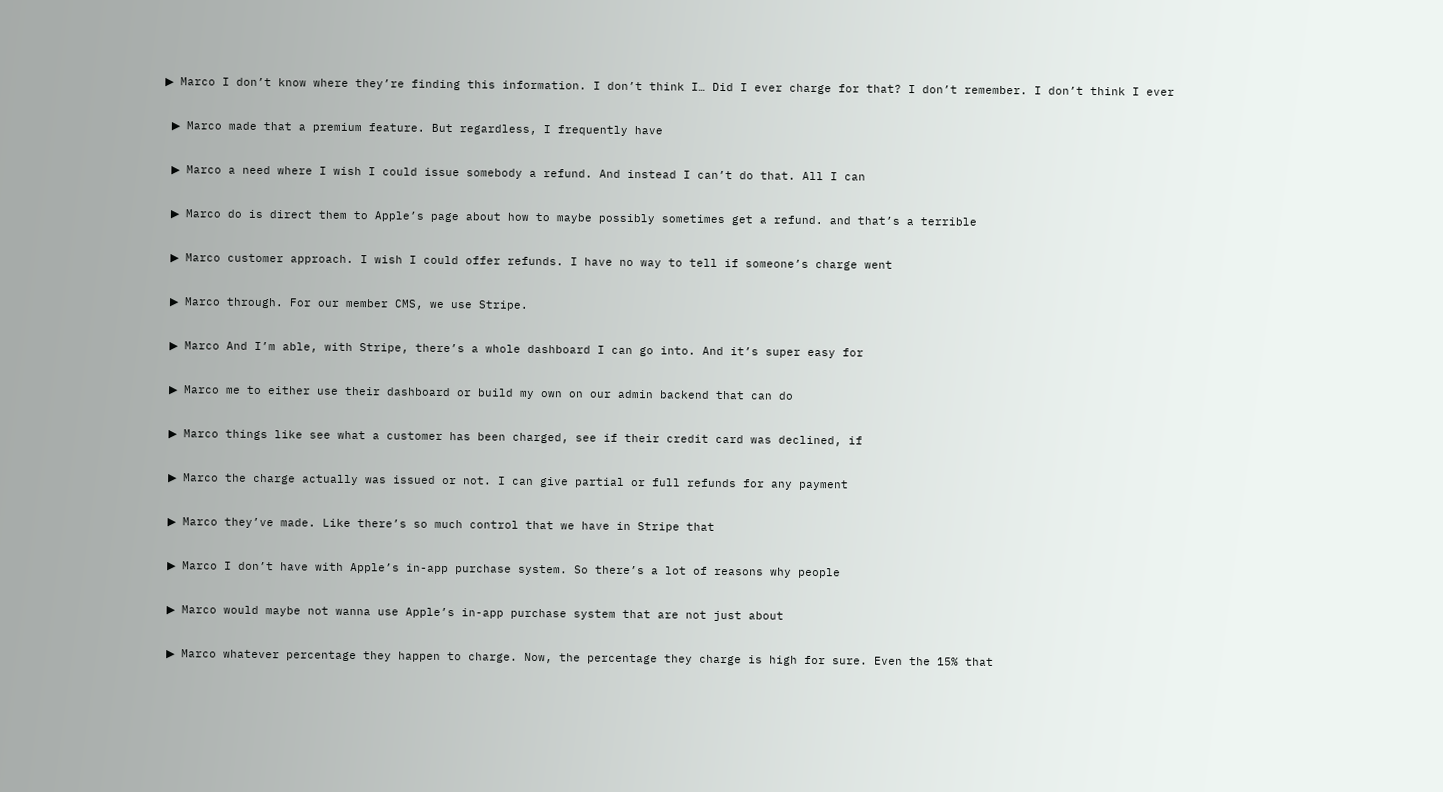▶ Marco I don’t know where they’re finding this information. I don’t think I… Did I ever charge for that? I don’t remember. I don’t think I ever

 ▶ Marco made that a premium feature. But regardless, I frequently have

 ▶ Marco a need where I wish I could issue somebody a refund. And instead I can’t do that. All I can

 ▶ Marco do is direct them to Apple’s page about how to maybe possibly sometimes get a refund. and that’s a terrible

 ▶ Marco customer approach. I wish I could offer refunds. I have no way to tell if someone’s charge went

 ▶ Marco through. For our member CMS, we use Stripe.

 ▶ Marco And I’m able, with Stripe, there’s a whole dashboard I can go into. And it’s super easy for

 ▶ Marco me to either use their dashboard or build my own on our admin backend that can do

 ▶ Marco things like see what a customer has been charged, see if their credit card was declined, if

 ▶ Marco the charge actually was issued or not. I can give partial or full refunds for any payment

 ▶ Marco they’ve made. Like there’s so much control that we have in Stripe that

 ▶ Marco I don’t have with Apple’s in-app purchase system. So there’s a lot of reasons why people

 ▶ Marco would maybe not wanna use Apple’s in-app purchase system that are not just about

 ▶ Marco whatever percentage they happen to charge. Now, the percentage they charge is high for sure. Even the 15% that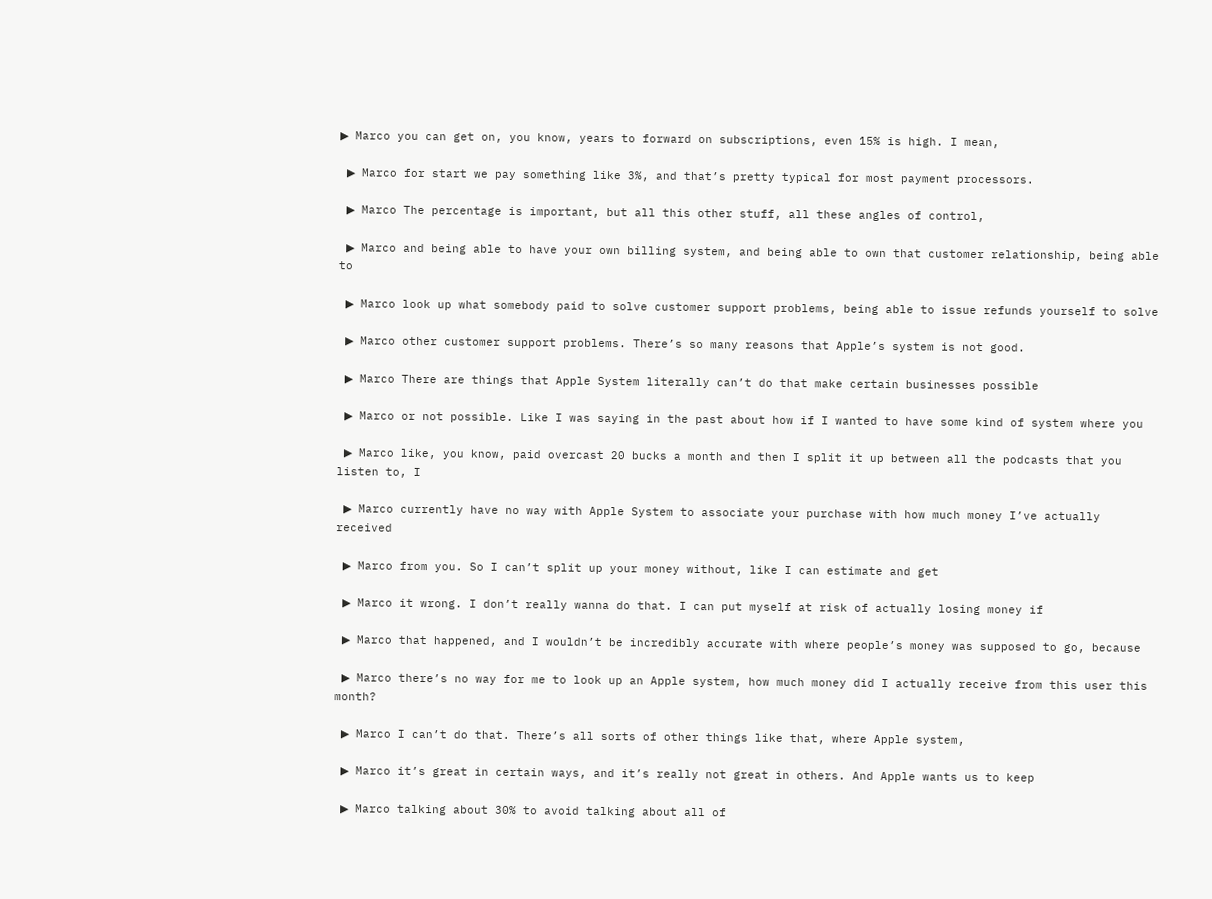▶ Marco you can get on, you know, years to forward on subscriptions, even 15% is high. I mean,

 ▶ Marco for start we pay something like 3%, and that’s pretty typical for most payment processors.

 ▶ Marco The percentage is important, but all this other stuff, all these angles of control,

 ▶ Marco and being able to have your own billing system, and being able to own that customer relationship, being able to

 ▶ Marco look up what somebody paid to solve customer support problems, being able to issue refunds yourself to solve

 ▶ Marco other customer support problems. There’s so many reasons that Apple’s system is not good.

 ▶ Marco There are things that Apple System literally can’t do that make certain businesses possible

 ▶ Marco or not possible. Like I was saying in the past about how if I wanted to have some kind of system where you

 ▶ Marco like, you know, paid overcast 20 bucks a month and then I split it up between all the podcasts that you listen to, I

 ▶ Marco currently have no way with Apple System to associate your purchase with how much money I’ve actually received

 ▶ Marco from you. So I can’t split up your money without, like I can estimate and get

 ▶ Marco it wrong. I don’t really wanna do that. I can put myself at risk of actually losing money if

 ▶ Marco that happened, and I wouldn’t be incredibly accurate with where people’s money was supposed to go, because

 ▶ Marco there’s no way for me to look up an Apple system, how much money did I actually receive from this user this month?

 ▶ Marco I can’t do that. There’s all sorts of other things like that, where Apple system,

 ▶ Marco it’s great in certain ways, and it’s really not great in others. And Apple wants us to keep

 ▶ Marco talking about 30% to avoid talking about all of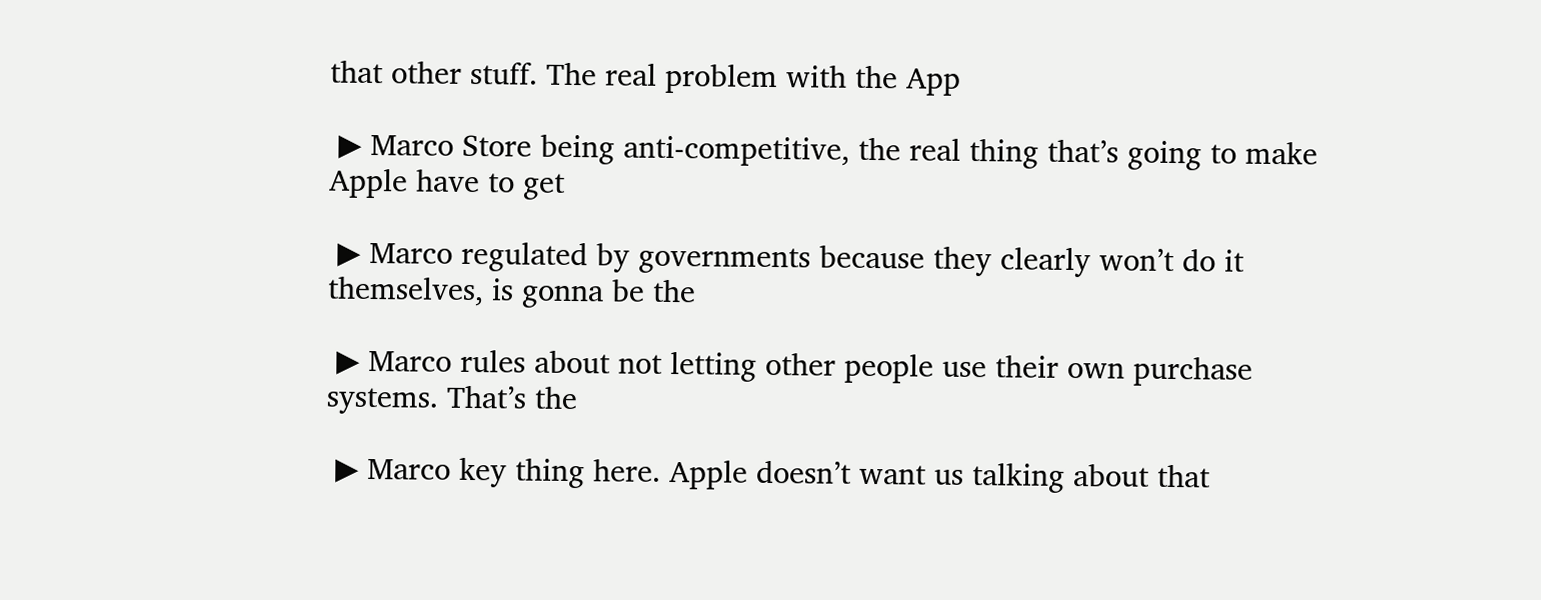that other stuff. The real problem with the App

 ▶ Marco Store being anti-competitive, the real thing that’s going to make Apple have to get

 ▶ Marco regulated by governments because they clearly won’t do it themselves, is gonna be the

 ▶ Marco rules about not letting other people use their own purchase systems. That’s the

 ▶ Marco key thing here. Apple doesn’t want us talking about that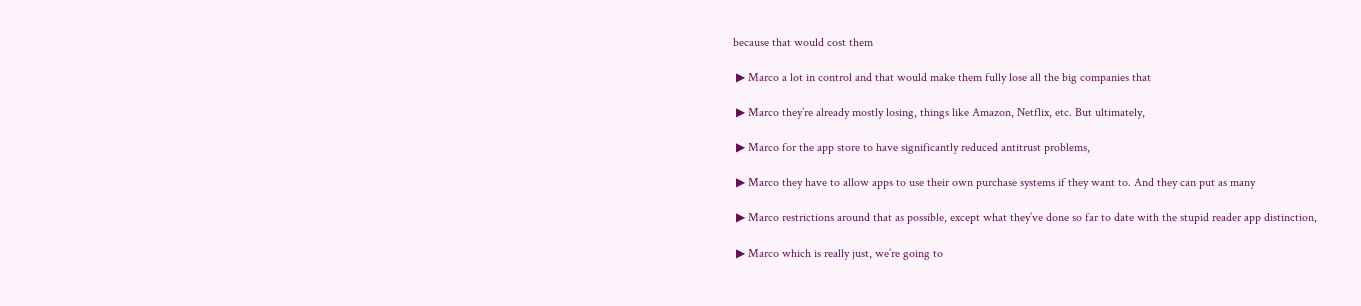because that would cost them

 ▶ Marco a lot in control and that would make them fully lose all the big companies that

 ▶ Marco they’re already mostly losing, things like Amazon, Netflix, etc. But ultimately,

 ▶ Marco for the app store to have significantly reduced antitrust problems,

 ▶ Marco they have to allow apps to use their own purchase systems if they want to. And they can put as many

 ▶ Marco restrictions around that as possible, except what they’ve done so far to date with the stupid reader app distinction,

 ▶ Marco which is really just, we’re going to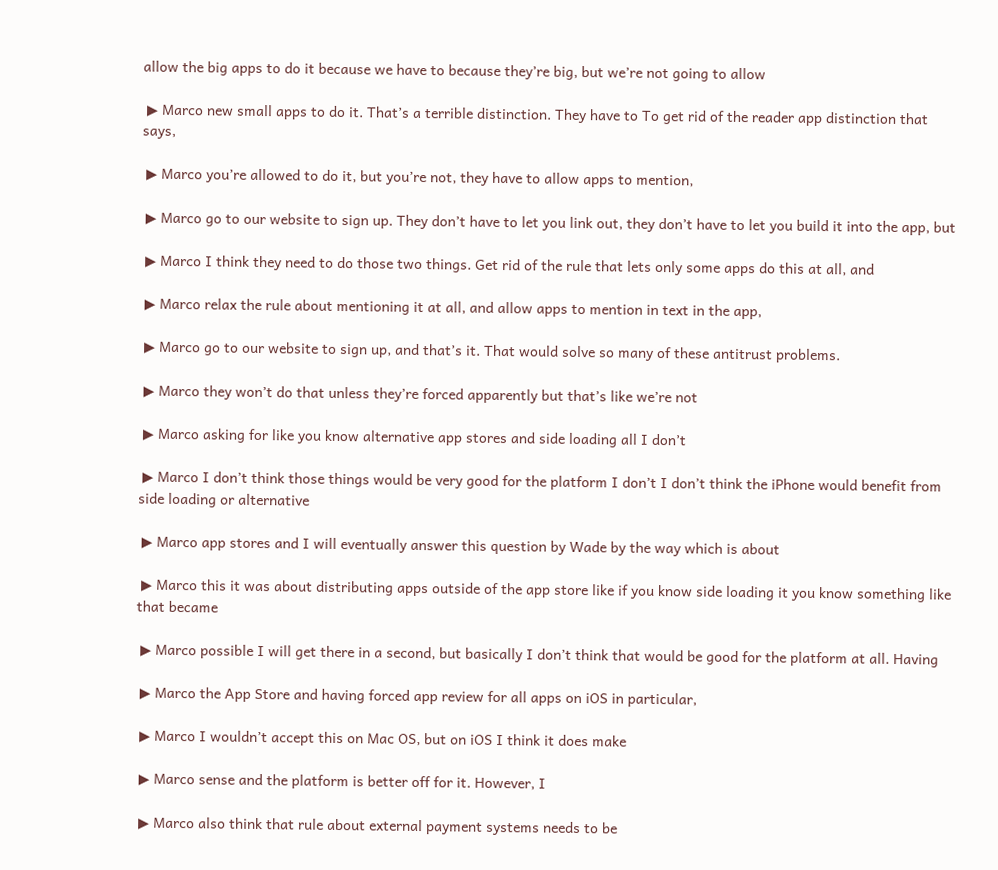allow the big apps to do it because we have to because they’re big, but we’re not going to allow

 ▶ Marco new small apps to do it. That’s a terrible distinction. They have to To get rid of the reader app distinction that says,

 ▶ Marco you’re allowed to do it, but you’re not, they have to allow apps to mention,

 ▶ Marco go to our website to sign up. They don’t have to let you link out, they don’t have to let you build it into the app, but

 ▶ Marco I think they need to do those two things. Get rid of the rule that lets only some apps do this at all, and

 ▶ Marco relax the rule about mentioning it at all, and allow apps to mention in text in the app,

 ▶ Marco go to our website to sign up, and that’s it. That would solve so many of these antitrust problems.

 ▶ Marco they won’t do that unless they’re forced apparently but that’s like we’re not

 ▶ Marco asking for like you know alternative app stores and side loading all I don’t

 ▶ Marco I don’t think those things would be very good for the platform I don’t I don’t think the iPhone would benefit from side loading or alternative

 ▶ Marco app stores and I will eventually answer this question by Wade by the way which is about

 ▶ Marco this it was about distributing apps outside of the app store like if you know side loading it you know something like that became

 ▶ Marco possible I will get there in a second, but basically I don’t think that would be good for the platform at all. Having

 ▶ Marco the App Store and having forced app review for all apps on iOS in particular,

 ▶ Marco I wouldn’t accept this on Mac OS, but on iOS I think it does make

 ▶ Marco sense and the platform is better off for it. However, I

 ▶ Marco also think that rule about external payment systems needs to be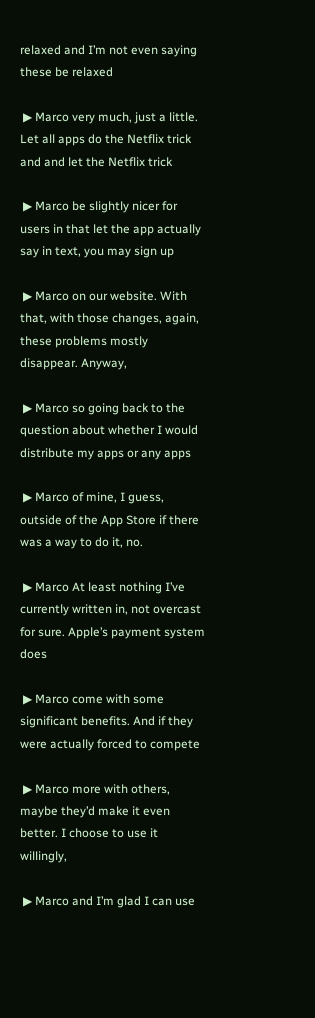relaxed and I’m not even saying these be relaxed

 ▶ Marco very much, just a little. Let all apps do the Netflix trick and and let the Netflix trick

 ▶ Marco be slightly nicer for users in that let the app actually say in text, you may sign up

 ▶ Marco on our website. With that, with those changes, again, these problems mostly disappear. Anyway,

 ▶ Marco so going back to the question about whether I would distribute my apps or any apps

 ▶ Marco of mine, I guess, outside of the App Store if there was a way to do it, no.

 ▶ Marco At least nothing I’ve currently written in, not overcast for sure. Apple’s payment system does

 ▶ Marco come with some significant benefits. And if they were actually forced to compete

 ▶ Marco more with others, maybe they’d make it even better. I choose to use it willingly,

 ▶ Marco and I’m glad I can use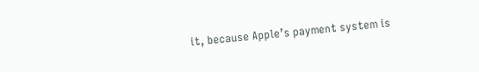it, because Apple’s payment system is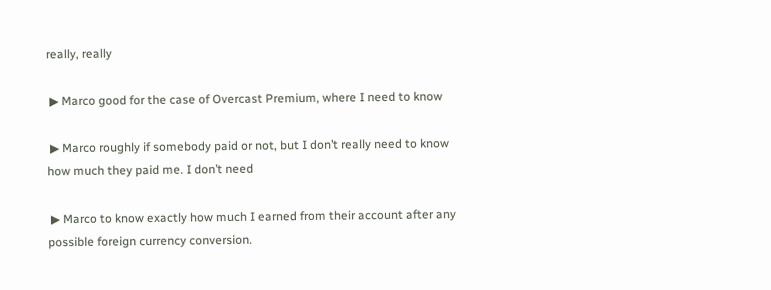really, really

 ▶ Marco good for the case of Overcast Premium, where I need to know

 ▶ Marco roughly if somebody paid or not, but I don’t really need to know how much they paid me. I don’t need

 ▶ Marco to know exactly how much I earned from their account after any possible foreign currency conversion.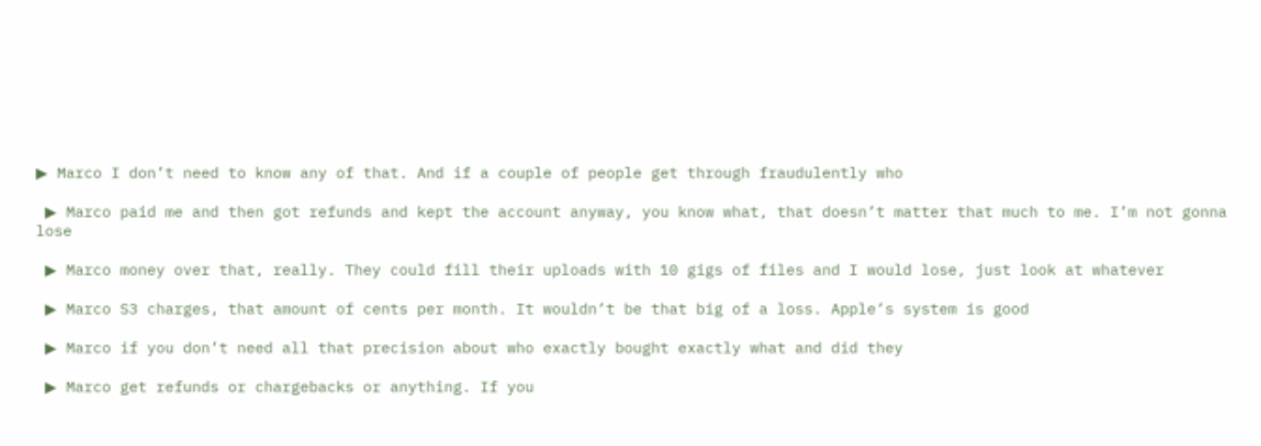▶ Marco I don’t need to know any of that. And if a couple of people get through fraudulently who

 ▶ Marco paid me and then got refunds and kept the account anyway, you know what, that doesn’t matter that much to me. I’m not gonna lose

 ▶ Marco money over that, really. They could fill their uploads with 10 gigs of files and I would lose, just look at whatever

 ▶ Marco S3 charges, that amount of cents per month. It wouldn’t be that big of a loss. Apple’s system is good

 ▶ Marco if you don’t need all that precision about who exactly bought exactly what and did they

 ▶ Marco get refunds or chargebacks or anything. If you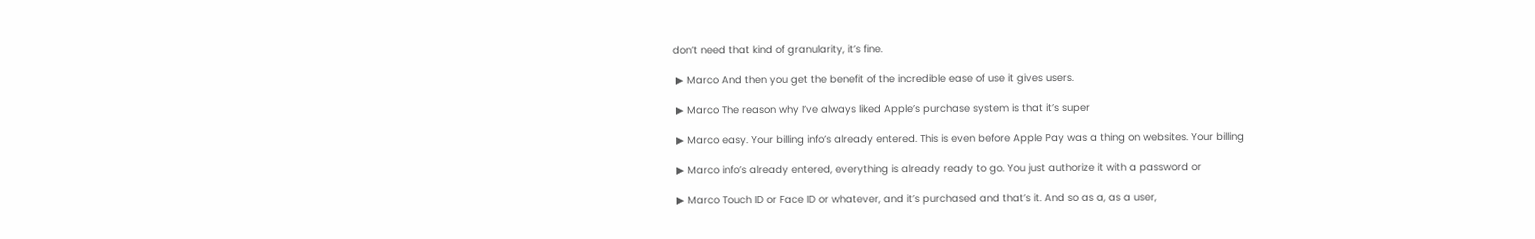don’t need that kind of granularity, it’s fine.

 ▶ Marco And then you get the benefit of the incredible ease of use it gives users.

 ▶ Marco The reason why I’ve always liked Apple’s purchase system is that it’s super

 ▶ Marco easy. Your billing info’s already entered. This is even before Apple Pay was a thing on websites. Your billing

 ▶ Marco info’s already entered, everything is already ready to go. You just authorize it with a password or

 ▶ Marco Touch ID or Face ID or whatever, and it’s purchased and that’s it. And so as a, as a user,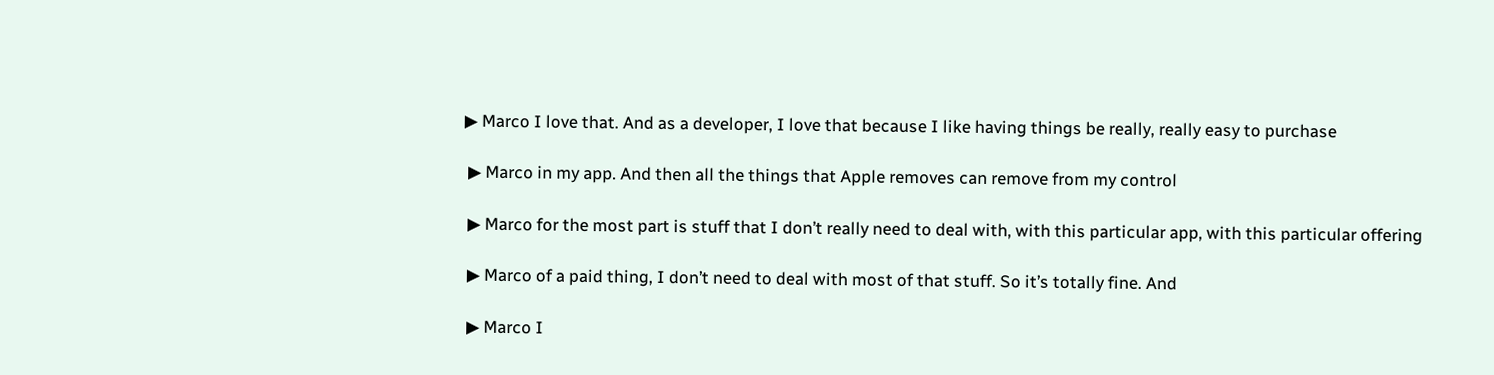▶ Marco I love that. And as a developer, I love that because I like having things be really, really easy to purchase

 ▶ Marco in my app. And then all the things that Apple removes can remove from my control

 ▶ Marco for the most part is stuff that I don’t really need to deal with, with this particular app, with this particular offering

 ▶ Marco of a paid thing, I don’t need to deal with most of that stuff. So it’s totally fine. And

 ▶ Marco I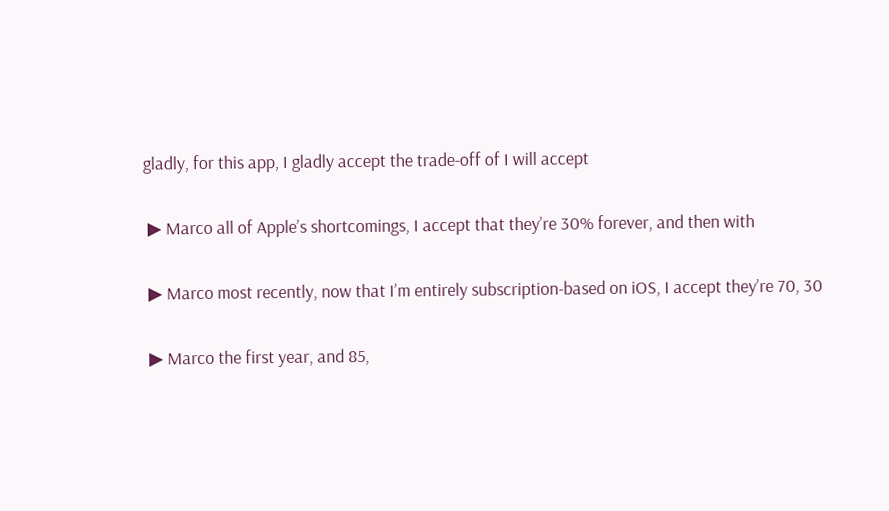gladly, for this app, I gladly accept the trade-off of I will accept

 ▶ Marco all of Apple’s shortcomings, I accept that they’re 30% forever, and then with

 ▶ Marco most recently, now that I’m entirely subscription-based on iOS, I accept they’re 70, 30

 ▶ Marco the first year, and 85,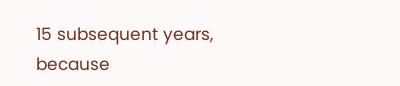15 subsequent years, because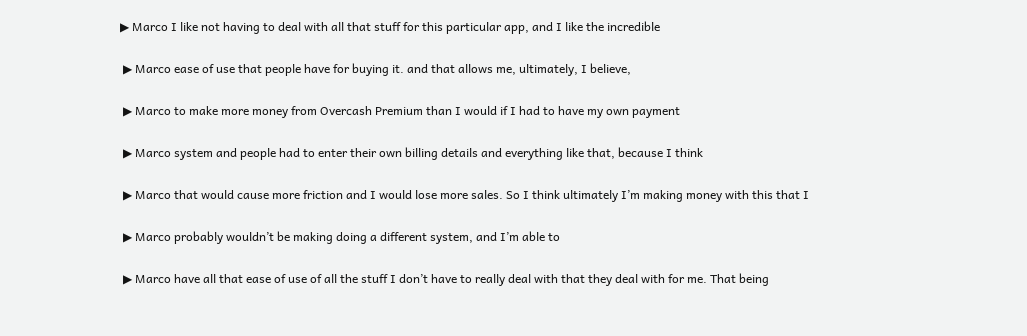▶ Marco I like not having to deal with all that stuff for this particular app, and I like the incredible

 ▶ Marco ease of use that people have for buying it. and that allows me, ultimately, I believe,

 ▶ Marco to make more money from Overcash Premium than I would if I had to have my own payment

 ▶ Marco system and people had to enter their own billing details and everything like that, because I think

 ▶ Marco that would cause more friction and I would lose more sales. So I think ultimately I’m making money with this that I

 ▶ Marco probably wouldn’t be making doing a different system, and I’m able to

 ▶ Marco have all that ease of use of all the stuff I don’t have to really deal with that they deal with for me. That being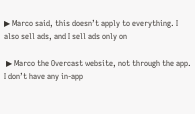▶ Marco said, this doesn’t apply to everything. I also sell ads, and I sell ads only on

 ▶ Marco the Overcast website, not through the app. I don’t have any in-app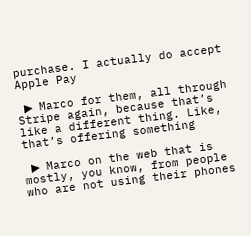purchase. I actually do accept Apple Pay

 ▶ Marco for them, all through Stripe again, because that’s like a different thing. Like, that’s offering something

 ▶ Marco on the web that is mostly, you know, from people who are not using their phones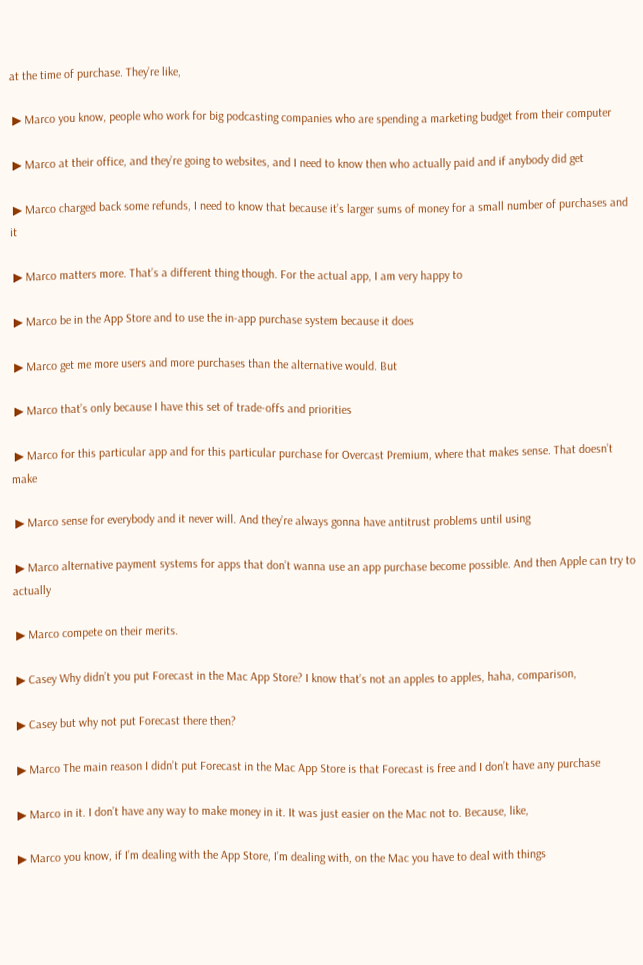at the time of purchase. They’re like,

 ▶ Marco you know, people who work for big podcasting companies who are spending a marketing budget from their computer

 ▶ Marco at their office, and they’re going to websites, and I need to know then who actually paid and if anybody did get

 ▶ Marco charged back some refunds, I need to know that because it’s larger sums of money for a small number of purchases and it

 ▶ Marco matters more. That’s a different thing though. For the actual app, I am very happy to

 ▶ Marco be in the App Store and to use the in-app purchase system because it does

 ▶ Marco get me more users and more purchases than the alternative would. But

 ▶ Marco that’s only because I have this set of trade-offs and priorities

 ▶ Marco for this particular app and for this particular purchase for Overcast Premium, where that makes sense. That doesn’t make

 ▶ Marco sense for everybody and it never will. And they’re always gonna have antitrust problems until using

 ▶ Marco alternative payment systems for apps that don’t wanna use an app purchase become possible. And then Apple can try to actually

 ▶ Marco compete on their merits.

 ▶ Casey Why didn’t you put Forecast in the Mac App Store? I know that’s not an apples to apples, haha, comparison,

 ▶ Casey but why not put Forecast there then?

 ▶ Marco The main reason I didn’t put Forecast in the Mac App Store is that Forecast is free and I don’t have any purchase

 ▶ Marco in it. I don’t have any way to make money in it. It was just easier on the Mac not to. Because, like,

 ▶ Marco you know, if I’m dealing with the App Store, I’m dealing with, on the Mac you have to deal with things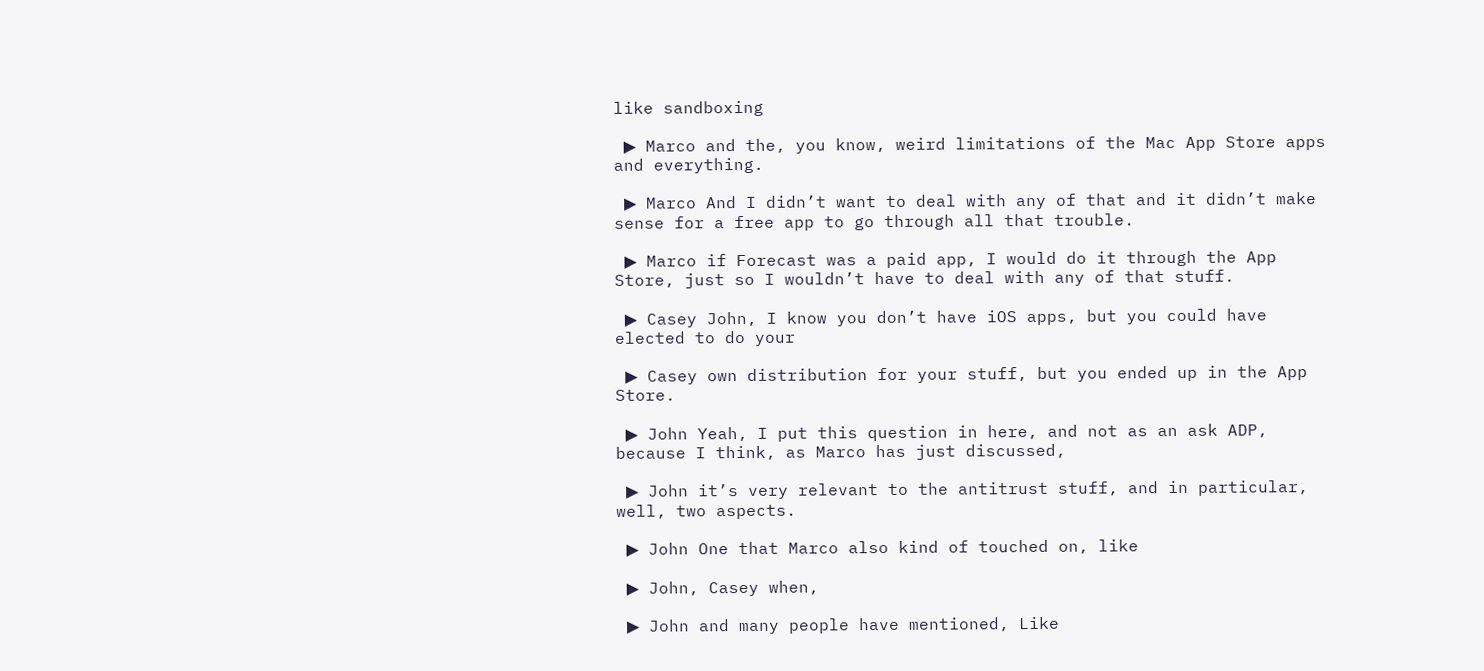like sandboxing

 ▶ Marco and the, you know, weird limitations of the Mac App Store apps and everything.

 ▶ Marco And I didn’t want to deal with any of that and it didn’t make sense for a free app to go through all that trouble.

 ▶ Marco if Forecast was a paid app, I would do it through the App Store, just so I wouldn’t have to deal with any of that stuff.

 ▶ Casey John, I know you don’t have iOS apps, but you could have elected to do your

 ▶ Casey own distribution for your stuff, but you ended up in the App Store.

 ▶ John Yeah, I put this question in here, and not as an ask ADP, because I think, as Marco has just discussed,

 ▶ John it’s very relevant to the antitrust stuff, and in particular, well, two aspects.

 ▶ John One that Marco also kind of touched on, like

 ▶ John, Casey when,

 ▶ John and many people have mentioned, Like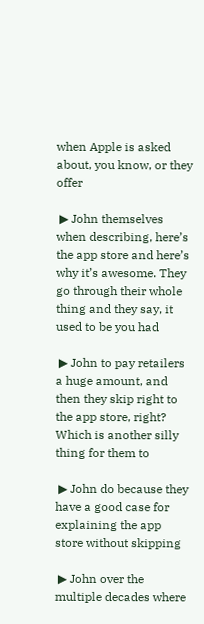when Apple is asked about, you know, or they offer

 ▶ John themselves when describing, here’s the app store and here’s why it’s awesome. They go through their whole thing and they say, it used to be you had

 ▶ John to pay retailers a huge amount, and then they skip right to the app store, right? Which is another silly thing for them to

 ▶ John do because they have a good case for explaining the app store without skipping

 ▶ John over the multiple decades where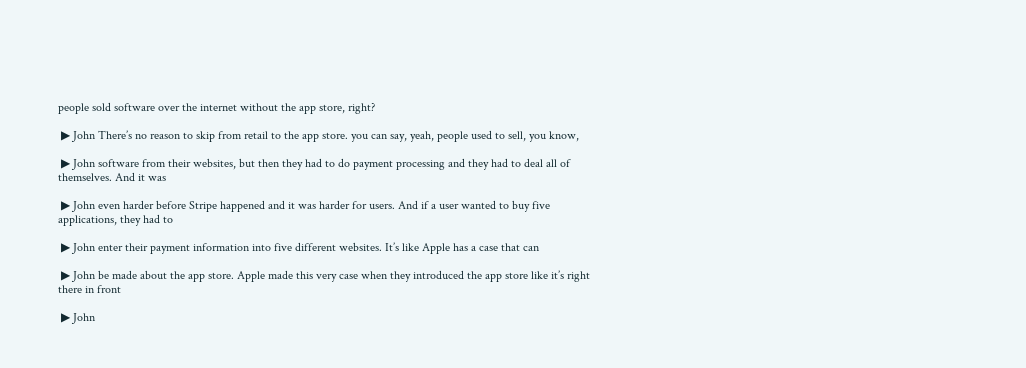people sold software over the internet without the app store, right?

 ▶ John There’s no reason to skip from retail to the app store. you can say, yeah, people used to sell, you know,

 ▶ John software from their websites, but then they had to do payment processing and they had to deal all of themselves. And it was

 ▶ John even harder before Stripe happened and it was harder for users. And if a user wanted to buy five applications, they had to

 ▶ John enter their payment information into five different websites. It’s like Apple has a case that can

 ▶ John be made about the app store. Apple made this very case when they introduced the app store like it’s right there in front

 ▶ John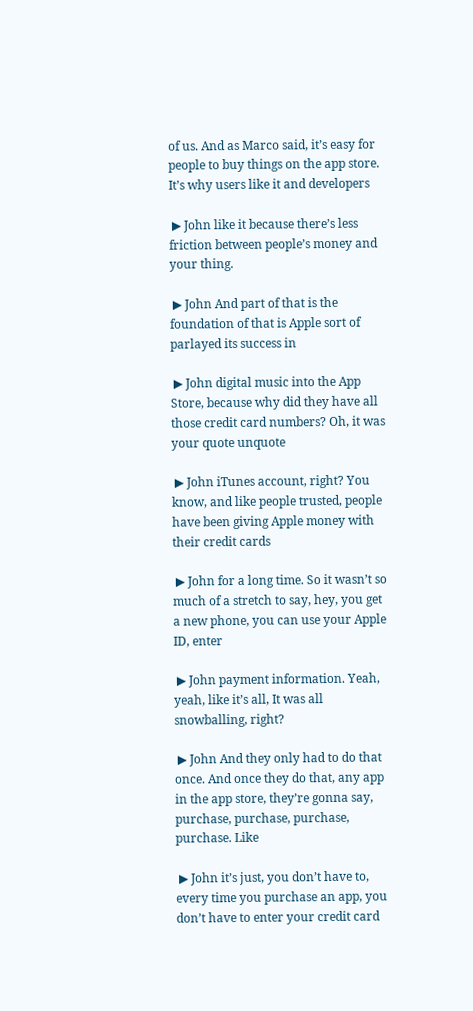of us. And as Marco said, it’s easy for people to buy things on the app store. It’s why users like it and developers

 ▶ John like it because there’s less friction between people’s money and your thing.

 ▶ John And part of that is the foundation of that is Apple sort of parlayed its success in

 ▶ John digital music into the App Store, because why did they have all those credit card numbers? Oh, it was your quote unquote

 ▶ John iTunes account, right? You know, and like people trusted, people have been giving Apple money with their credit cards

 ▶ John for a long time. So it wasn’t so much of a stretch to say, hey, you get a new phone, you can use your Apple ID, enter

 ▶ John payment information. Yeah, yeah, like it’s all, It was all snowballing, right?

 ▶ John And they only had to do that once. And once they do that, any app in the app store, they’re gonna say, purchase, purchase, purchase, purchase. Like

 ▶ John it’s just, you don’t have to, every time you purchase an app, you don’t have to enter your credit card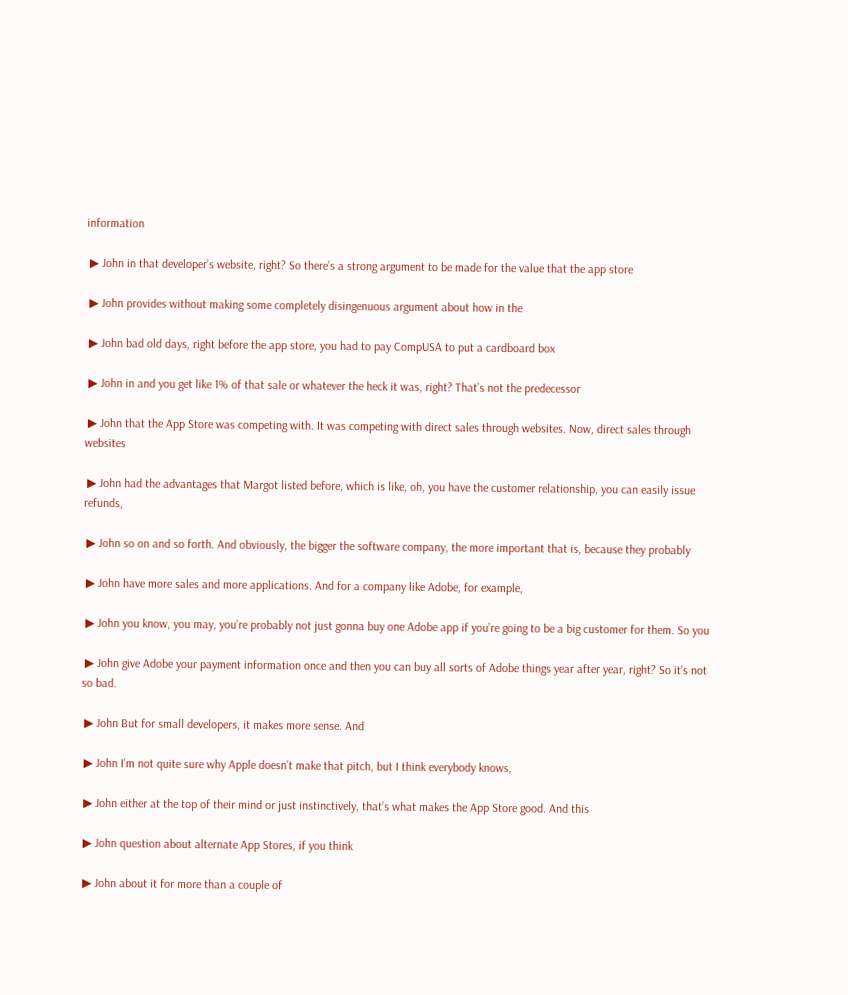information

 ▶ John in that developer’s website, right? So there’s a strong argument to be made for the value that the app store

 ▶ John provides without making some completely disingenuous argument about how in the

 ▶ John bad old days, right before the app store, you had to pay CompUSA to put a cardboard box

 ▶ John in and you get like 1% of that sale or whatever the heck it was, right? That’s not the predecessor

 ▶ John that the App Store was competing with. It was competing with direct sales through websites. Now, direct sales through websites

 ▶ John had the advantages that Margot listed before, which is like, oh, you have the customer relationship, you can easily issue refunds,

 ▶ John so on and so forth. And obviously, the bigger the software company, the more important that is, because they probably

 ▶ John have more sales and more applications. And for a company like Adobe, for example,

 ▶ John you know, you may, you’re probably not just gonna buy one Adobe app if you’re going to be a big customer for them. So you

 ▶ John give Adobe your payment information once and then you can buy all sorts of Adobe things year after year, right? So it’s not so bad.

 ▶ John But for small developers, it makes more sense. And

 ▶ John I’m not quite sure why Apple doesn’t make that pitch, but I think everybody knows,

 ▶ John either at the top of their mind or just instinctively, that’s what makes the App Store good. And this

 ▶ John question about alternate App Stores, if you think

 ▶ John about it for more than a couple of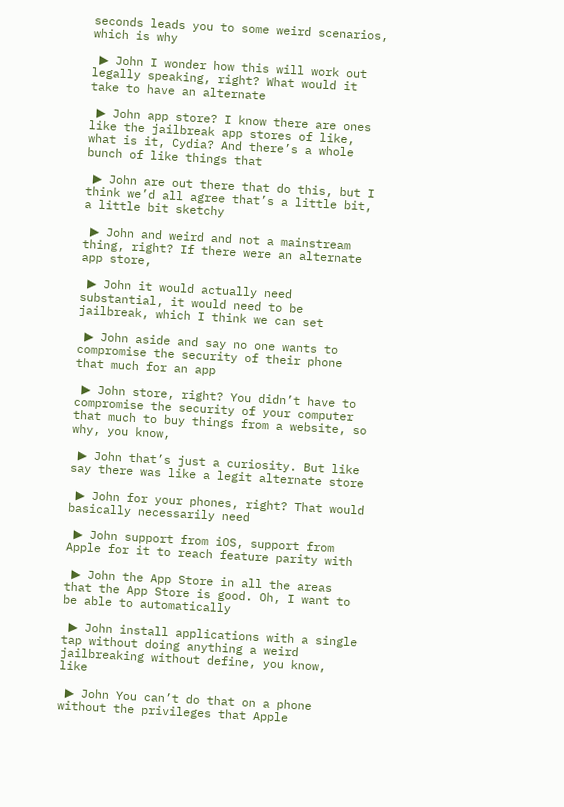seconds leads you to some weird scenarios, which is why

 ▶ John I wonder how this will work out legally speaking, right? What would it take to have an alternate

 ▶ John app store? I know there are ones like the jailbreak app stores of like, what is it, Cydia? And there’s a whole bunch of like things that

 ▶ John are out there that do this, but I think we’d all agree that’s a little bit, a little bit sketchy

 ▶ John and weird and not a mainstream thing, right? If there were an alternate app store,

 ▶ John it would actually need substantial, it would need to be jailbreak, which I think we can set

 ▶ John aside and say no one wants to compromise the security of their phone that much for an app

 ▶ John store, right? You didn’t have to compromise the security of your computer that much to buy things from a website, so why, you know,

 ▶ John that’s just a curiosity. But like say there was like a legit alternate store

 ▶ John for your phones, right? That would basically necessarily need

 ▶ John support from iOS, support from Apple for it to reach feature parity with

 ▶ John the App Store in all the areas that the App Store is good. Oh, I want to be able to automatically

 ▶ John install applications with a single tap without doing anything a weird jailbreaking without define, you know, like

 ▶ John You can’t do that on a phone without the privileges that Apple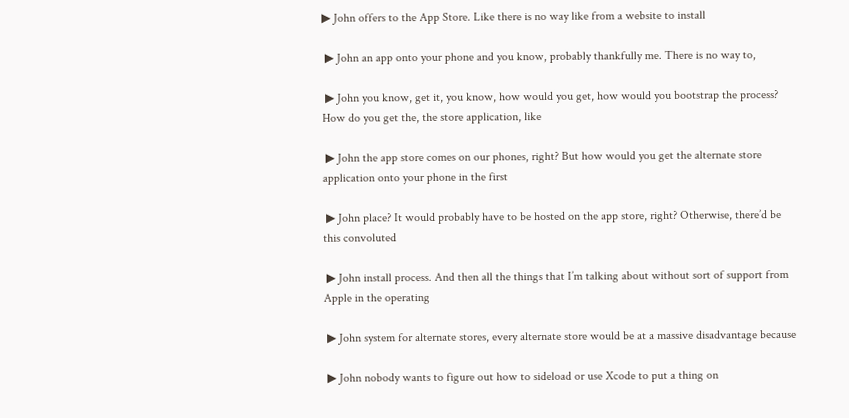▶ John offers to the App Store. Like there is no way like from a website to install

 ▶ John an app onto your phone and you know, probably thankfully me. There is no way to,

 ▶ John you know, get it, you know, how would you get, how would you bootstrap the process? How do you get the, the store application, like

 ▶ John the app store comes on our phones, right? But how would you get the alternate store application onto your phone in the first

 ▶ John place? It would probably have to be hosted on the app store, right? Otherwise, there’d be this convoluted

 ▶ John install process. And then all the things that I’m talking about without sort of support from Apple in the operating

 ▶ John system for alternate stores, every alternate store would be at a massive disadvantage because

 ▶ John nobody wants to figure out how to sideload or use Xcode to put a thing on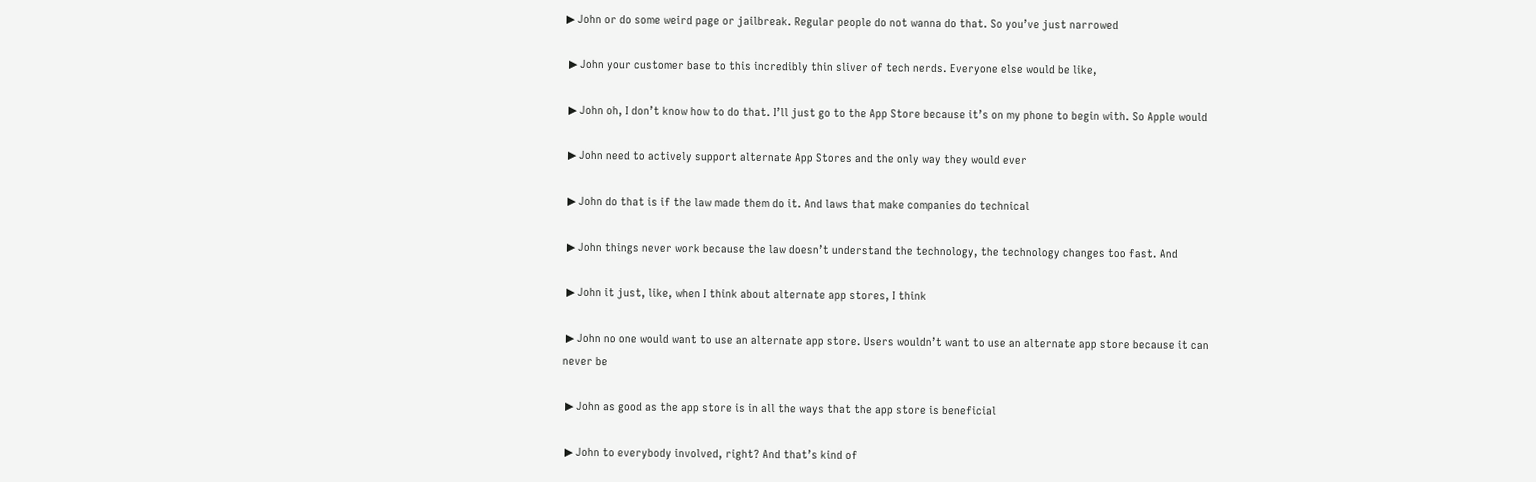▶ John or do some weird page or jailbreak. Regular people do not wanna do that. So you’ve just narrowed

 ▶ John your customer base to this incredibly thin sliver of tech nerds. Everyone else would be like,

 ▶ John oh, I don’t know how to do that. I’ll just go to the App Store because it’s on my phone to begin with. So Apple would

 ▶ John need to actively support alternate App Stores and the only way they would ever

 ▶ John do that is if the law made them do it. And laws that make companies do technical

 ▶ John things never work because the law doesn’t understand the technology, the technology changes too fast. And

 ▶ John it just, like, when I think about alternate app stores, I think

 ▶ John no one would want to use an alternate app store. Users wouldn’t want to use an alternate app store because it can never be

 ▶ John as good as the app store is in all the ways that the app store is beneficial

 ▶ John to everybody involved, right? And that’s kind of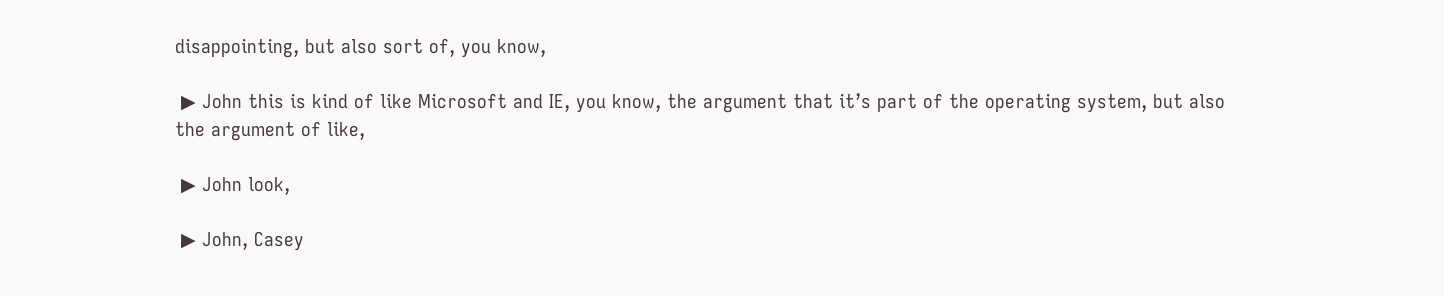disappointing, but also sort of, you know,

 ▶ John this is kind of like Microsoft and IE, you know, the argument that it’s part of the operating system, but also the argument of like,

 ▶ John look,

 ▶ John, Casey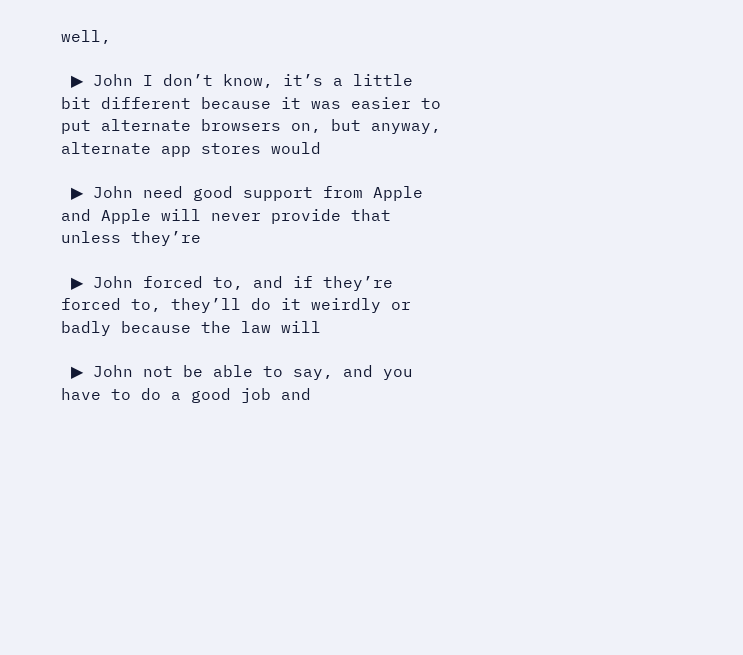well,

 ▶ John I don’t know, it’s a little bit different because it was easier to put alternate browsers on, but anyway, alternate app stores would

 ▶ John need good support from Apple and Apple will never provide that unless they’re

 ▶ John forced to, and if they’re forced to, they’ll do it weirdly or badly because the law will

 ▶ John not be able to say, and you have to do a good job and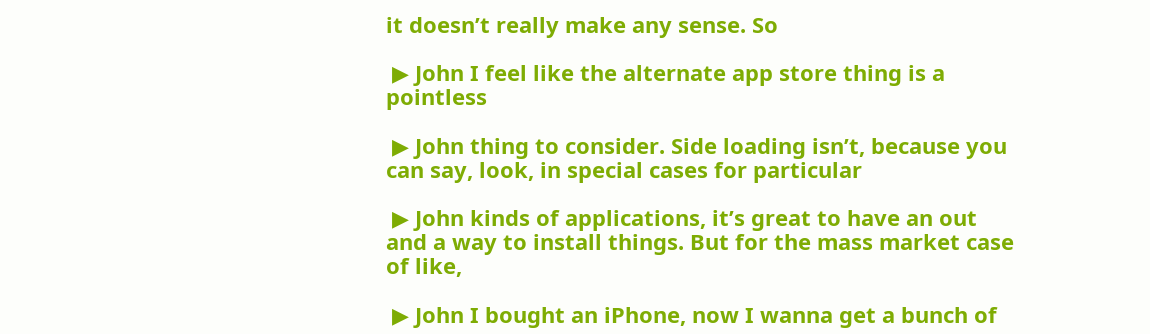it doesn’t really make any sense. So

 ▶ John I feel like the alternate app store thing is a pointless

 ▶ John thing to consider. Side loading isn’t, because you can say, look, in special cases for particular

 ▶ John kinds of applications, it’s great to have an out and a way to install things. But for the mass market case of like,

 ▶ John I bought an iPhone, now I wanna get a bunch of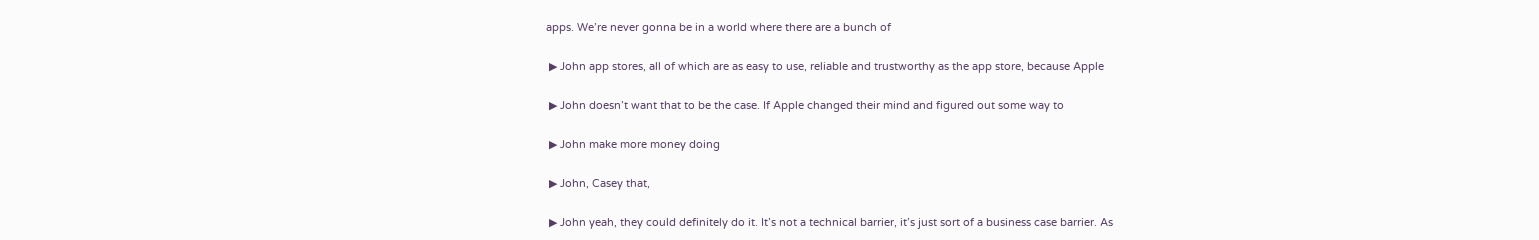apps. We’re never gonna be in a world where there are a bunch of

 ▶ John app stores, all of which are as easy to use, reliable and trustworthy as the app store, because Apple

 ▶ John doesn’t want that to be the case. If Apple changed their mind and figured out some way to

 ▶ John make more money doing

 ▶ John, Casey that,

 ▶ John yeah, they could definitely do it. It’s not a technical barrier, it’s just sort of a business case barrier. As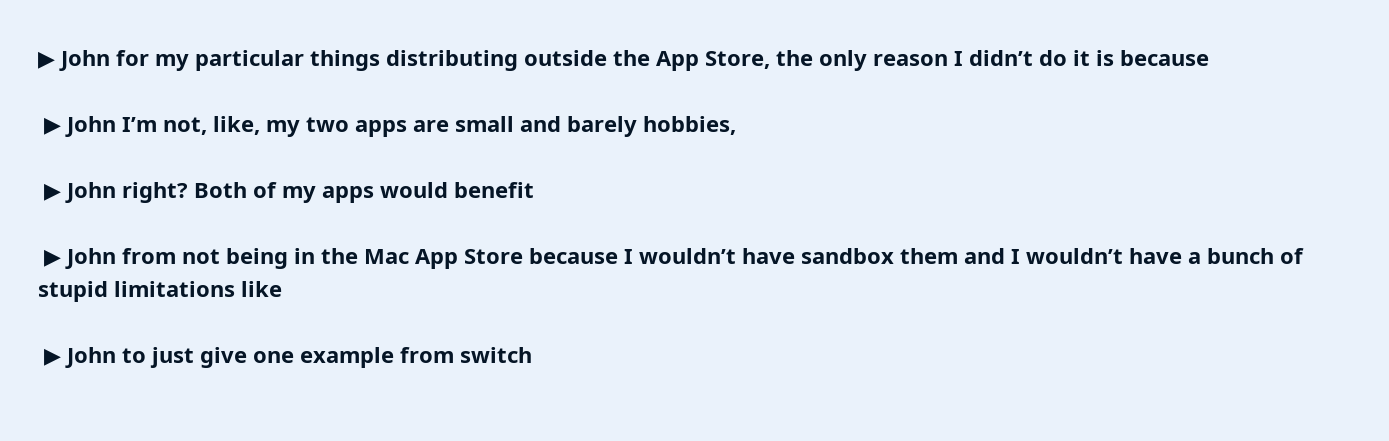▶ John for my particular things distributing outside the App Store, the only reason I didn’t do it is because

 ▶ John I’m not, like, my two apps are small and barely hobbies,

 ▶ John right? Both of my apps would benefit

 ▶ John from not being in the Mac App Store because I wouldn’t have sandbox them and I wouldn’t have a bunch of stupid limitations like

 ▶ John to just give one example from switch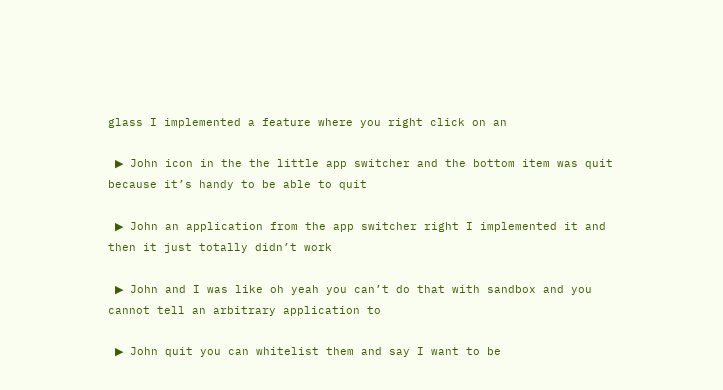glass I implemented a feature where you right click on an

 ▶ John icon in the the little app switcher and the bottom item was quit because it’s handy to be able to quit

 ▶ John an application from the app switcher right I implemented it and then it just totally didn’t work

 ▶ John and I was like oh yeah you can’t do that with sandbox and you cannot tell an arbitrary application to

 ▶ John quit you can whitelist them and say I want to be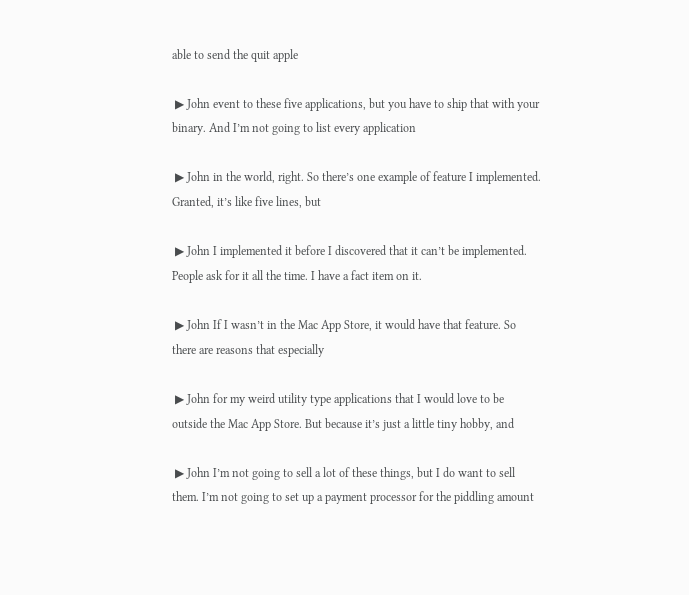able to send the quit apple

 ▶ John event to these five applications, but you have to ship that with your binary. And I’m not going to list every application

 ▶ John in the world, right. So there’s one example of feature I implemented. Granted, it’s like five lines, but

 ▶ John I implemented it before I discovered that it can’t be implemented. People ask for it all the time. I have a fact item on it.

 ▶ John If I wasn’t in the Mac App Store, it would have that feature. So there are reasons that especially

 ▶ John for my weird utility type applications that I would love to be outside the Mac App Store. But because it’s just a little tiny hobby, and

 ▶ John I’m not going to sell a lot of these things, but I do want to sell them. I’m not going to set up a payment processor for the piddling amount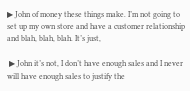▶ John of money these things make. I’m not going to set up my own store and have a customer relationship and blah, blah, blah. It’s just,

 ▶ John it’s not, I don’t have enough sales and I never will have enough sales to justify the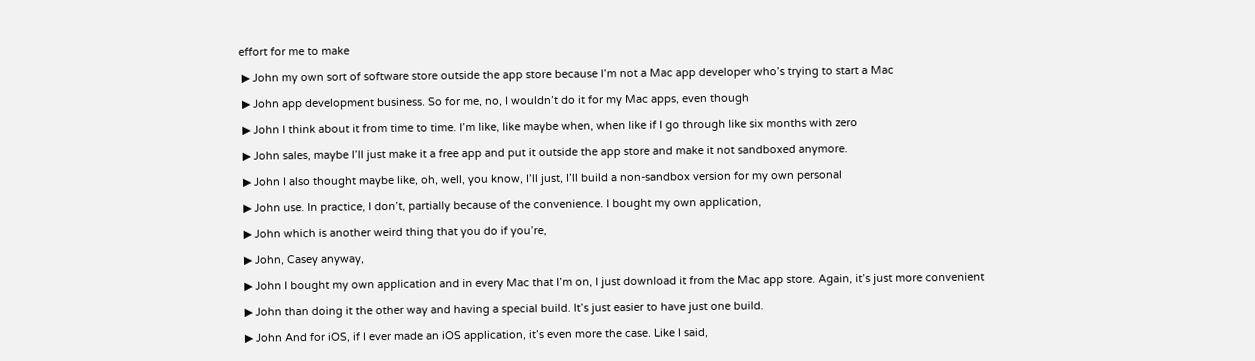effort for me to make

 ▶ John my own sort of software store outside the app store because I’m not a Mac app developer who’s trying to start a Mac

 ▶ John app development business. So for me, no, I wouldn’t do it for my Mac apps, even though

 ▶ John I think about it from time to time. I’m like, like maybe when, when like if I go through like six months with zero

 ▶ John sales, maybe I’ll just make it a free app and put it outside the app store and make it not sandboxed anymore.

 ▶ John I also thought maybe like, oh, well, you know, I’ll just, I’ll build a non-sandbox version for my own personal

 ▶ John use. In practice, I don’t, partially because of the convenience. I bought my own application,

 ▶ John which is another weird thing that you do if you’re,

 ▶ John, Casey anyway,

 ▶ John I bought my own application and in every Mac that I’m on, I just download it from the Mac app store. Again, it’s just more convenient

 ▶ John than doing it the other way and having a special build. It’s just easier to have just one build.

 ▶ John And for iOS, if I ever made an iOS application, it’s even more the case. Like I said,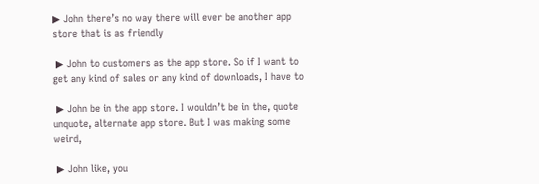▶ John there’s no way there will ever be another app store that is as friendly

 ▶ John to customers as the app store. So if I want to get any kind of sales or any kind of downloads, I have to

 ▶ John be in the app store. I wouldn’t be in the, quote unquote, alternate app store. But I was making some weird,

 ▶ John like, you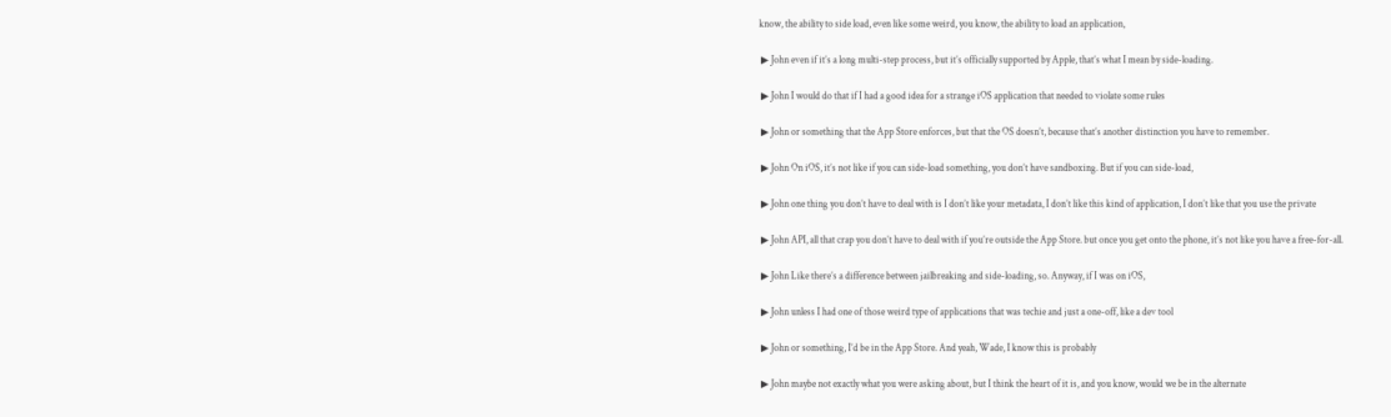know, the ability to side load, even like some weird, you know, the ability to load an application,

 ▶ John even if it’s a long multi-step process, but it’s officially supported by Apple, that’s what I mean by side-loading.

 ▶ John I would do that if I had a good idea for a strange iOS application that needed to violate some rules

 ▶ John or something that the App Store enforces, but that the OS doesn’t, because that’s another distinction you have to remember.

 ▶ John On iOS, it’s not like if you can side-load something, you don’t have sandboxing. But if you can side-load,

 ▶ John one thing you don’t have to deal with is I don’t like your metadata, I don’t like this kind of application, I don’t like that you use the private

 ▶ John API, all that crap you don’t have to deal with if you’re outside the App Store. but once you get onto the phone, it’s not like you have a free-for-all.

 ▶ John Like there’s a difference between jailbreaking and side-loading, so. Anyway, if I was on iOS,

 ▶ John unless I had one of those weird type of applications that was techie and just a one-off, like a dev tool

 ▶ John or something, I’d be in the App Store. And yeah, Wade, I know this is probably

 ▶ John maybe not exactly what you were asking about, but I think the heart of it is, and you know, would we be in the alternate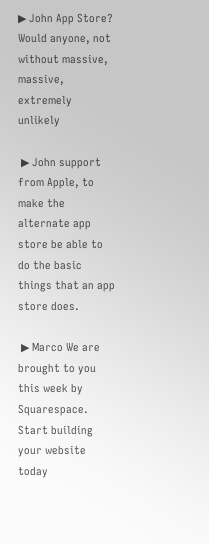▶ John App Store? Would anyone, not without massive, massive, extremely unlikely

 ▶ John support from Apple, to make the alternate app store be able to do the basic things that an app store does.

 ▶ Marco We are brought to you this week by Squarespace. Start building your website today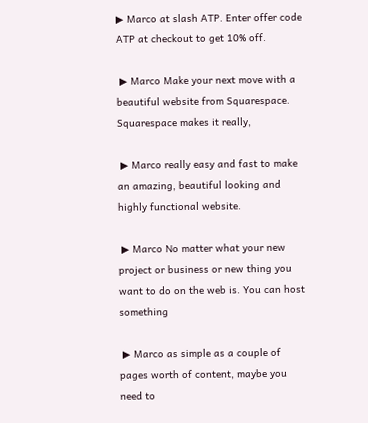▶ Marco at slash ATP. Enter offer code ATP at checkout to get 10% off.

 ▶ Marco Make your next move with a beautiful website from Squarespace. Squarespace makes it really,

 ▶ Marco really easy and fast to make an amazing, beautiful looking and highly functional website.

 ▶ Marco No matter what your new project or business or new thing you want to do on the web is. You can host something

 ▶ Marco as simple as a couple of pages worth of content, maybe you need to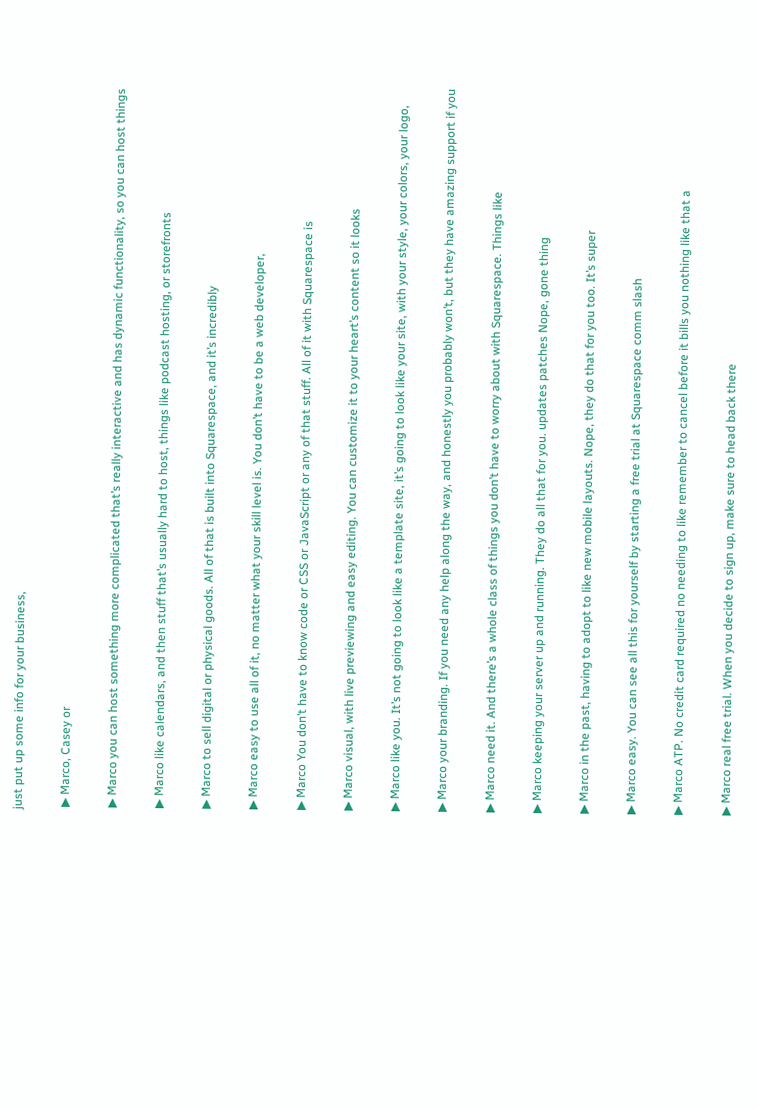just put up some info for your business,

 ▶ Marco, Casey or

 ▶ Marco you can host something more complicated that’s really interactive and has dynamic functionality, so you can host things

 ▶ Marco like calendars, and then stuff that’s usually hard to host, things like podcast hosting, or storefronts

 ▶ Marco to sell digital or physical goods. All of that is built into Squarespace, and it’s incredibly

 ▶ Marco easy to use all of it, no matter what your skill level is. You don’t have to be a web developer,

 ▶ Marco You don’t have to know code or CSS or JavaScript or any of that stuff. All of it with Squarespace is

 ▶ Marco visual, with live previewing and easy editing. You can customize it to your heart’s content so it looks

 ▶ Marco like you. It’s not going to look like a template site, it’s going to look like your site, with your style, your colors, your logo,

 ▶ Marco your branding. If you need any help along the way, and honestly you probably won’t, but they have amazing support if you

 ▶ Marco need it. And there’s a whole class of things you don’t have to worry about with Squarespace. Things like

 ▶ Marco keeping your server up and running. They do all that for you. updates patches Nope, gone thing

 ▶ Marco in the past, having to adopt to like new mobile layouts. Nope, they do that for you too. It’s super

 ▶ Marco easy. You can see all this for yourself by starting a free trial at Squarespace comm slash

 ▶ Marco ATP. No credit card required no needing to like remember to cancel before it bills you nothing like that a

 ▶ Marco real free trial. When you decide to sign up, make sure to head back there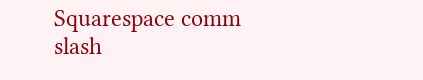Squarespace comm slash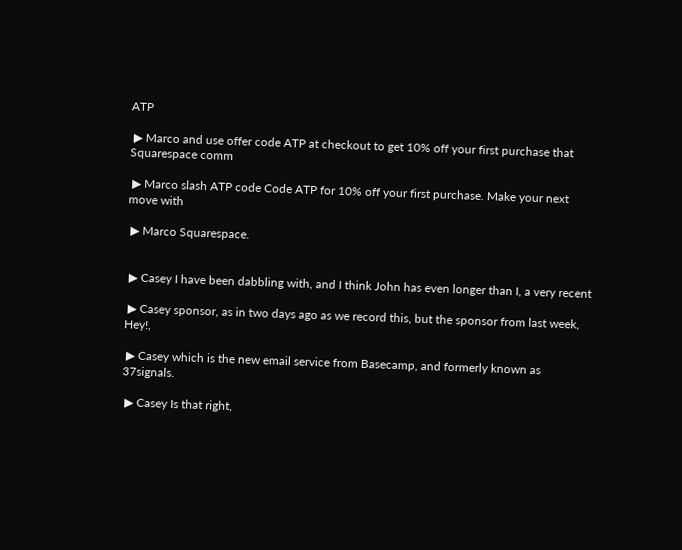ATP

 ▶ Marco and use offer code ATP at checkout to get 10% off your first purchase that Squarespace comm

 ▶ Marco slash ATP code Code ATP for 10% off your first purchase. Make your next move with

 ▶ Marco Squarespace.


 ▶ Casey I have been dabbling with, and I think John has even longer than I, a very recent

 ▶ Casey sponsor, as in two days ago as we record this, but the sponsor from last week, Hey!,

 ▶ Casey which is the new email service from Basecamp, and formerly known as 37signals.

 ▶ Casey Is that right,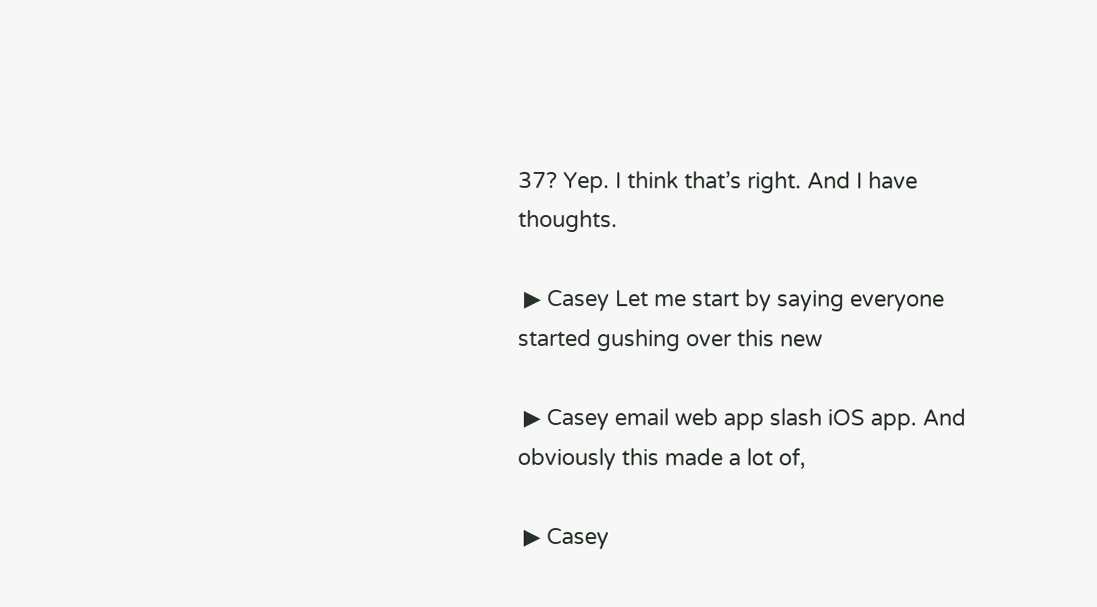37? Yep. I think that’s right. And I have thoughts.

 ▶ Casey Let me start by saying everyone started gushing over this new

 ▶ Casey email web app slash iOS app. And obviously this made a lot of,

 ▶ Casey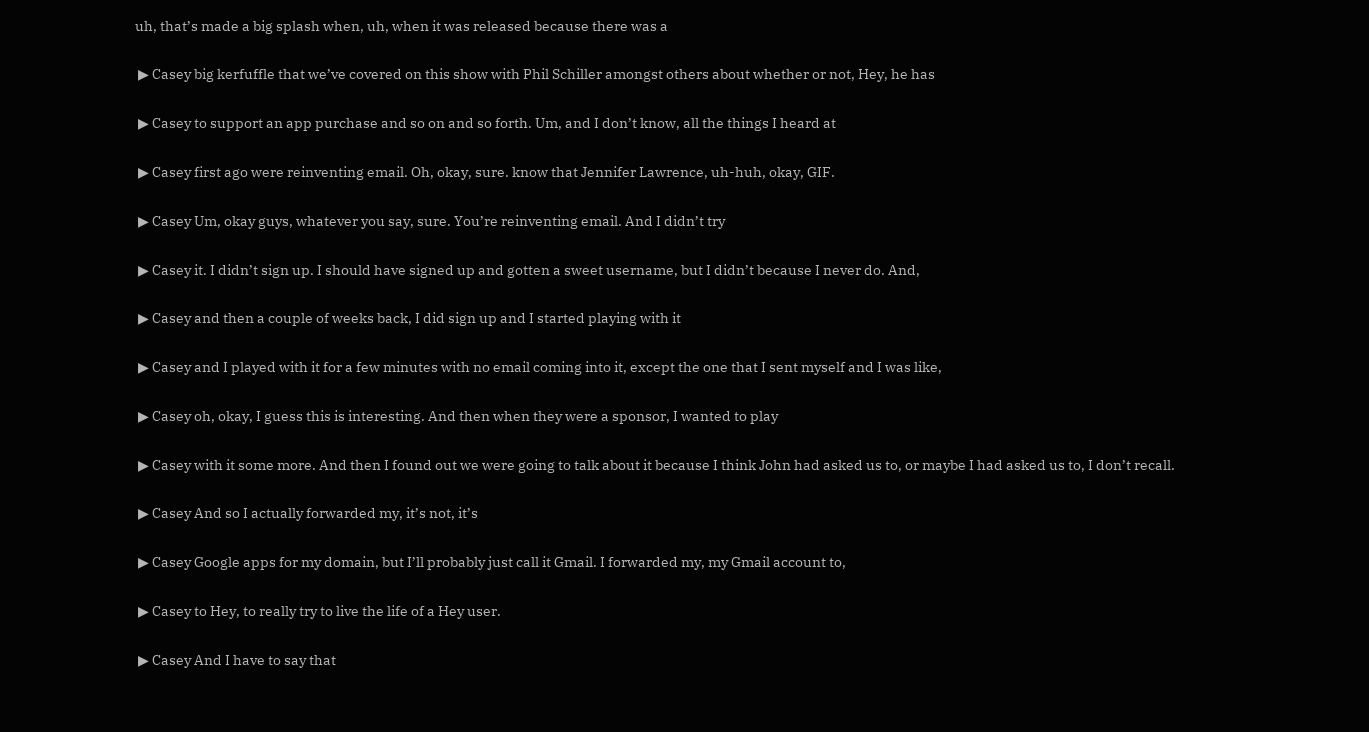uh, that’s made a big splash when, uh, when it was released because there was a

 ▶ Casey big kerfuffle that we’ve covered on this show with Phil Schiller amongst others about whether or not, Hey, he has

 ▶ Casey to support an app purchase and so on and so forth. Um, and I don’t know, all the things I heard at

 ▶ Casey first ago were reinventing email. Oh, okay, sure. know that Jennifer Lawrence, uh-huh, okay, GIF.

 ▶ Casey Um, okay guys, whatever you say, sure. You’re reinventing email. And I didn’t try

 ▶ Casey it. I didn’t sign up. I should have signed up and gotten a sweet username, but I didn’t because I never do. And,

 ▶ Casey and then a couple of weeks back, I did sign up and I started playing with it

 ▶ Casey and I played with it for a few minutes with no email coming into it, except the one that I sent myself and I was like,

 ▶ Casey oh, okay, I guess this is interesting. And then when they were a sponsor, I wanted to play

 ▶ Casey with it some more. And then I found out we were going to talk about it because I think John had asked us to, or maybe I had asked us to, I don’t recall.

 ▶ Casey And so I actually forwarded my, it’s not, it’s

 ▶ Casey Google apps for my domain, but I’ll probably just call it Gmail. I forwarded my, my Gmail account to,

 ▶ Casey to Hey, to really try to live the life of a Hey user.

 ▶ Casey And I have to say that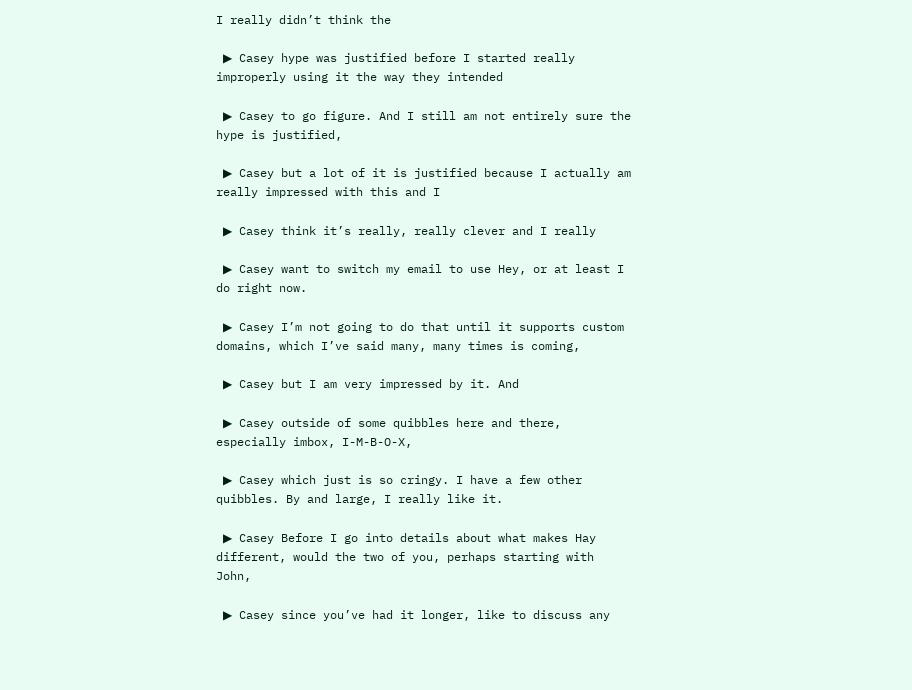I really didn’t think the

 ▶ Casey hype was justified before I started really improperly using it the way they intended

 ▶ Casey to go figure. And I still am not entirely sure the hype is justified,

 ▶ Casey but a lot of it is justified because I actually am really impressed with this and I

 ▶ Casey think it’s really, really clever and I really

 ▶ Casey want to switch my email to use Hey, or at least I do right now.

 ▶ Casey I’m not going to do that until it supports custom domains, which I’ve said many, many times is coming,

 ▶ Casey but I am very impressed by it. And

 ▶ Casey outside of some quibbles here and there, especially imbox, I-M-B-O-X,

 ▶ Casey which just is so cringy. I have a few other quibbles. By and large, I really like it.

 ▶ Casey Before I go into details about what makes Hay different, would the two of you, perhaps starting with John,

 ▶ Casey since you’ve had it longer, like to discuss any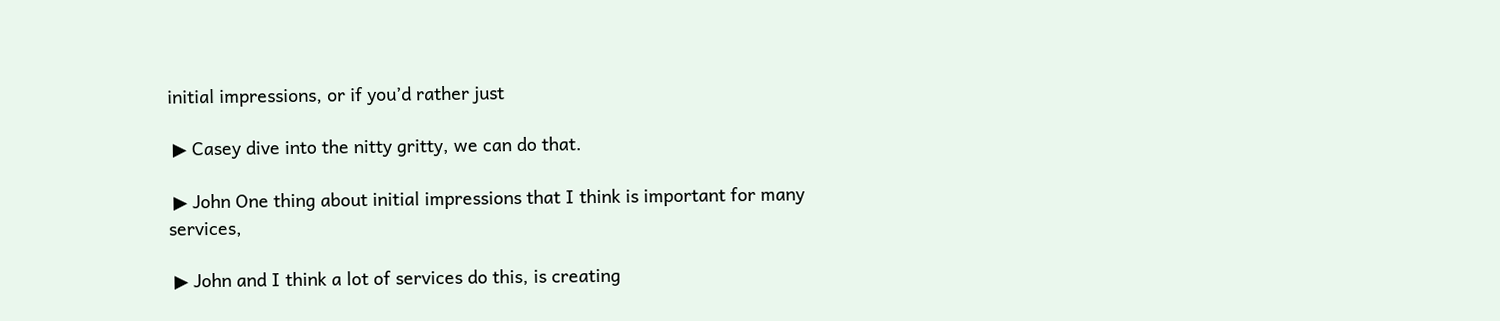initial impressions, or if you’d rather just

 ▶ Casey dive into the nitty gritty, we can do that.

 ▶ John One thing about initial impressions that I think is important for many services,

 ▶ John and I think a lot of services do this, is creating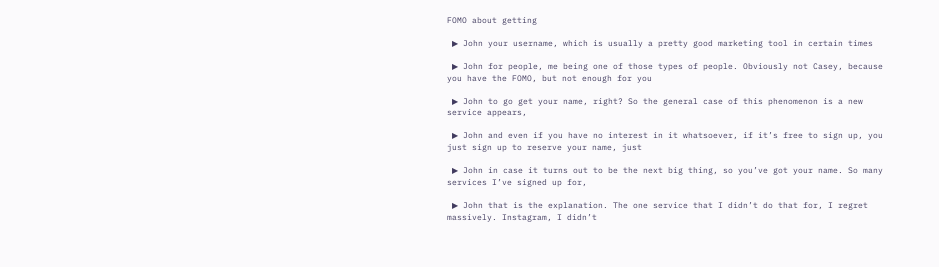FOMO about getting

 ▶ John your username, which is usually a pretty good marketing tool in certain times

 ▶ John for people, me being one of those types of people. Obviously not Casey, because you have the FOMO, but not enough for you

 ▶ John to go get your name, right? So the general case of this phenomenon is a new service appears,

 ▶ John and even if you have no interest in it whatsoever, if it’s free to sign up, you just sign up to reserve your name, just

 ▶ John in case it turns out to be the next big thing, so you’ve got your name. So many services I’ve signed up for,

 ▶ John that is the explanation. The one service that I didn’t do that for, I regret massively. Instagram, I didn’t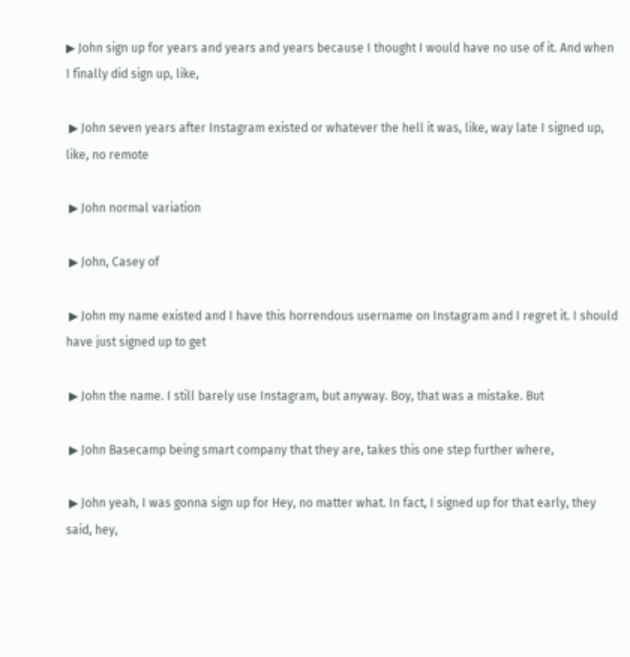▶ John sign up for years and years and years because I thought I would have no use of it. And when I finally did sign up, like,

 ▶ John seven years after Instagram existed or whatever the hell it was, like, way late I signed up, like, no remote

 ▶ John normal variation

 ▶ John, Casey of

 ▶ John my name existed and I have this horrendous username on Instagram and I regret it. I should have just signed up to get

 ▶ John the name. I still barely use Instagram, but anyway. Boy, that was a mistake. But

 ▶ John Basecamp being smart company that they are, takes this one step further where,

 ▶ John yeah, I was gonna sign up for Hey, no matter what. In fact, I signed up for that early, they said, hey,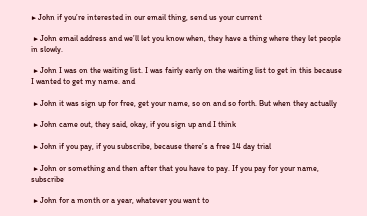▶ John if you’re interested in our email thing, send us your current

 ▶ John email address and we’ll let you know when, they have a thing where they let people in slowly.

 ▶ John I was on the waiting list. I was fairly early on the waiting list to get in this because I wanted to get my name. and

 ▶ John it was sign up for free, get your name, so on and so forth. But when they actually

 ▶ John came out, they said, okay, if you sign up and I think

 ▶ John if you pay, if you subscribe, because there’s a free 14 day trial

 ▶ John or something and then after that you have to pay. If you pay for your name, subscribe

 ▶ John for a month or a year, whatever you want to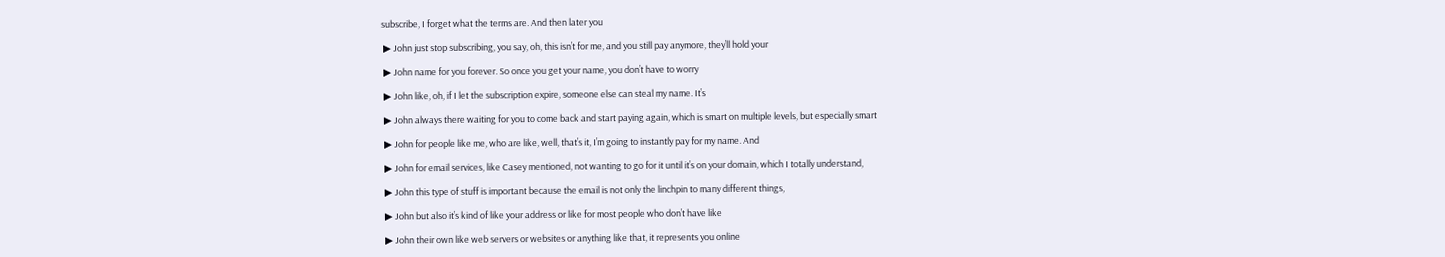subscribe, I forget what the terms are. And then later you

 ▶ John just stop subscribing, you say, oh, this isn’t for me, and you still pay anymore, they’ll hold your

 ▶ John name for you forever. So once you get your name, you don’t have to worry

 ▶ John like, oh, if I let the subscription expire, someone else can steal my name. It’s

 ▶ John always there waiting for you to come back and start paying again, which is smart on multiple levels, but especially smart

 ▶ John for people like me, who are like, well, that’s it, I’m going to instantly pay for my name. And

 ▶ John for email services, like Casey mentioned, not wanting to go for it until it’s on your domain, which I totally understand,

 ▶ John this type of stuff is important because the email is not only the linchpin to many different things,

 ▶ John but also it’s kind of like your address or like for most people who don’t have like

 ▶ John their own like web servers or websites or anything like that, it represents you online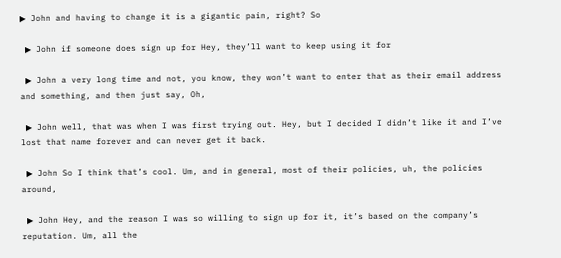▶ John and having to change it is a gigantic pain, right? So

 ▶ John if someone does sign up for Hey, they’ll want to keep using it for

 ▶ John a very long time and not, you know, they won’t want to enter that as their email address and something, and then just say, Oh,

 ▶ John well, that was when I was first trying out. Hey, but I decided I didn’t like it and I’ve lost that name forever and can never get it back.

 ▶ John So I think that’s cool. Um, and in general, most of their policies, uh, the policies around,

 ▶ John Hey, and the reason I was so willing to sign up for it, it’s based on the company’s reputation. Um, all the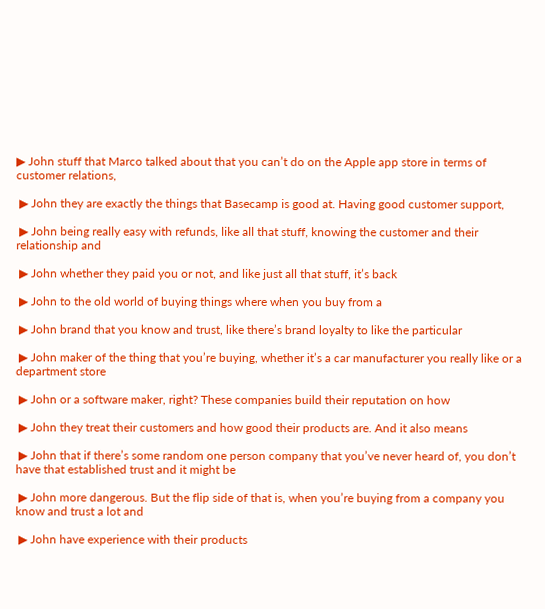▶ John stuff that Marco talked about that you can’t do on the Apple app store in terms of customer relations,

 ▶ John they are exactly the things that Basecamp is good at. Having good customer support,

 ▶ John being really easy with refunds, like all that stuff, knowing the customer and their relationship and

 ▶ John whether they paid you or not, and like just all that stuff, it’s back

 ▶ John to the old world of buying things where when you buy from a

 ▶ John brand that you know and trust, like there’s brand loyalty to like the particular

 ▶ John maker of the thing that you’re buying, whether it’s a car manufacturer you really like or a department store

 ▶ John or a software maker, right? These companies build their reputation on how

 ▶ John they treat their customers and how good their products are. And it also means

 ▶ John that if there’s some random one person company that you’ve never heard of, you don’t have that established trust and it might be

 ▶ John more dangerous. But the flip side of that is, when you’re buying from a company you know and trust a lot and

 ▶ John have experience with their products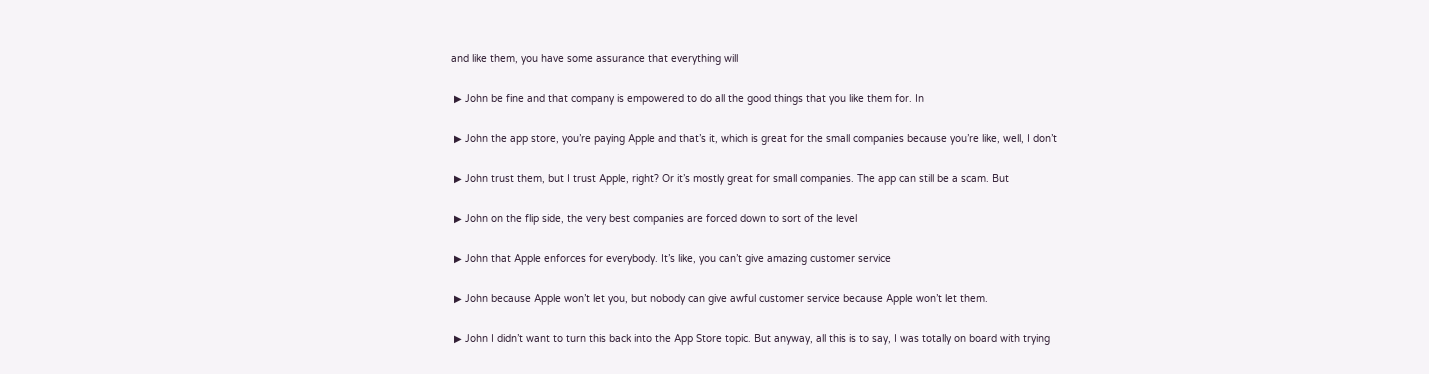and like them, you have some assurance that everything will

 ▶ John be fine and that company is empowered to do all the good things that you like them for. In

 ▶ John the app store, you’re paying Apple and that’s it, which is great for the small companies because you’re like, well, I don’t

 ▶ John trust them, but I trust Apple, right? Or it’s mostly great for small companies. The app can still be a scam. But

 ▶ John on the flip side, the very best companies are forced down to sort of the level

 ▶ John that Apple enforces for everybody. It’s like, you can’t give amazing customer service

 ▶ John because Apple won’t let you, but nobody can give awful customer service because Apple won’t let them.

 ▶ John I didn’t want to turn this back into the App Store topic. But anyway, all this is to say, I was totally on board with trying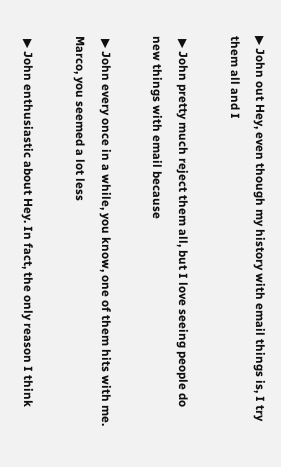▶ John out Hey, even though my history with email things is, I try them all and I

 ▶ John pretty much reject them all, but I love seeing people do new things with email because

 ▶ John every once in a while, you know, one of them hits with me. Marco, you seemed a lot less

 ▶ John enthusiastic about Hey. In fact, the only reason I think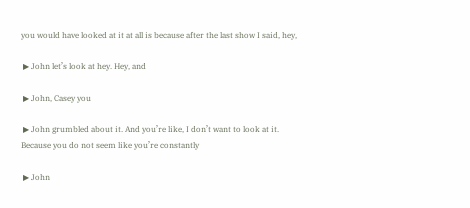you would have looked at it at all is because after the last show I said, hey,

 ▶ John let’s look at hey. Hey, and

 ▶ John, Casey you

 ▶ John grumbled about it. And you’re like, I don’t want to look at it. Because you do not seem like you’re constantly

 ▶ John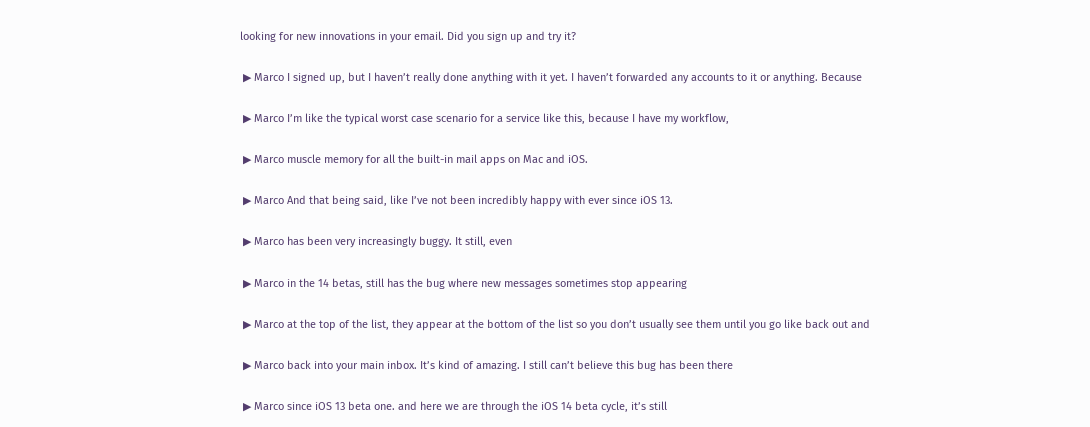looking for new innovations in your email. Did you sign up and try it?

 ▶ Marco I signed up, but I haven’t really done anything with it yet. I haven’t forwarded any accounts to it or anything. Because

 ▶ Marco I’m like the typical worst case scenario for a service like this, because I have my workflow,

 ▶ Marco muscle memory for all the built-in mail apps on Mac and iOS.

 ▶ Marco And that being said, like I’ve not been incredibly happy with ever since iOS 13.

 ▶ Marco has been very increasingly buggy. It still, even

 ▶ Marco in the 14 betas, still has the bug where new messages sometimes stop appearing

 ▶ Marco at the top of the list, they appear at the bottom of the list so you don’t usually see them until you go like back out and

 ▶ Marco back into your main inbox. It’s kind of amazing. I still can’t believe this bug has been there

 ▶ Marco since iOS 13 beta one. and here we are through the iOS 14 beta cycle, it’s still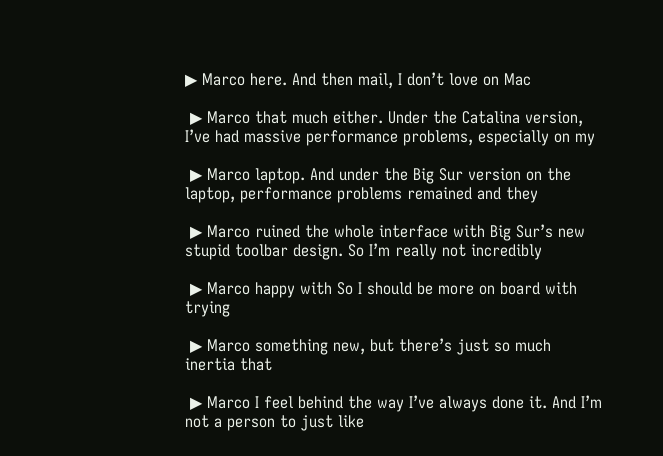▶ Marco here. And then mail, I don’t love on Mac

 ▶ Marco that much either. Under the Catalina version, I’ve had massive performance problems, especially on my

 ▶ Marco laptop. And under the Big Sur version on the laptop, performance problems remained and they

 ▶ Marco ruined the whole interface with Big Sur’s new stupid toolbar design. So I’m really not incredibly

 ▶ Marco happy with So I should be more on board with trying

 ▶ Marco something new, but there’s just so much inertia that

 ▶ Marco I feel behind the way I’ve always done it. And I’m not a person to just like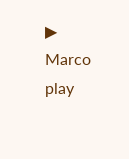▶ Marco play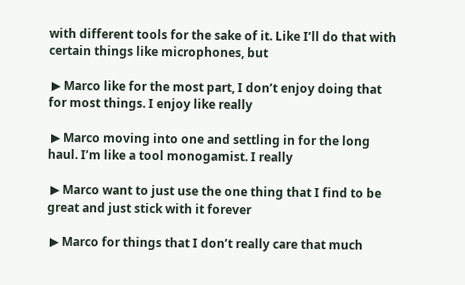with different tools for the sake of it. Like I’ll do that with certain things like microphones, but

 ▶ Marco like for the most part, I don’t enjoy doing that for most things. I enjoy like really

 ▶ Marco moving into one and settling in for the long haul. I’m like a tool monogamist. I really

 ▶ Marco want to just use the one thing that I find to be great and just stick with it forever

 ▶ Marco for things that I don’t really care that much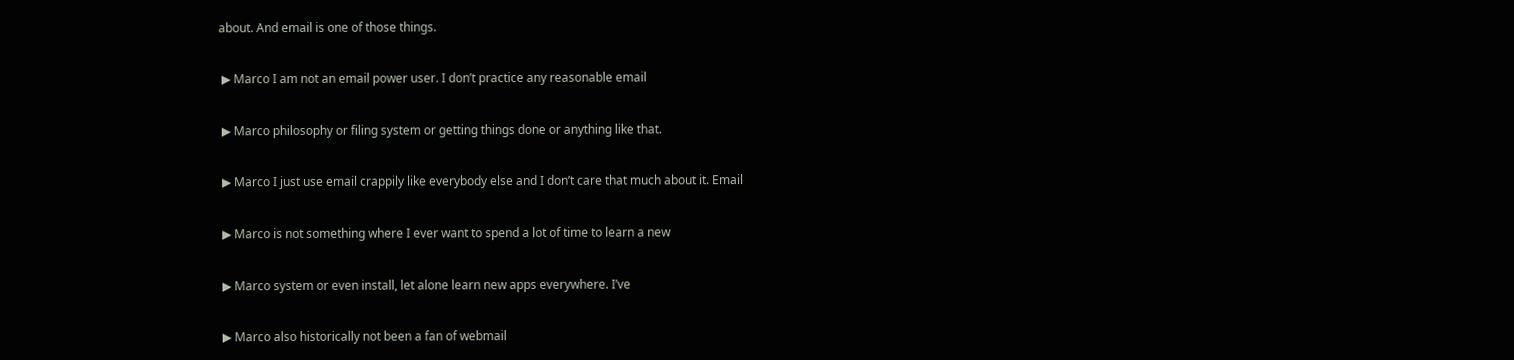about. And email is one of those things.

 ▶ Marco I am not an email power user. I don’t practice any reasonable email

 ▶ Marco philosophy or filing system or getting things done or anything like that.

 ▶ Marco I just use email crappily like everybody else and I don’t care that much about it. Email

 ▶ Marco is not something where I ever want to spend a lot of time to learn a new

 ▶ Marco system or even install, let alone learn new apps everywhere. I’ve

 ▶ Marco also historically not been a fan of webmail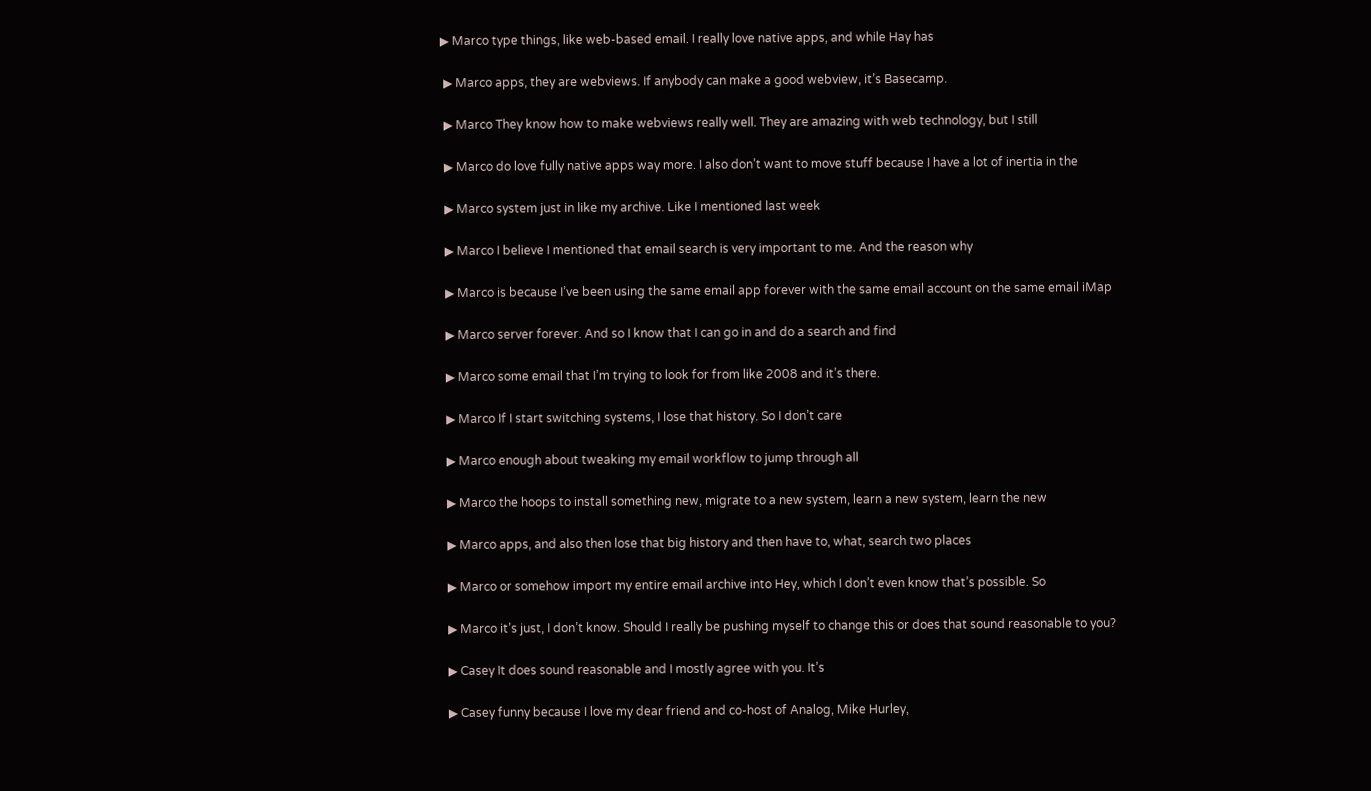▶ Marco type things, like web-based email. I really love native apps, and while Hay has

 ▶ Marco apps, they are webviews. If anybody can make a good webview, it’s Basecamp.

 ▶ Marco They know how to make webviews really well. They are amazing with web technology, but I still

 ▶ Marco do love fully native apps way more. I also don’t want to move stuff because I have a lot of inertia in the

 ▶ Marco system just in like my archive. Like I mentioned last week

 ▶ Marco I believe I mentioned that email search is very important to me. And the reason why

 ▶ Marco is because I’ve been using the same email app forever with the same email account on the same email iMap

 ▶ Marco server forever. And so I know that I can go in and do a search and find

 ▶ Marco some email that I’m trying to look for from like 2008 and it’s there.

 ▶ Marco If I start switching systems, I lose that history. So I don’t care

 ▶ Marco enough about tweaking my email workflow to jump through all

 ▶ Marco the hoops to install something new, migrate to a new system, learn a new system, learn the new

 ▶ Marco apps, and also then lose that big history and then have to, what, search two places

 ▶ Marco or somehow import my entire email archive into Hey, which I don’t even know that’s possible. So

 ▶ Marco it’s just, I don’t know. Should I really be pushing myself to change this or does that sound reasonable to you?

 ▶ Casey It does sound reasonable and I mostly agree with you. It’s

 ▶ Casey funny because I love my dear friend and co-host of Analog, Mike Hurley,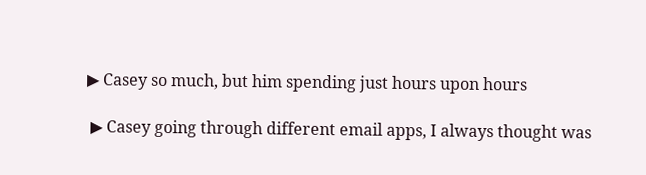▶ Casey so much, but him spending just hours upon hours

 ▶ Casey going through different email apps, I always thought was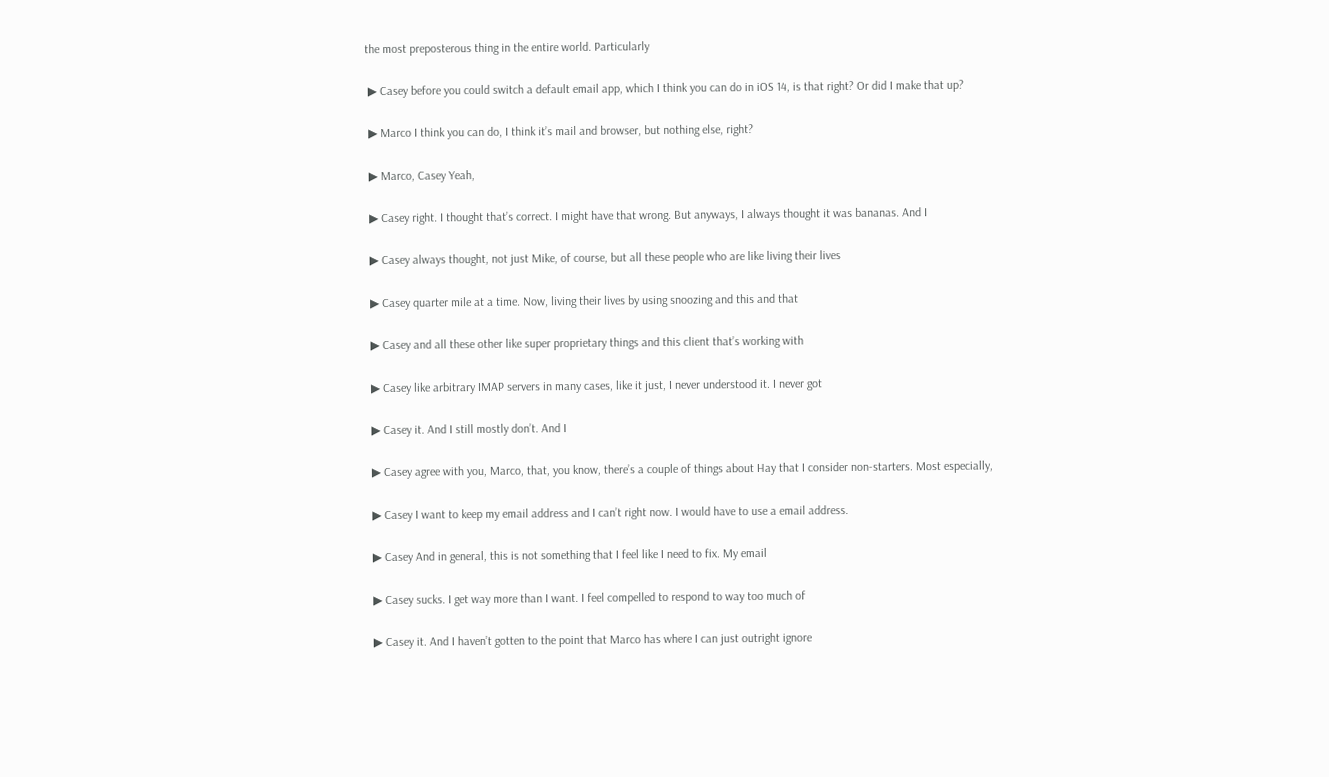the most preposterous thing in the entire world. Particularly

 ▶ Casey before you could switch a default email app, which I think you can do in iOS 14, is that right? Or did I make that up?

 ▶ Marco I think you can do, I think it’s mail and browser, but nothing else, right?

 ▶ Marco, Casey Yeah,

 ▶ Casey right. I thought that’s correct. I might have that wrong. But anyways, I always thought it was bananas. And I

 ▶ Casey always thought, not just Mike, of course, but all these people who are like living their lives

 ▶ Casey quarter mile at a time. Now, living their lives by using snoozing and this and that

 ▶ Casey and all these other like super proprietary things and this client that’s working with

 ▶ Casey like arbitrary IMAP servers in many cases, like it just, I never understood it. I never got

 ▶ Casey it. And I still mostly don’t. And I

 ▶ Casey agree with you, Marco, that, you know, there’s a couple of things about Hay that I consider non-starters. Most especially,

 ▶ Casey I want to keep my email address and I can’t right now. I would have to use a email address.

 ▶ Casey And in general, this is not something that I feel like I need to fix. My email

 ▶ Casey sucks. I get way more than I want. I feel compelled to respond to way too much of

 ▶ Casey it. And I haven’t gotten to the point that Marco has where I can just outright ignore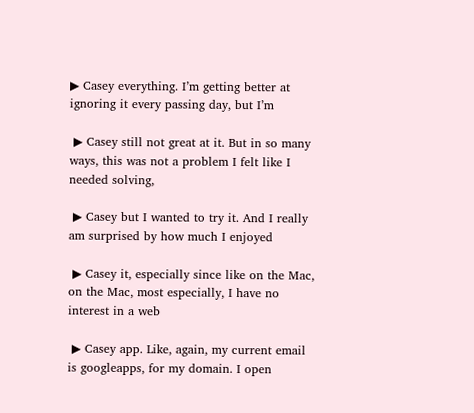▶ Casey everything. I’m getting better at ignoring it every passing day, but I’m

 ▶ Casey still not great at it. But in so many ways, this was not a problem I felt like I needed solving,

 ▶ Casey but I wanted to try it. And I really am surprised by how much I enjoyed

 ▶ Casey it, especially since like on the Mac, on the Mac, most especially, I have no interest in a web

 ▶ Casey app. Like, again, my current email is googleapps, for my domain. I open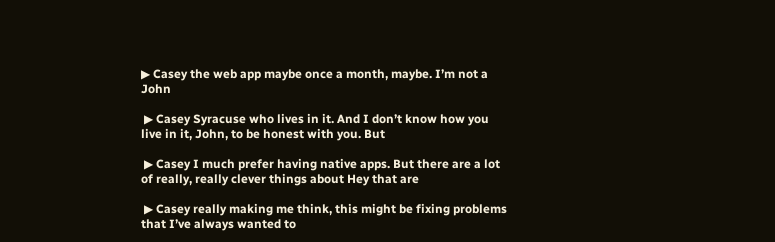▶ Casey the web app maybe once a month, maybe. I’m not a John

 ▶ Casey Syracuse who lives in it. And I don’t know how you live in it, John, to be honest with you. But

 ▶ Casey I much prefer having native apps. But there are a lot of really, really clever things about Hey that are

 ▶ Casey really making me think, this might be fixing problems that I’ve always wanted to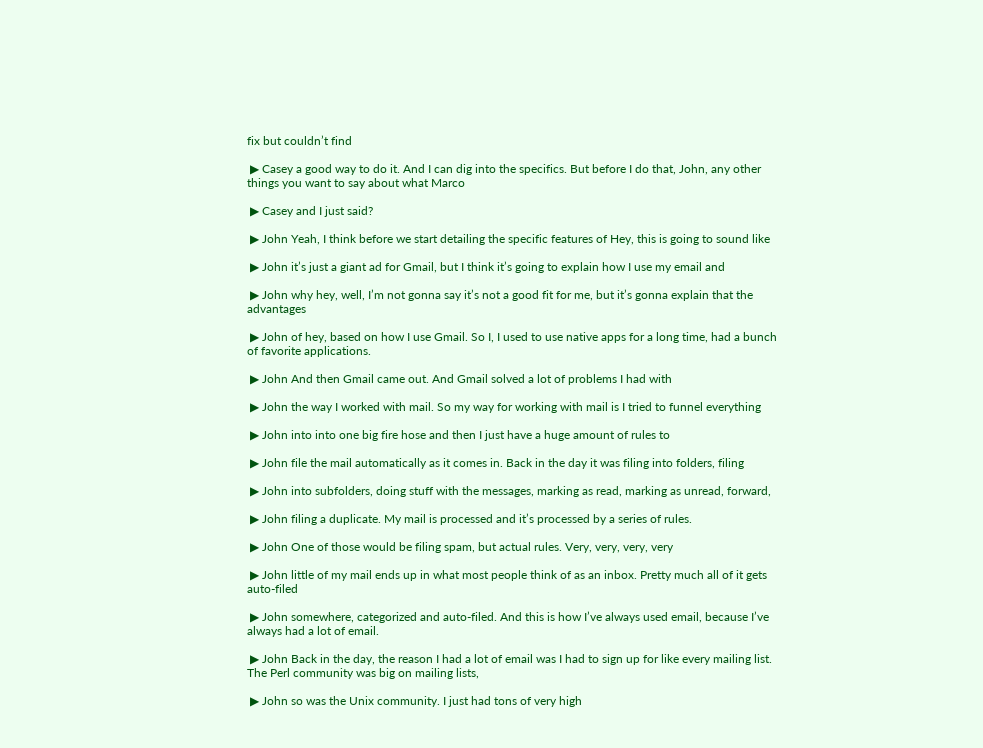fix but couldn’t find

 ▶ Casey a good way to do it. And I can dig into the specifics. But before I do that, John, any other things you want to say about what Marco

 ▶ Casey and I just said?

 ▶ John Yeah, I think before we start detailing the specific features of Hey, this is going to sound like

 ▶ John it’s just a giant ad for Gmail, but I think it’s going to explain how I use my email and

 ▶ John why hey, well, I’m not gonna say it’s not a good fit for me, but it’s gonna explain that the advantages

 ▶ John of hey, based on how I use Gmail. So I, I used to use native apps for a long time, had a bunch of favorite applications.

 ▶ John And then Gmail came out. And Gmail solved a lot of problems I had with

 ▶ John the way I worked with mail. So my way for working with mail is I tried to funnel everything

 ▶ John into into one big fire hose and then I just have a huge amount of rules to

 ▶ John file the mail automatically as it comes in. Back in the day it was filing into folders, filing

 ▶ John into subfolders, doing stuff with the messages, marking as read, marking as unread, forward,

 ▶ John filing a duplicate. My mail is processed and it’s processed by a series of rules.

 ▶ John One of those would be filing spam, but actual rules. Very, very, very, very

 ▶ John little of my mail ends up in what most people think of as an inbox. Pretty much all of it gets auto-filed

 ▶ John somewhere, categorized and auto-filed. And this is how I’ve always used email, because I’ve always had a lot of email.

 ▶ John Back in the day, the reason I had a lot of email was I had to sign up for like every mailing list. The Perl community was big on mailing lists,

 ▶ John so was the Unix community. I just had tons of very high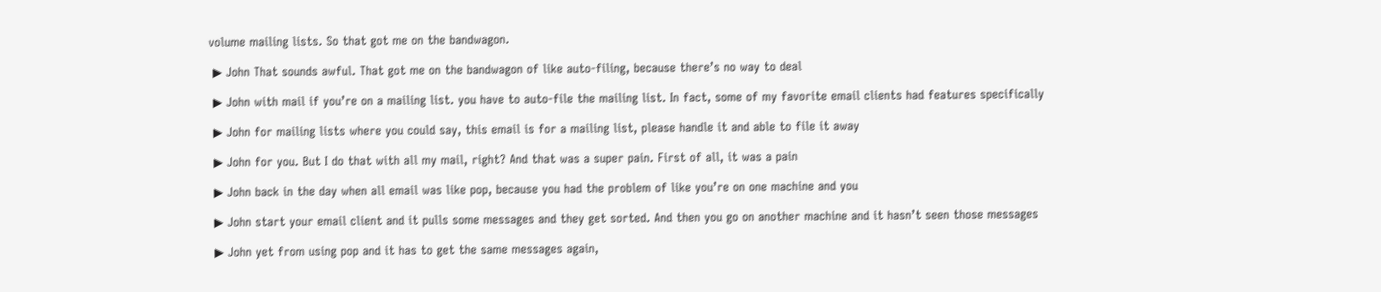volume mailing lists. So that got me on the bandwagon.

 ▶ John That sounds awful. That got me on the bandwagon of like auto-filing, because there’s no way to deal

 ▶ John with mail if you’re on a mailing list. you have to auto-file the mailing list. In fact, some of my favorite email clients had features specifically

 ▶ John for mailing lists where you could say, this email is for a mailing list, please handle it and able to file it away

 ▶ John for you. But I do that with all my mail, right? And that was a super pain. First of all, it was a pain

 ▶ John back in the day when all email was like pop, because you had the problem of like you’re on one machine and you

 ▶ John start your email client and it pulls some messages and they get sorted. And then you go on another machine and it hasn’t seen those messages

 ▶ John yet from using pop and it has to get the same messages again,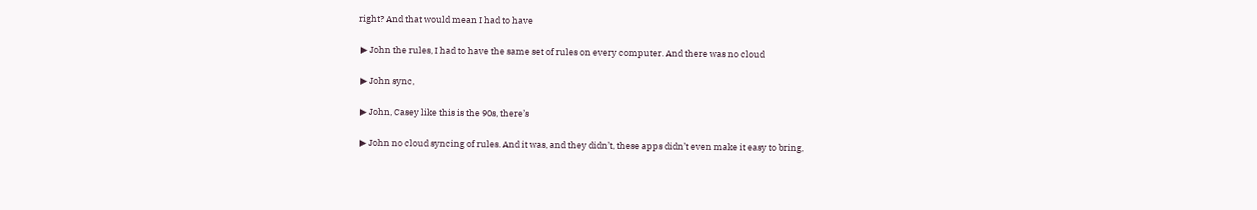right? And that would mean I had to have

 ▶ John the rules, I had to have the same set of rules on every computer. And there was no cloud

 ▶ John sync,

 ▶ John, Casey like this is the 90s, there’s

 ▶ John no cloud syncing of rules. And it was, and they didn’t, these apps didn’t even make it easy to bring,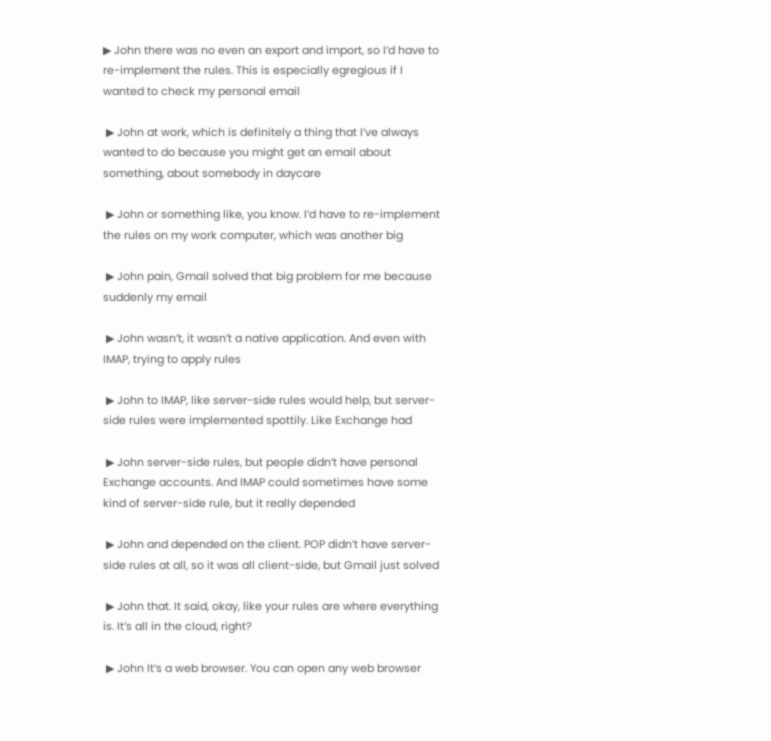▶ John there was no even an export and import, so I’d have to re-implement the rules. This is especially egregious if I wanted to check my personal email

 ▶ John at work, which is definitely a thing that I’ve always wanted to do because you might get an email about something, about somebody in daycare

 ▶ John or something like, you know. I’d have to re-implement the rules on my work computer, which was another big

 ▶ John pain, Gmail solved that big problem for me because suddenly my email

 ▶ John wasn’t, it wasn’t a native application. And even with IMAP, trying to apply rules

 ▶ John to IMAP, like server-side rules would help, but server-side rules were implemented spottily. Like Exchange had

 ▶ John server-side rules, but people didn’t have personal Exchange accounts. And IMAP could sometimes have some kind of server-side rule, but it really depended

 ▶ John and depended on the client. POP didn’t have server-side rules at all, so it was all client-side, but Gmail just solved

 ▶ John that. It said, okay, like your rules are where everything is. It’s all in the cloud, right?

 ▶ John It’s a web browser. You can open any web browser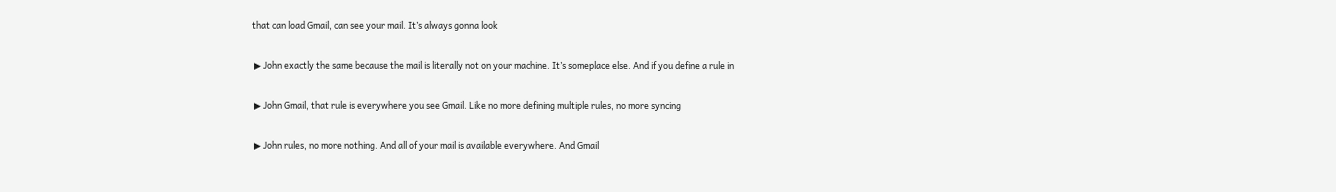that can load Gmail, can see your mail. It’s always gonna look

 ▶ John exactly the same because the mail is literally not on your machine. It’s someplace else. And if you define a rule in

 ▶ John Gmail, that rule is everywhere you see Gmail. Like no more defining multiple rules, no more syncing

 ▶ John rules, no more nothing. And all of your mail is available everywhere. And Gmail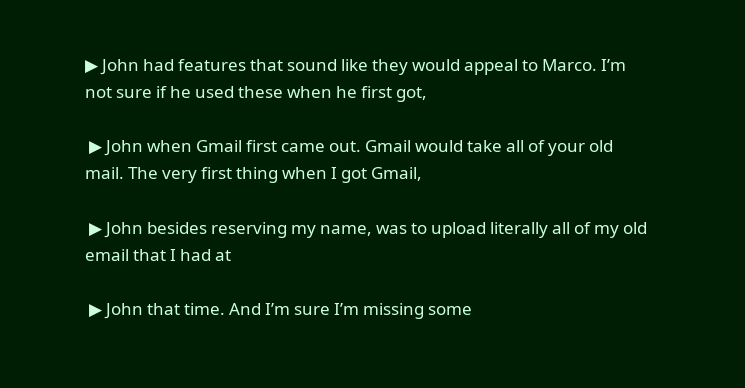▶ John had features that sound like they would appeal to Marco. I’m not sure if he used these when he first got,

 ▶ John when Gmail first came out. Gmail would take all of your old mail. The very first thing when I got Gmail,

 ▶ John besides reserving my name, was to upload literally all of my old email that I had at

 ▶ John that time. And I’m sure I’m missing some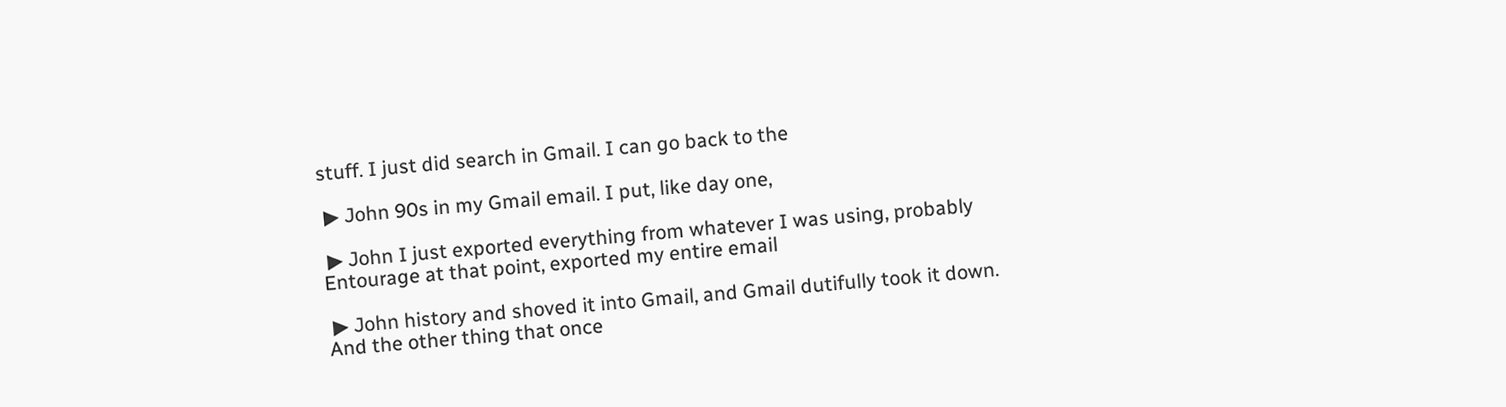stuff. I just did search in Gmail. I can go back to the

 ▶ John 90s in my Gmail email. I put, like day one,

 ▶ John I just exported everything from whatever I was using, probably Entourage at that point, exported my entire email

 ▶ John history and shoved it into Gmail, and Gmail dutifully took it down. And the other thing that once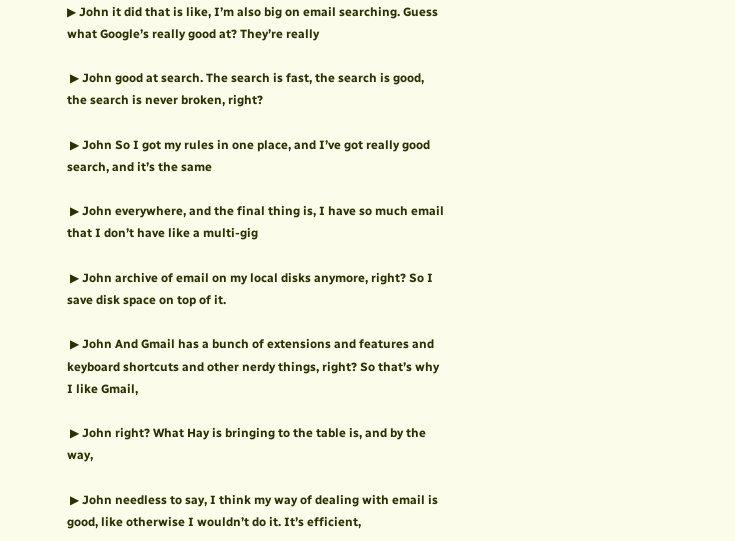▶ John it did that is like, I’m also big on email searching. Guess what Google’s really good at? They’re really

 ▶ John good at search. The search is fast, the search is good, the search is never broken, right?

 ▶ John So I got my rules in one place, and I’ve got really good search, and it’s the same

 ▶ John everywhere, and the final thing is, I have so much email that I don’t have like a multi-gig

 ▶ John archive of email on my local disks anymore, right? So I save disk space on top of it.

 ▶ John And Gmail has a bunch of extensions and features and keyboard shortcuts and other nerdy things, right? So that’s why I like Gmail,

 ▶ John right? What Hay is bringing to the table is, and by the way,

 ▶ John needless to say, I think my way of dealing with email is good, like otherwise I wouldn’t do it. It’s efficient,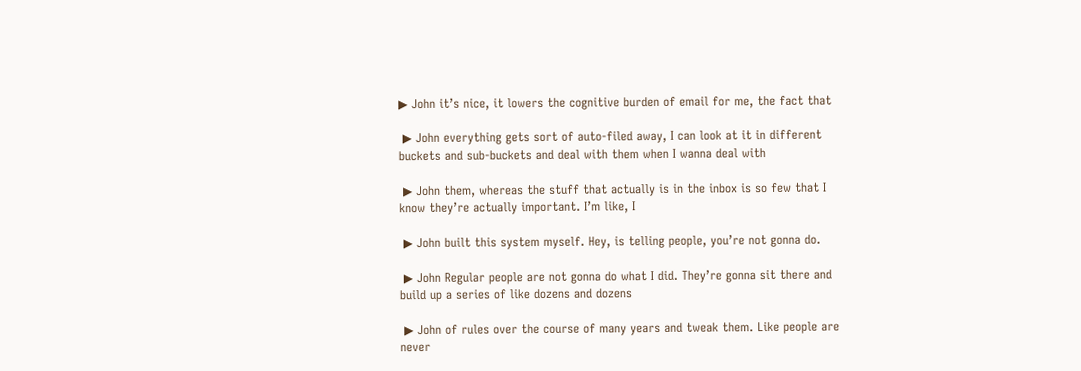▶ John it’s nice, it lowers the cognitive burden of email for me, the fact that

 ▶ John everything gets sort of auto-filed away, I can look at it in different buckets and sub-buckets and deal with them when I wanna deal with

 ▶ John them, whereas the stuff that actually is in the inbox is so few that I know they’re actually important. I’m like, I

 ▶ John built this system myself. Hey, is telling people, you’re not gonna do.

 ▶ John Regular people are not gonna do what I did. They’re gonna sit there and build up a series of like dozens and dozens

 ▶ John of rules over the course of many years and tweak them. Like people are never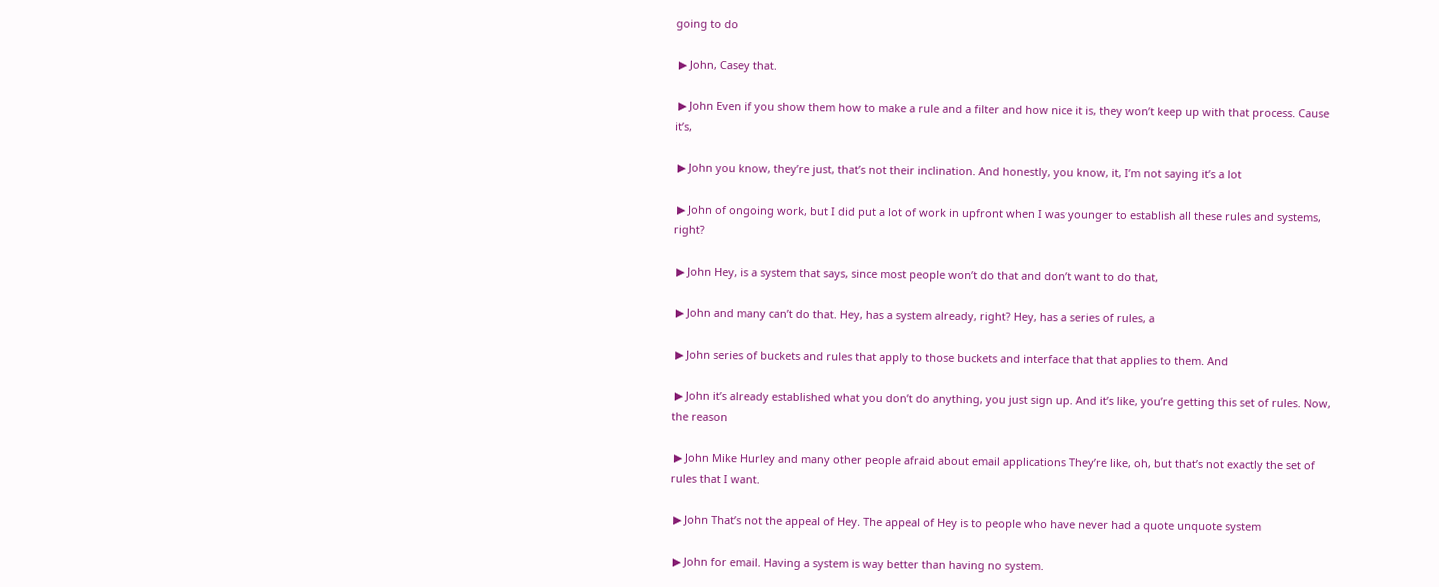going to do

 ▶ John, Casey that.

 ▶ John Even if you show them how to make a rule and a filter and how nice it is, they won’t keep up with that process. Cause it’s,

 ▶ John you know, they’re just, that’s not their inclination. And honestly, you know, it, I’m not saying it’s a lot

 ▶ John of ongoing work, but I did put a lot of work in upfront when I was younger to establish all these rules and systems, right?

 ▶ John Hey, is a system that says, since most people won’t do that and don’t want to do that,

 ▶ John and many can’t do that. Hey, has a system already, right? Hey, has a series of rules, a

 ▶ John series of buckets and rules that apply to those buckets and interface that that applies to them. And

 ▶ John it’s already established what you don’t do anything, you just sign up. And it’s like, you’re getting this set of rules. Now, the reason

 ▶ John Mike Hurley and many other people afraid about email applications They’re like, oh, but that’s not exactly the set of rules that I want.

 ▶ John That’s not the appeal of Hey. The appeal of Hey is to people who have never had a quote unquote system

 ▶ John for email. Having a system is way better than having no system.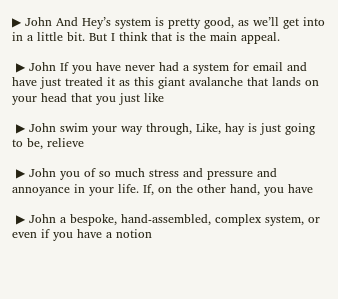▶ John And Hey’s system is pretty good, as we’ll get into in a little bit. But I think that is the main appeal.

 ▶ John If you have never had a system for email and have just treated it as this giant avalanche that lands on your head that you just like

 ▶ John swim your way through, Like, hay is just going to be, relieve

 ▶ John you of so much stress and pressure and annoyance in your life. If, on the other hand, you have

 ▶ John a bespoke, hand-assembled, complex system, or even if you have a notion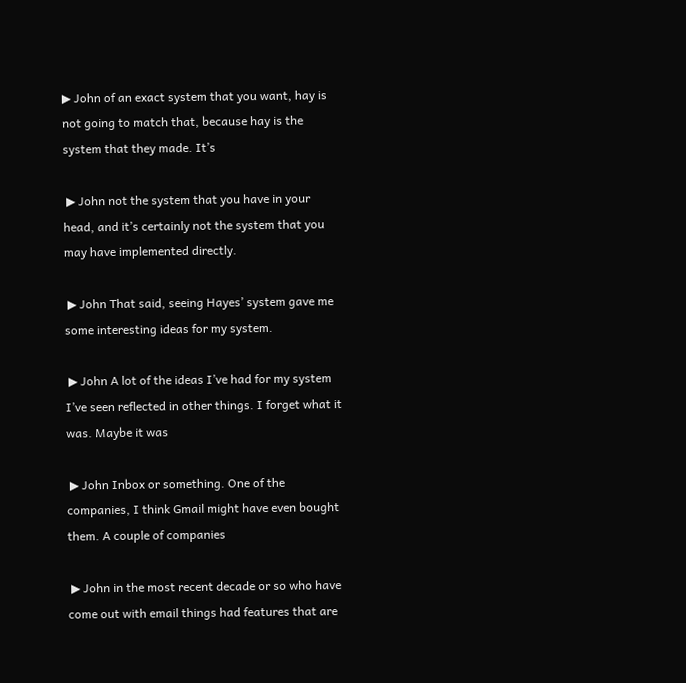▶ John of an exact system that you want, hay is not going to match that, because hay is the system that they made. It’s

 ▶ John not the system that you have in your head, and it’s certainly not the system that you may have implemented directly.

 ▶ John That said, seeing Hayes’ system gave me some interesting ideas for my system.

 ▶ John A lot of the ideas I’ve had for my system I’ve seen reflected in other things. I forget what it was. Maybe it was

 ▶ John Inbox or something. One of the companies, I think Gmail might have even bought them. A couple of companies

 ▶ John in the most recent decade or so who have come out with email things had features that are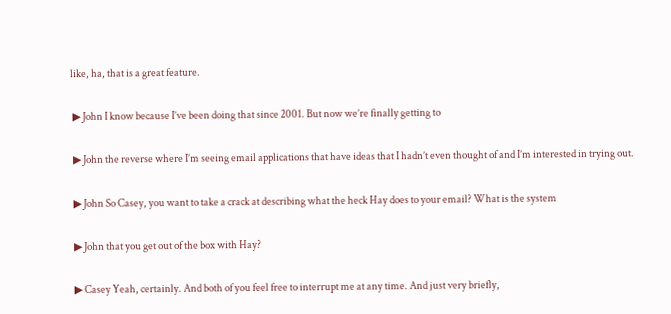like, ha, that is a great feature.

 ▶ John I know because I’ve been doing that since 2001. But now we’re finally getting to

 ▶ John the reverse where I’m seeing email applications that have ideas that I hadn’t even thought of and I’m interested in trying out.

 ▶ John So Casey, you want to take a crack at describing what the heck Hay does to your email? What is the system

 ▶ John that you get out of the box with Hay?

 ▶ Casey Yeah, certainly. And both of you feel free to interrupt me at any time. And just very briefly,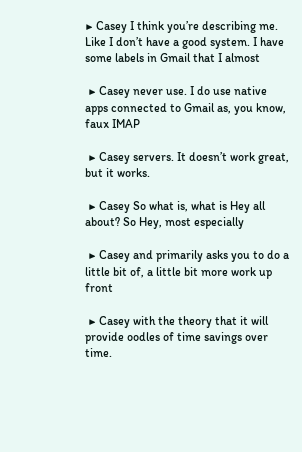▶ Casey I think you’re describing me. Like I don’t have a good system. I have some labels in Gmail that I almost

 ▶ Casey never use. I do use native apps connected to Gmail as, you know, faux IMAP

 ▶ Casey servers. It doesn’t work great, but it works.

 ▶ Casey So what is, what is Hey all about? So Hey, most especially

 ▶ Casey and primarily asks you to do a little bit of, a little bit more work up front

 ▶ Casey with the theory that it will provide oodles of time savings over time.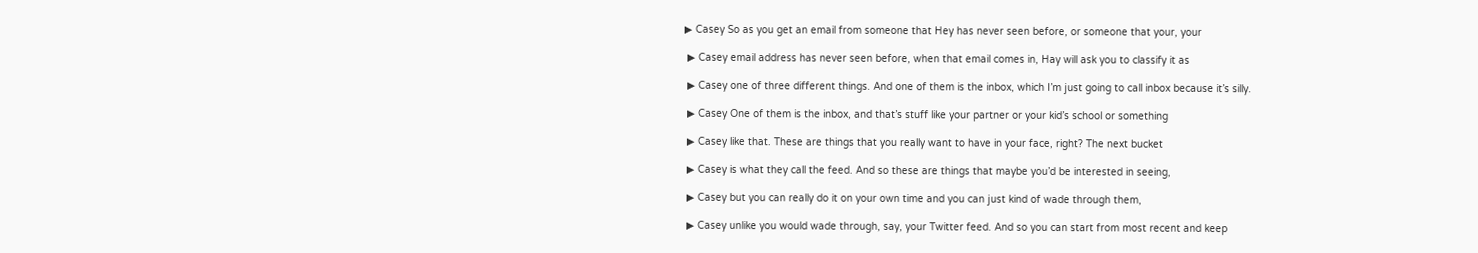▶ Casey So as you get an email from someone that Hey has never seen before, or someone that your, your

 ▶ Casey email address has never seen before, when that email comes in, Hay will ask you to classify it as

 ▶ Casey one of three different things. And one of them is the inbox, which I’m just going to call inbox because it’s silly.

 ▶ Casey One of them is the inbox, and that’s stuff like your partner or your kid’s school or something

 ▶ Casey like that. These are things that you really want to have in your face, right? The next bucket

 ▶ Casey is what they call the feed. And so these are things that maybe you’d be interested in seeing,

 ▶ Casey but you can really do it on your own time and you can just kind of wade through them,

 ▶ Casey unlike you would wade through, say, your Twitter feed. And so you can start from most recent and keep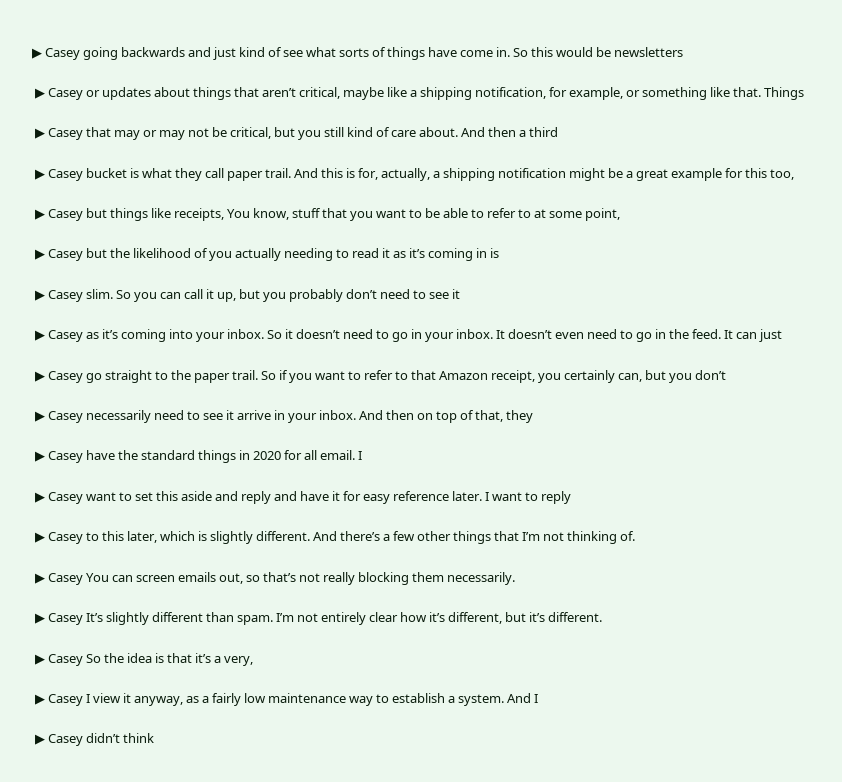▶ Casey going backwards and just kind of see what sorts of things have come in. So this would be newsletters

 ▶ Casey or updates about things that aren’t critical, maybe like a shipping notification, for example, or something like that. Things

 ▶ Casey that may or may not be critical, but you still kind of care about. And then a third

 ▶ Casey bucket is what they call paper trail. And this is for, actually, a shipping notification might be a great example for this too,

 ▶ Casey but things like receipts, You know, stuff that you want to be able to refer to at some point,

 ▶ Casey but the likelihood of you actually needing to read it as it’s coming in is

 ▶ Casey slim. So you can call it up, but you probably don’t need to see it

 ▶ Casey as it’s coming into your inbox. So it doesn’t need to go in your inbox. It doesn’t even need to go in the feed. It can just

 ▶ Casey go straight to the paper trail. So if you want to refer to that Amazon receipt, you certainly can, but you don’t

 ▶ Casey necessarily need to see it arrive in your inbox. And then on top of that, they

 ▶ Casey have the standard things in 2020 for all email. I

 ▶ Casey want to set this aside and reply and have it for easy reference later. I want to reply

 ▶ Casey to this later, which is slightly different. And there’s a few other things that I’m not thinking of.

 ▶ Casey You can screen emails out, so that’s not really blocking them necessarily.

 ▶ Casey It’s slightly different than spam. I’m not entirely clear how it’s different, but it’s different.

 ▶ Casey So the idea is that it’s a very,

 ▶ Casey I view it anyway, as a fairly low maintenance way to establish a system. And I

 ▶ Casey didn’t think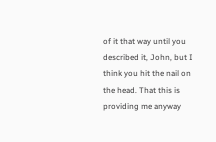of it that way until you described it, John, but I think you hit the nail on the head. That this is providing me anyway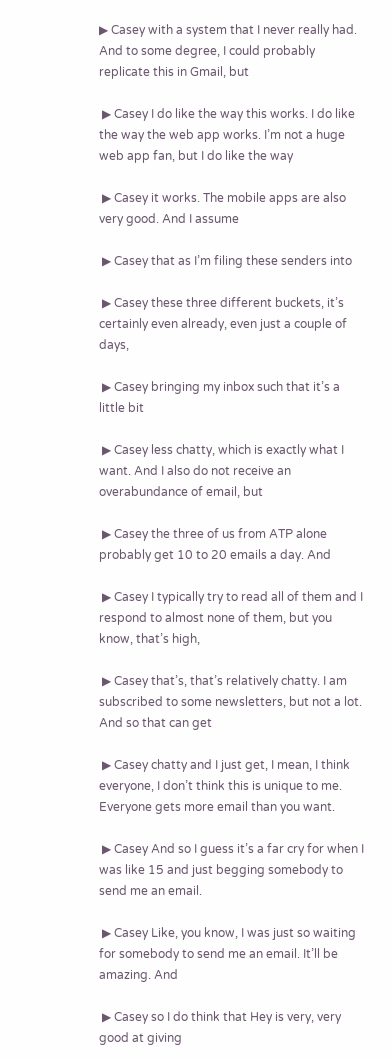▶ Casey with a system that I never really had. And to some degree, I could probably replicate this in Gmail, but

 ▶ Casey I do like the way this works. I do like the way the web app works. I’m not a huge web app fan, but I do like the way

 ▶ Casey it works. The mobile apps are also very good. And I assume

 ▶ Casey that as I’m filing these senders into

 ▶ Casey these three different buckets, it’s certainly even already, even just a couple of days,

 ▶ Casey bringing my inbox such that it’s a little bit

 ▶ Casey less chatty, which is exactly what I want. And I also do not receive an overabundance of email, but

 ▶ Casey the three of us from ATP alone probably get 10 to 20 emails a day. And

 ▶ Casey I typically try to read all of them and I respond to almost none of them, but you know, that’s high,

 ▶ Casey that’s, that’s relatively chatty. I am subscribed to some newsletters, but not a lot. And so that can get

 ▶ Casey chatty and I just get, I mean, I think everyone, I don’t think this is unique to me. Everyone gets more email than you want.

 ▶ Casey And so I guess it’s a far cry for when I was like 15 and just begging somebody to send me an email.

 ▶ Casey Like, you know, I was just so waiting for somebody to send me an email. It’ll be amazing. And

 ▶ Casey so I do think that Hey is very, very good at giving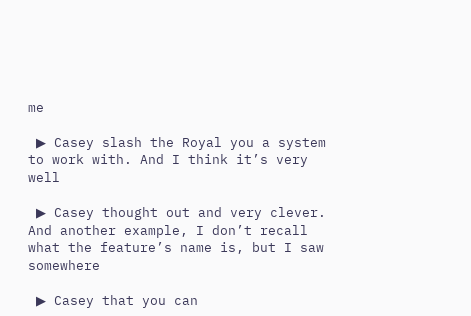me

 ▶ Casey slash the Royal you a system to work with. And I think it’s very well

 ▶ Casey thought out and very clever. And another example, I don’t recall what the feature’s name is, but I saw somewhere

 ▶ Casey that you can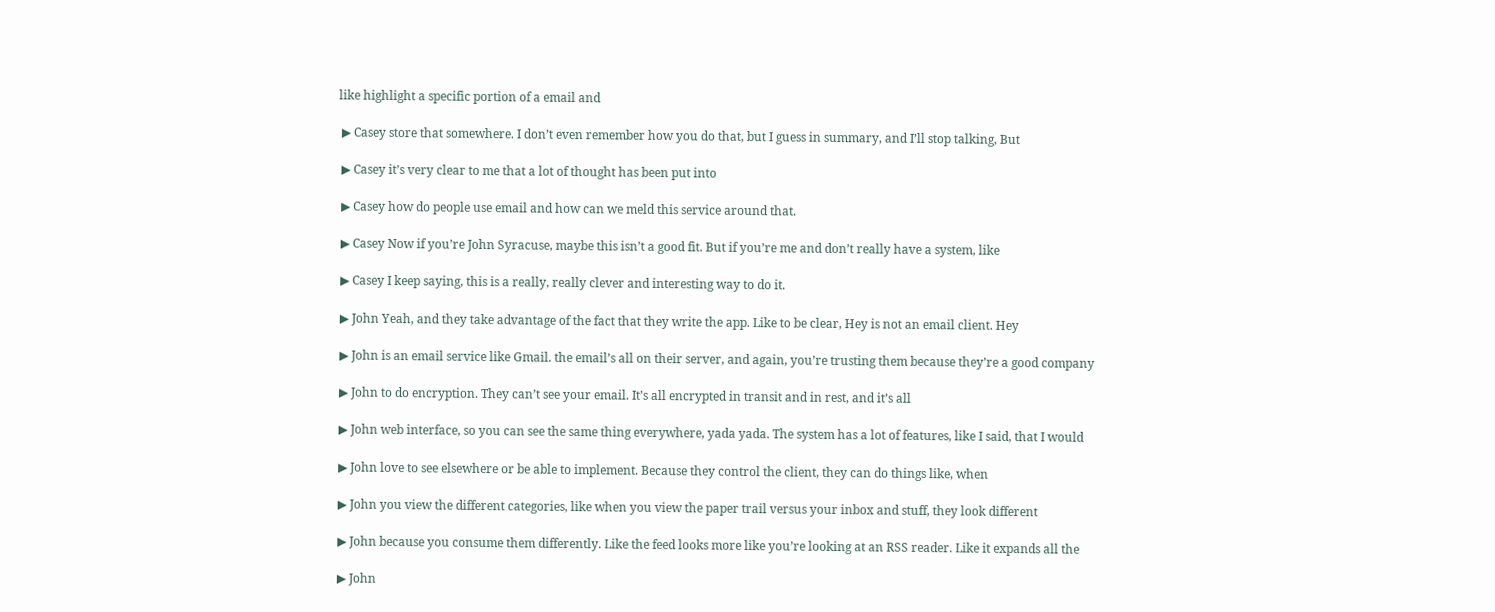like highlight a specific portion of a email and

 ▶ Casey store that somewhere. I don’t even remember how you do that, but I guess in summary, and I’ll stop talking, But

 ▶ Casey it’s very clear to me that a lot of thought has been put into

 ▶ Casey how do people use email and how can we meld this service around that.

 ▶ Casey Now if you’re John Syracuse, maybe this isn’t a good fit. But if you’re me and don’t really have a system, like

 ▶ Casey I keep saying, this is a really, really clever and interesting way to do it.

 ▶ John Yeah, and they take advantage of the fact that they write the app. Like to be clear, Hey is not an email client. Hey

 ▶ John is an email service like Gmail. the email’s all on their server, and again, you’re trusting them because they’re a good company

 ▶ John to do encryption. They can’t see your email. It’s all encrypted in transit and in rest, and it’s all

 ▶ John web interface, so you can see the same thing everywhere, yada yada. The system has a lot of features, like I said, that I would

 ▶ John love to see elsewhere or be able to implement. Because they control the client, they can do things like, when

 ▶ John you view the different categories, like when you view the paper trail versus your inbox and stuff, they look different

 ▶ John because you consume them differently. Like the feed looks more like you’re looking at an RSS reader. Like it expands all the

 ▶ John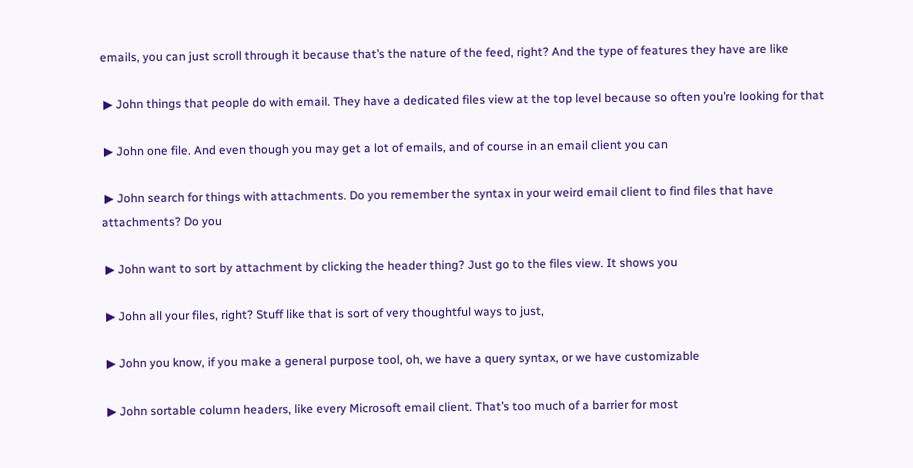emails, you can just scroll through it because that’s the nature of the feed, right? And the type of features they have are like

 ▶ John things that people do with email. They have a dedicated files view at the top level because so often you’re looking for that

 ▶ John one file. And even though you may get a lot of emails, and of course in an email client you can

 ▶ John search for things with attachments. Do you remember the syntax in your weird email client to find files that have attachments? Do you

 ▶ John want to sort by attachment by clicking the header thing? Just go to the files view. It shows you

 ▶ John all your files, right? Stuff like that is sort of very thoughtful ways to just,

 ▶ John you know, if you make a general purpose tool, oh, we have a query syntax, or we have customizable

 ▶ John sortable column headers, like every Microsoft email client. That’s too much of a barrier for most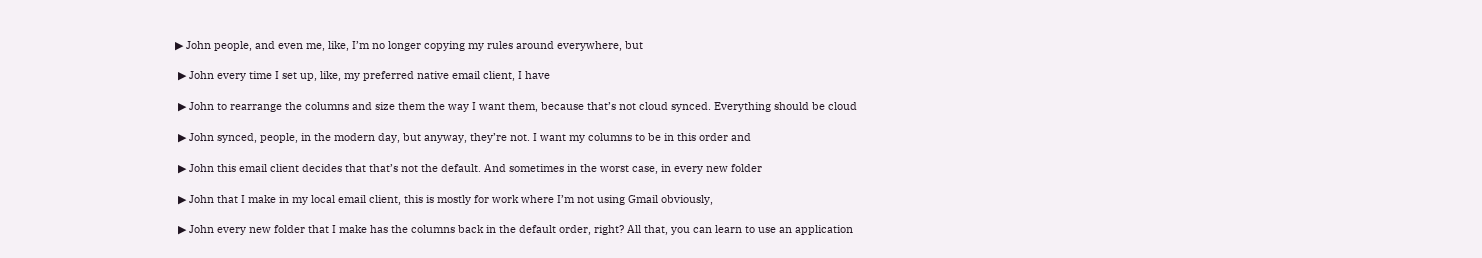▶ John people, and even me, like, I’m no longer copying my rules around everywhere, but

 ▶ John every time I set up, like, my preferred native email client, I have

 ▶ John to rearrange the columns and size them the way I want them, because that’s not cloud synced. Everything should be cloud

 ▶ John synced, people, in the modern day, but anyway, they’re not. I want my columns to be in this order and

 ▶ John this email client decides that that’s not the default. And sometimes in the worst case, in every new folder

 ▶ John that I make in my local email client, this is mostly for work where I’m not using Gmail obviously,

 ▶ John every new folder that I make has the columns back in the default order, right? All that, you can learn to use an application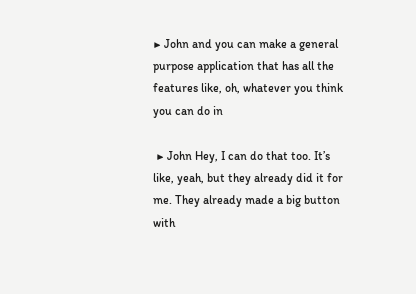▶ John and you can make a general purpose application that has all the features like, oh, whatever you think you can do in

 ▶ John Hey, I can do that too. It’s like, yeah, but they already did it for me. They already made a big button with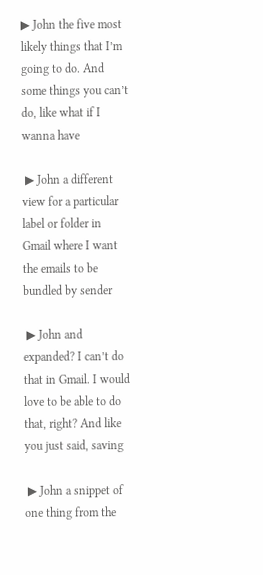▶ John the five most likely things that I’m going to do. And some things you can’t do, like what if I wanna have

 ▶ John a different view for a particular label or folder in Gmail where I want the emails to be bundled by sender

 ▶ John and expanded? I can’t do that in Gmail. I would love to be able to do that, right? And like you just said, saving

 ▶ John a snippet of one thing from the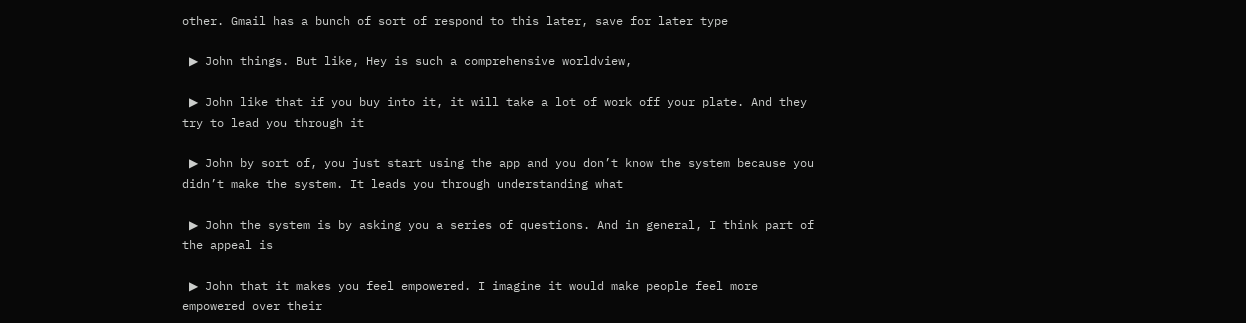other. Gmail has a bunch of sort of respond to this later, save for later type

 ▶ John things. But like, Hey is such a comprehensive worldview,

 ▶ John like that if you buy into it, it will take a lot of work off your plate. And they try to lead you through it

 ▶ John by sort of, you just start using the app and you don’t know the system because you didn’t make the system. It leads you through understanding what

 ▶ John the system is by asking you a series of questions. And in general, I think part of the appeal is

 ▶ John that it makes you feel empowered. I imagine it would make people feel more empowered over their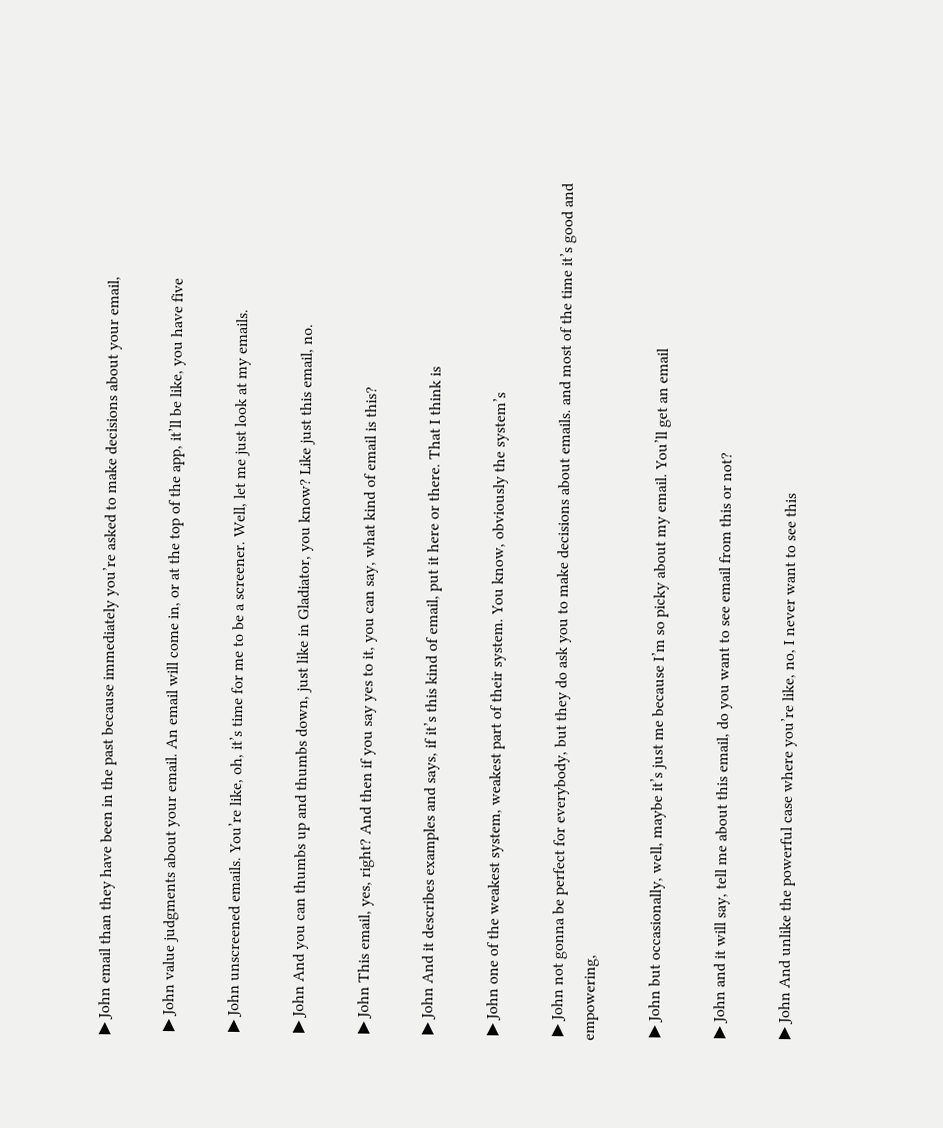▶ John email than they have been in the past because immediately you’re asked to make decisions about your email,

 ▶ John value judgments about your email. An email will come in, or at the top of the app, it’ll be like, you have five

 ▶ John unscreened emails. You’re like, oh, it’s time for me to be a screener. Well, let me just look at my emails.

 ▶ John And you can thumbs up and thumbs down, just like in Gladiator, you know? Like just this email, no.

 ▶ John This email, yes, right? And then if you say yes to it, you can say, what kind of email is this?

 ▶ John And it describes examples and says, if it’s this kind of email, put it here or there. That I think is

 ▶ John one of the weakest system, weakest part of their system. You know, obviously the system’s

 ▶ John not gonna be perfect for everybody, but they do ask you to make decisions about emails. and most of the time it’s good and empowering,

 ▶ John but occasionally, well, maybe it’s just me because I’m so picky about my email. You’ll get an email

 ▶ John and it will say, tell me about this email, do you want to see email from this or not?

 ▶ John And unlike the powerful case where you’re like, no, I never want to see this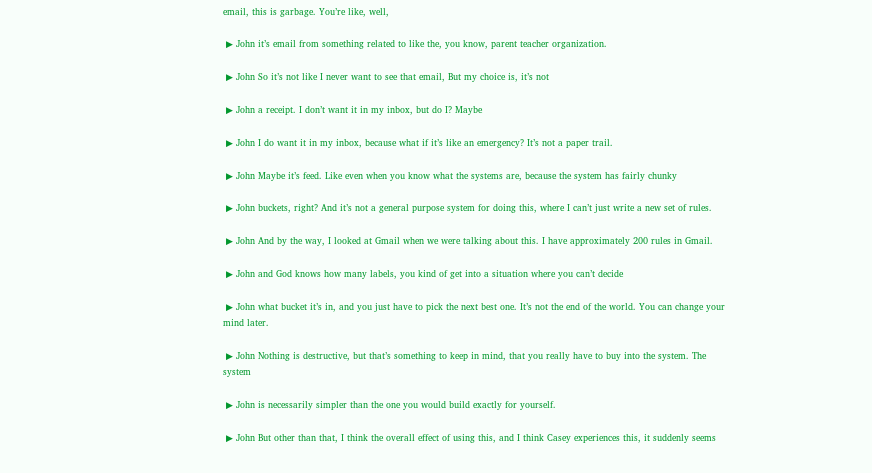email, this is garbage. You’re like, well,

 ▶ John it’s email from something related to like the, you know, parent teacher organization.

 ▶ John So it’s not like I never want to see that email, But my choice is, it’s not

 ▶ John a receipt. I don’t want it in my inbox, but do I? Maybe

 ▶ John I do want it in my inbox, because what if it’s like an emergency? It’s not a paper trail.

 ▶ John Maybe it’s feed. Like even when you know what the systems are, because the system has fairly chunky

 ▶ John buckets, right? And it’s not a general purpose system for doing this, where I can’t just write a new set of rules.

 ▶ John And by the way, I looked at Gmail when we were talking about this. I have approximately 200 rules in Gmail.

 ▶ John and God knows how many labels, you kind of get into a situation where you can’t decide

 ▶ John what bucket it’s in, and you just have to pick the next best one. It’s not the end of the world. You can change your mind later.

 ▶ John Nothing is destructive, but that’s something to keep in mind, that you really have to buy into the system. The system

 ▶ John is necessarily simpler than the one you would build exactly for yourself.

 ▶ John But other than that, I think the overall effect of using this, and I think Casey experiences this, it suddenly seems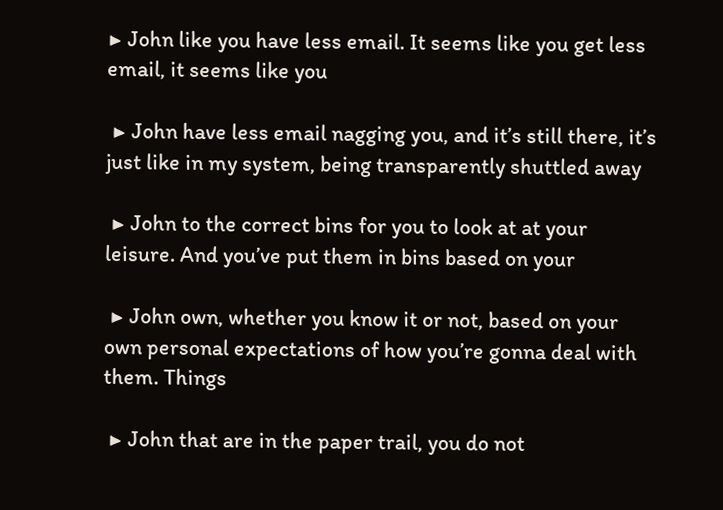▶ John like you have less email. It seems like you get less email, it seems like you

 ▶ John have less email nagging you, and it’s still there, it’s just like in my system, being transparently shuttled away

 ▶ John to the correct bins for you to look at at your leisure. And you’ve put them in bins based on your

 ▶ John own, whether you know it or not, based on your own personal expectations of how you’re gonna deal with them. Things

 ▶ John that are in the paper trail, you do not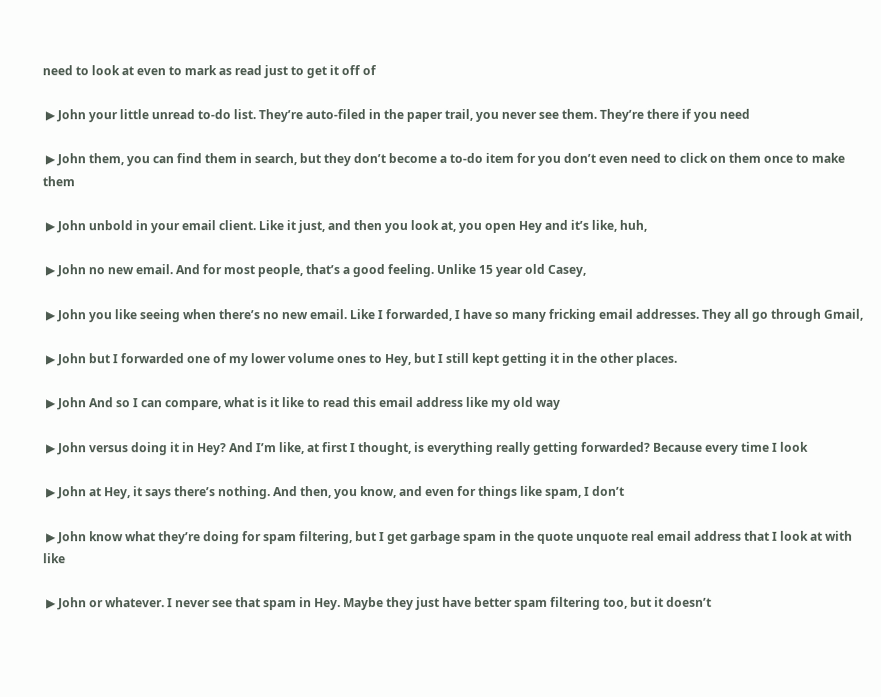need to look at even to mark as read just to get it off of

 ▶ John your little unread to-do list. They’re auto-filed in the paper trail, you never see them. They’re there if you need

 ▶ John them, you can find them in search, but they don’t become a to-do item for you don’t even need to click on them once to make them

 ▶ John unbold in your email client. Like it just, and then you look at, you open Hey and it’s like, huh,

 ▶ John no new email. And for most people, that’s a good feeling. Unlike 15 year old Casey,

 ▶ John you like seeing when there’s no new email. Like I forwarded, I have so many fricking email addresses. They all go through Gmail,

 ▶ John but I forwarded one of my lower volume ones to Hey, but I still kept getting it in the other places.

 ▶ John And so I can compare, what is it like to read this email address like my old way

 ▶ John versus doing it in Hey? And I’m like, at first I thought, is everything really getting forwarded? Because every time I look

 ▶ John at Hey, it says there’s nothing. And then, you know, and even for things like spam, I don’t

 ▶ John know what they’re doing for spam filtering, but I get garbage spam in the quote unquote real email address that I look at with like

 ▶ John or whatever. I never see that spam in Hey. Maybe they just have better spam filtering too, but it doesn’t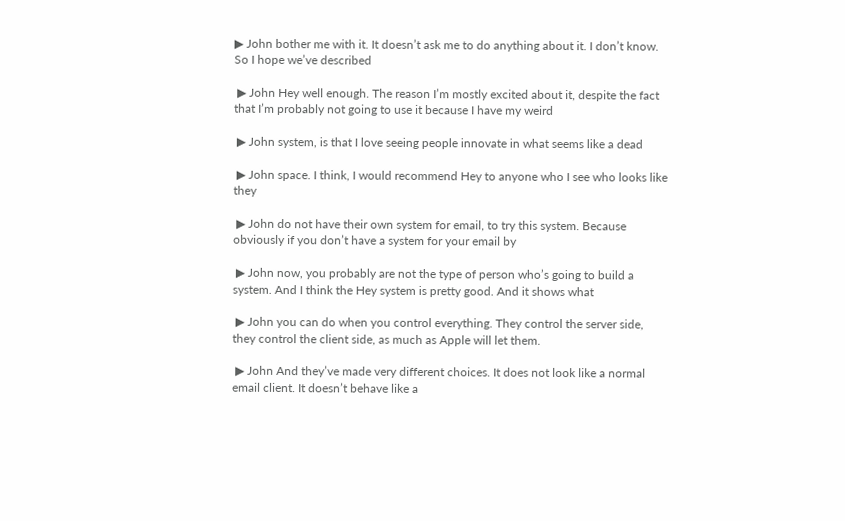▶ John bother me with it. It doesn’t ask me to do anything about it. I don’t know. So I hope we’ve described

 ▶ John Hey well enough. The reason I’m mostly excited about it, despite the fact that I’m probably not going to use it because I have my weird

 ▶ John system, is that I love seeing people innovate in what seems like a dead

 ▶ John space. I think, I would recommend Hey to anyone who I see who looks like they

 ▶ John do not have their own system for email, to try this system. Because obviously if you don’t have a system for your email by

 ▶ John now, you probably are not the type of person who’s going to build a system. And I think the Hey system is pretty good. And it shows what

 ▶ John you can do when you control everything. They control the server side, they control the client side, as much as Apple will let them.

 ▶ John And they’ve made very different choices. It does not look like a normal email client. It doesn’t behave like a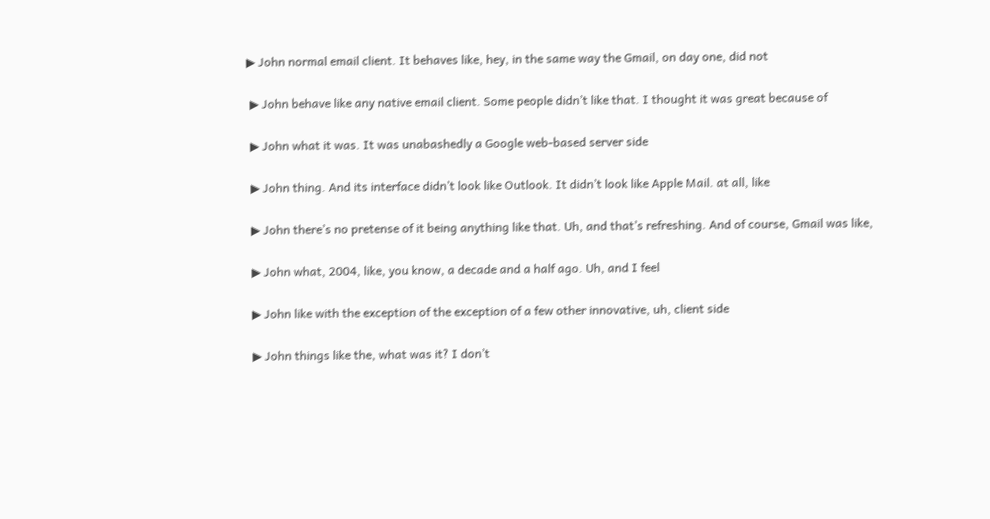▶ John normal email client. It behaves like, hey, in the same way the Gmail, on day one, did not

 ▶ John behave like any native email client. Some people didn’t like that. I thought it was great because of

 ▶ John what it was. It was unabashedly a Google web-based server side

 ▶ John thing. And its interface didn’t look like Outlook. It didn’t look like Apple Mail. at all, like

 ▶ John there’s no pretense of it being anything like that. Uh, and that’s refreshing. And of course, Gmail was like,

 ▶ John what, 2004, like, you know, a decade and a half ago. Uh, and I feel

 ▶ John like with the exception of the exception of a few other innovative, uh, client side

 ▶ John things like the, what was it? I don’t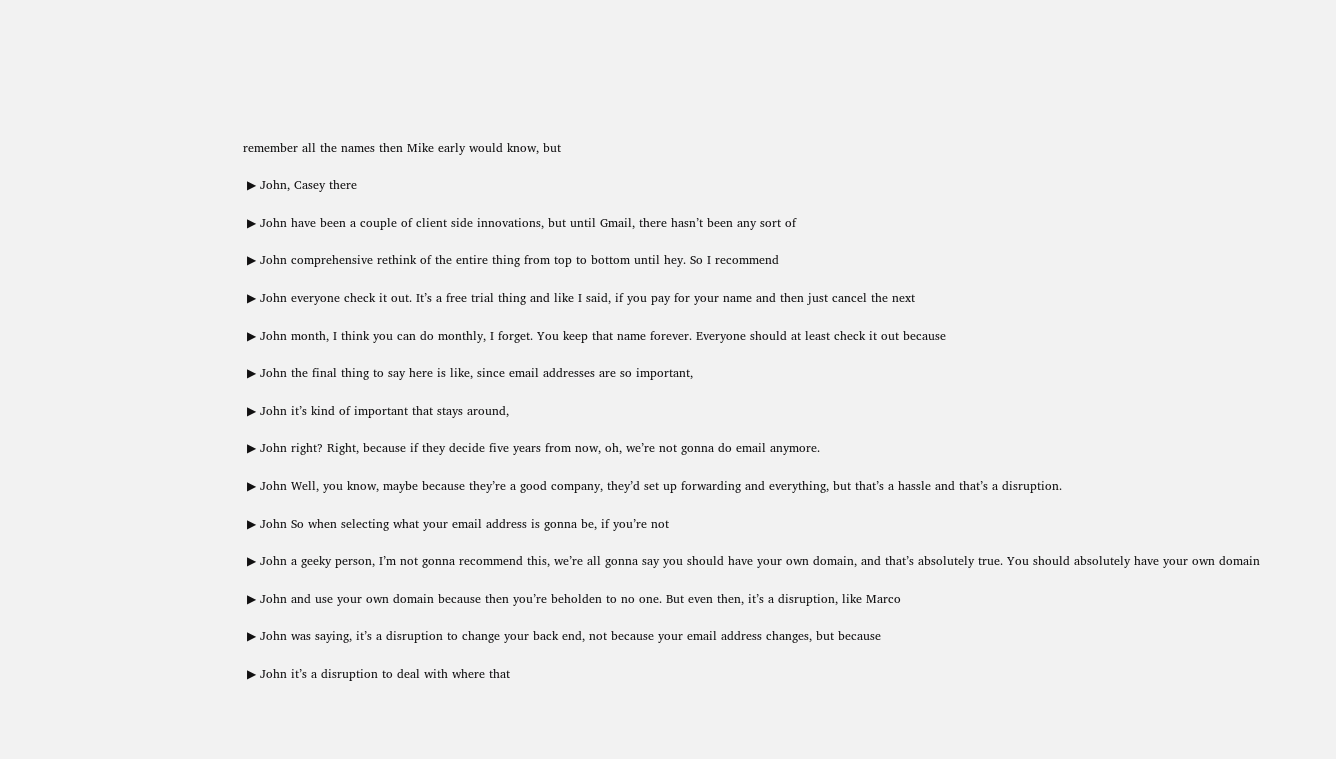remember all the names then Mike early would know, but

 ▶ John, Casey there

 ▶ John have been a couple of client side innovations, but until Gmail, there hasn’t been any sort of

 ▶ John comprehensive rethink of the entire thing from top to bottom until hey. So I recommend

 ▶ John everyone check it out. It’s a free trial thing and like I said, if you pay for your name and then just cancel the next

 ▶ John month, I think you can do monthly, I forget. You keep that name forever. Everyone should at least check it out because

 ▶ John the final thing to say here is like, since email addresses are so important,

 ▶ John it’s kind of important that stays around,

 ▶ John right? Right, because if they decide five years from now, oh, we’re not gonna do email anymore.

 ▶ John Well, you know, maybe because they’re a good company, they’d set up forwarding and everything, but that’s a hassle and that’s a disruption.

 ▶ John So when selecting what your email address is gonna be, if you’re not

 ▶ John a geeky person, I’m not gonna recommend this, we’re all gonna say you should have your own domain, and that’s absolutely true. You should absolutely have your own domain

 ▶ John and use your own domain because then you’re beholden to no one. But even then, it’s a disruption, like Marco

 ▶ John was saying, it’s a disruption to change your back end, not because your email address changes, but because

 ▶ John it’s a disruption to deal with where that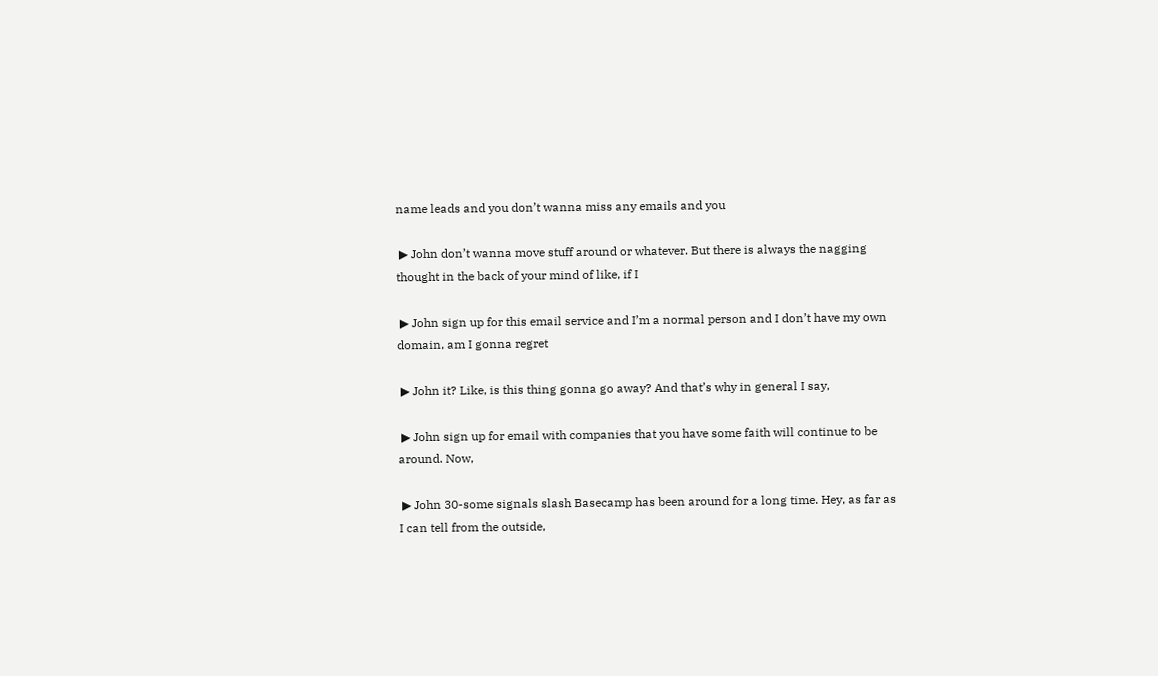name leads and you don’t wanna miss any emails and you

 ▶ John don’t wanna move stuff around or whatever. But there is always the nagging thought in the back of your mind of like, if I

 ▶ John sign up for this email service and I’m a normal person and I don’t have my own domain, am I gonna regret

 ▶ John it? Like, is this thing gonna go away? And that’s why in general I say,

 ▶ John sign up for email with companies that you have some faith will continue to be around. Now,

 ▶ John 30-some signals slash Basecamp has been around for a long time. Hey, as far as I can tell from the outside,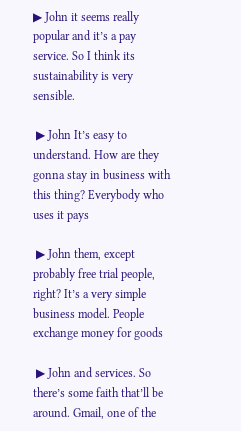▶ John it seems really popular and it’s a pay service. So I think its sustainability is very sensible.

 ▶ John It’s easy to understand. How are they gonna stay in business with this thing? Everybody who uses it pays

 ▶ John them, except probably free trial people, right? It’s a very simple business model. People exchange money for goods

 ▶ John and services. So there’s some faith that’ll be around. Gmail, one of the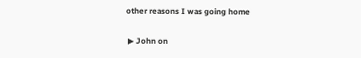other reasons I was going home

 ▶ John on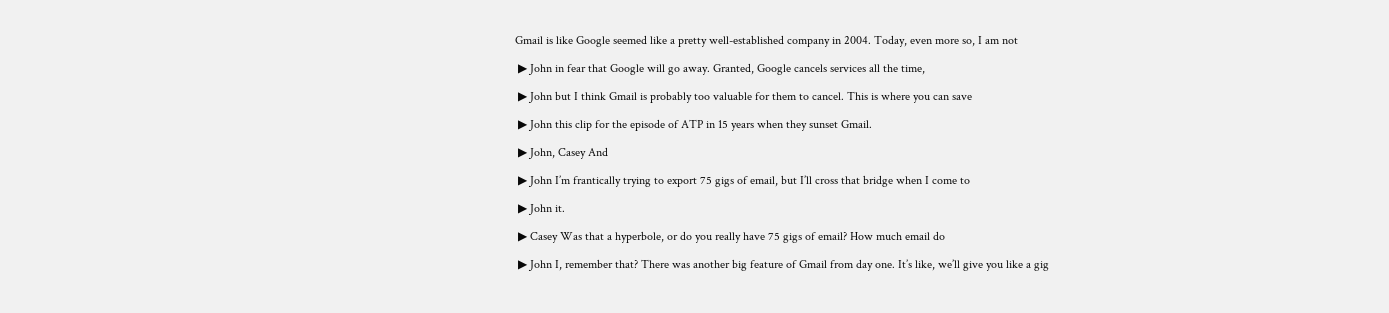Gmail is like Google seemed like a pretty well-established company in 2004. Today, even more so, I am not

 ▶ John in fear that Google will go away. Granted, Google cancels services all the time,

 ▶ John but I think Gmail is probably too valuable for them to cancel. This is where you can save

 ▶ John this clip for the episode of ATP in 15 years when they sunset Gmail.

 ▶ John, Casey And

 ▶ John I’m frantically trying to export 75 gigs of email, but I’ll cross that bridge when I come to

 ▶ John it.

 ▶ Casey Was that a hyperbole, or do you really have 75 gigs of email? How much email do

 ▶ John I, remember that? There was another big feature of Gmail from day one. It’s like, we’ll give you like a gig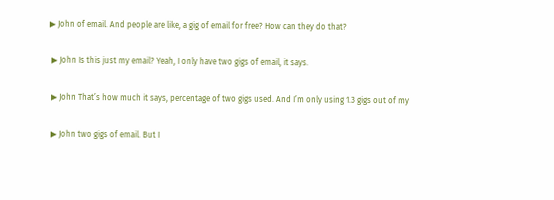▶ John of email. And people are like, a gig of email for free? How can they do that?

 ▶ John Is this just my email? Yeah, I only have two gigs of email, it says.

 ▶ John That’s how much it says, percentage of two gigs used. And I’m only using 1.3 gigs out of my

 ▶ John two gigs of email. But I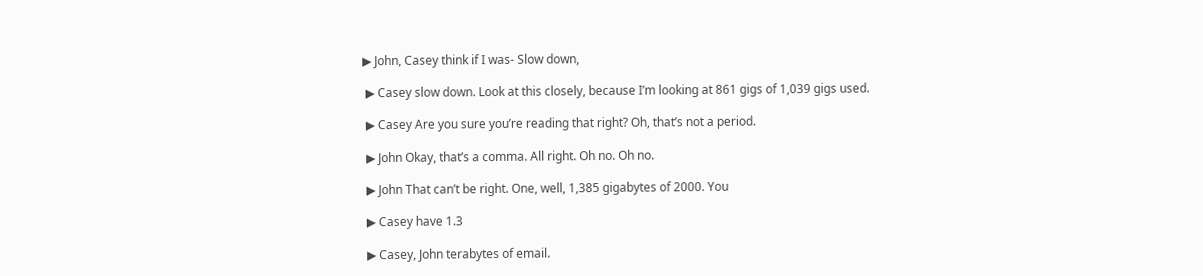▶ John, Casey think if I was- Slow down,

 ▶ Casey slow down. Look at this closely, because I’m looking at 861 gigs of 1,039 gigs used.

 ▶ Casey Are you sure you’re reading that right? Oh, that’s not a period.

 ▶ John Okay, that’s a comma. All right. Oh no. Oh no.

 ▶ John That can’t be right. One, well, 1,385 gigabytes of 2000. You

 ▶ Casey have 1.3

 ▶ Casey, John terabytes of email.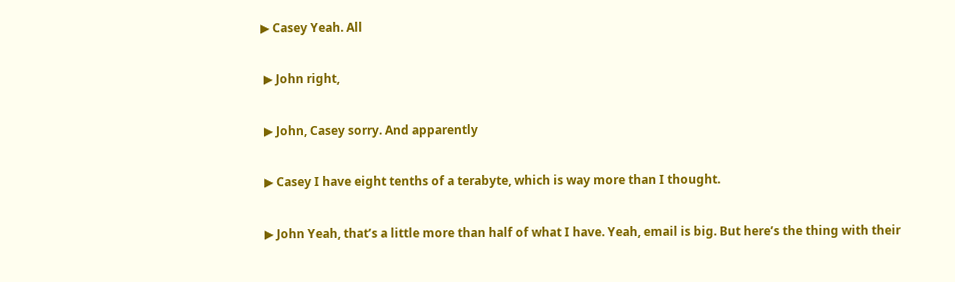▶ Casey Yeah. All

 ▶ John right,

 ▶ John, Casey sorry. And apparently

 ▶ Casey I have eight tenths of a terabyte, which is way more than I thought.

 ▶ John Yeah, that’s a little more than half of what I have. Yeah, email is big. But here’s the thing with their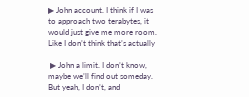▶ John account. I think if I was to approach two terabytes, it would just give me more room. Like I don’t think that’s actually

 ▶ John a limit. I don’t know, maybe we’ll find out someday. But yeah, I don’t, and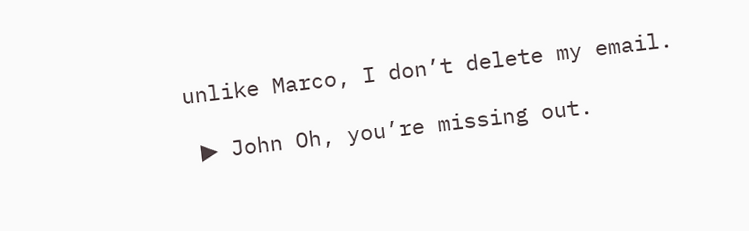unlike Marco, I don’t delete my email.

 ▶ John Oh, you’re missing out.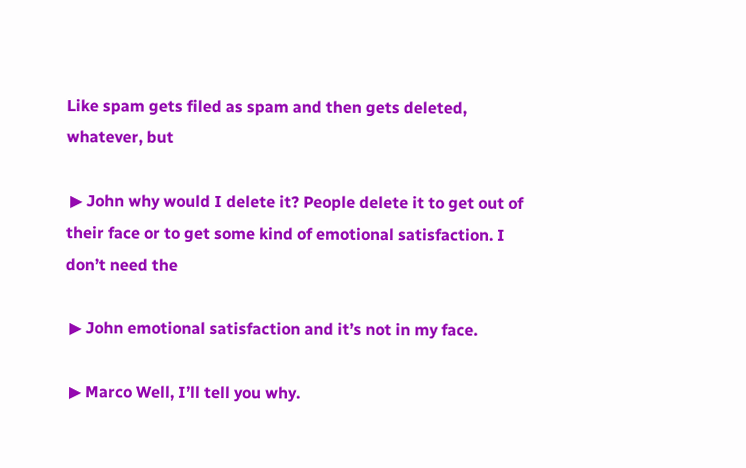Like spam gets filed as spam and then gets deleted, whatever, but

 ▶ John why would I delete it? People delete it to get out of their face or to get some kind of emotional satisfaction. I don’t need the

 ▶ John emotional satisfaction and it’s not in my face.

 ▶ Marco Well, I’ll tell you why.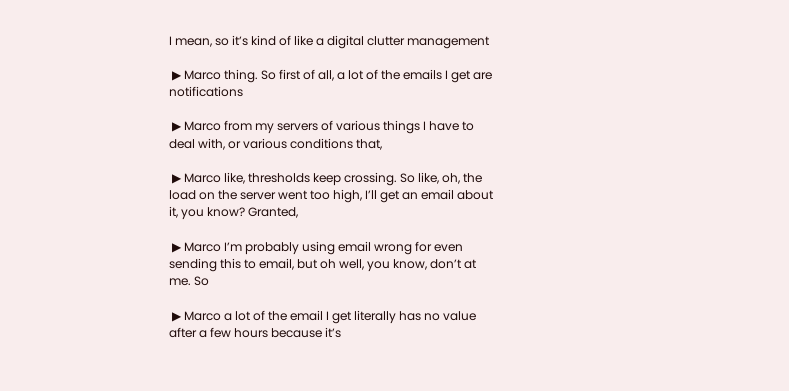I mean, so it’s kind of like a digital clutter management

 ▶ Marco thing. So first of all, a lot of the emails I get are notifications

 ▶ Marco from my servers of various things I have to deal with, or various conditions that,

 ▶ Marco like, thresholds keep crossing. So like, oh, the load on the server went too high, I’ll get an email about it, you know? Granted,

 ▶ Marco I’m probably using email wrong for even sending this to email, but oh well, you know, don’t at me. So

 ▶ Marco a lot of the email I get literally has no value after a few hours because it’s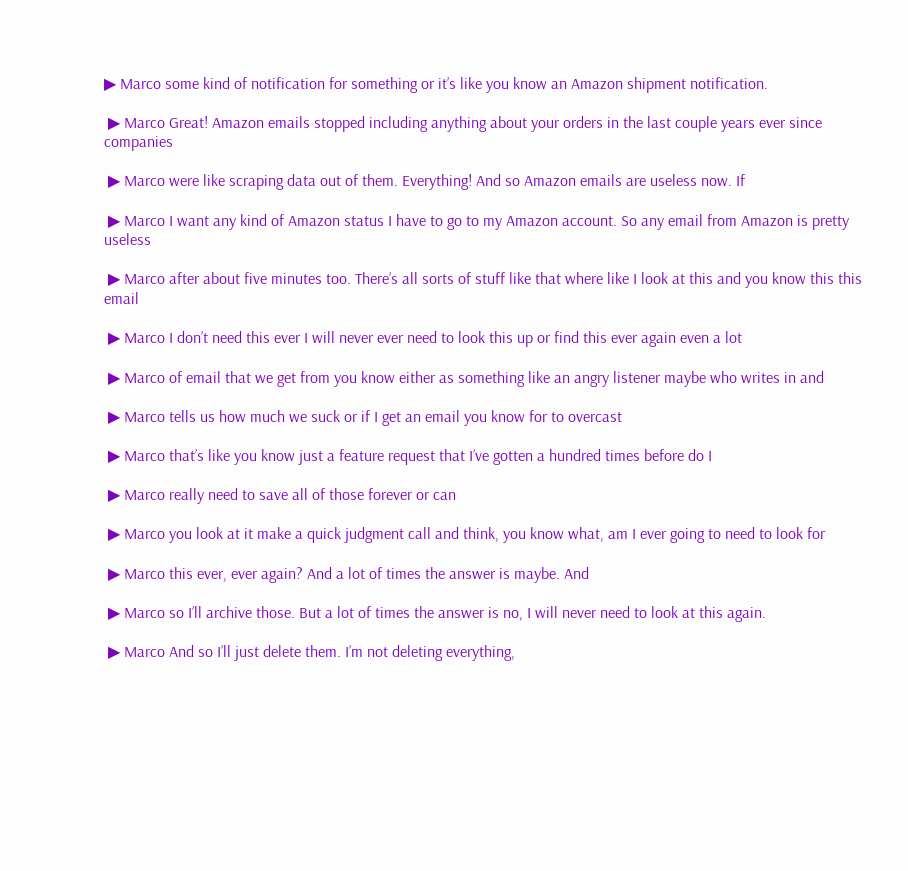▶ Marco some kind of notification for something or it’s like you know an Amazon shipment notification.

 ▶ Marco Great! Amazon emails stopped including anything about your orders in the last couple years ever since companies

 ▶ Marco were like scraping data out of them. Everything! And so Amazon emails are useless now. If

 ▶ Marco I want any kind of Amazon status I have to go to my Amazon account. So any email from Amazon is pretty useless

 ▶ Marco after about five minutes too. There’s all sorts of stuff like that where like I look at this and you know this this email

 ▶ Marco I don’t need this ever I will never ever need to look this up or find this ever again even a lot

 ▶ Marco of email that we get from you know either as something like an angry listener maybe who writes in and

 ▶ Marco tells us how much we suck or if I get an email you know for to overcast

 ▶ Marco that’s like you know just a feature request that I’ve gotten a hundred times before do I

 ▶ Marco really need to save all of those forever or can

 ▶ Marco you look at it make a quick judgment call and think, you know what, am I ever going to need to look for

 ▶ Marco this ever, ever again? And a lot of times the answer is maybe. And

 ▶ Marco so I’ll archive those. But a lot of times the answer is no, I will never need to look at this again.

 ▶ Marco And so I’ll just delete them. I’m not deleting everything,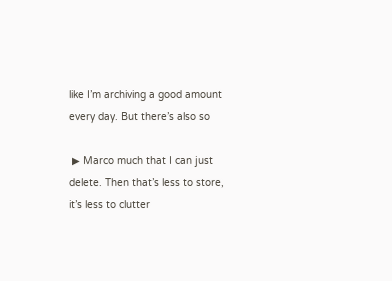like I’m archiving a good amount every day. But there’s also so

 ▶ Marco much that I can just delete. Then that’s less to store, it’s less to clutter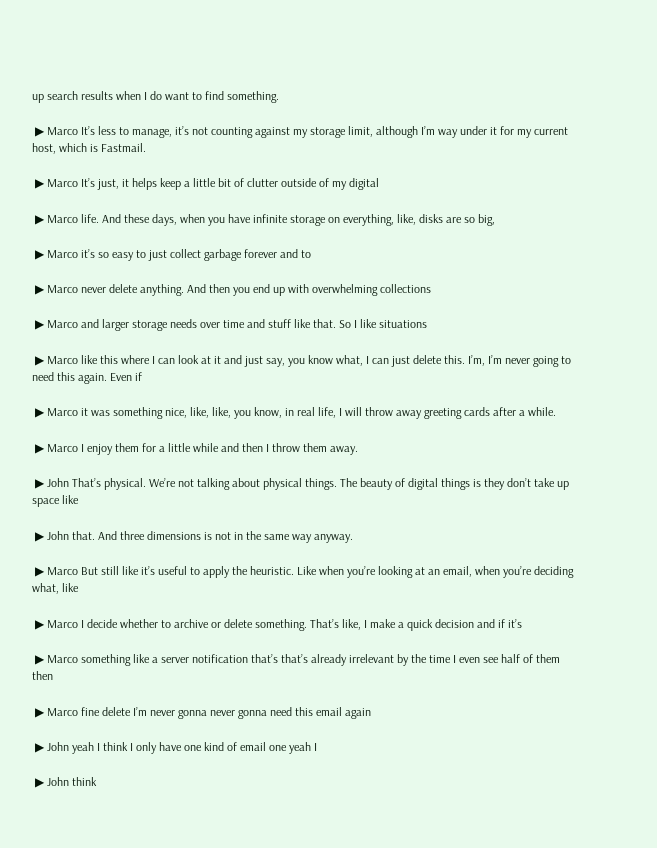up search results when I do want to find something.

 ▶ Marco It’s less to manage, it’s not counting against my storage limit, although I’m way under it for my current host, which is Fastmail.

 ▶ Marco It’s just, it helps keep a little bit of clutter outside of my digital

 ▶ Marco life. And these days, when you have infinite storage on everything, like, disks are so big,

 ▶ Marco it’s so easy to just collect garbage forever and to

 ▶ Marco never delete anything. And then you end up with overwhelming collections

 ▶ Marco and larger storage needs over time and stuff like that. So I like situations

 ▶ Marco like this where I can look at it and just say, you know what, I can just delete this. I’m, I’m never going to need this again. Even if

 ▶ Marco it was something nice, like, like, you know, in real life, I will throw away greeting cards after a while.

 ▶ Marco I enjoy them for a little while and then I throw them away.

 ▶ John That’s physical. We’re not talking about physical things. The beauty of digital things is they don’t take up space like

 ▶ John that. And three dimensions is not in the same way anyway.

 ▶ Marco But still like it’s useful to apply the heuristic. Like when you’re looking at an email, when you’re deciding what, like

 ▶ Marco I decide whether to archive or delete something. That’s like, I make a quick decision and if it’s

 ▶ Marco something like a server notification that’s that’s already irrelevant by the time I even see half of them then

 ▶ Marco fine delete I’m never gonna never gonna need this email again

 ▶ John yeah I think I only have one kind of email one yeah I

 ▶ John think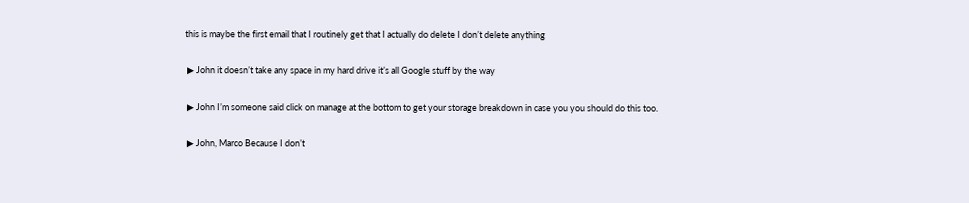this is maybe the first email that I routinely get that I actually do delete I don’t delete anything

 ▶ John it doesn’t take any space in my hard drive it’s all Google stuff by the way

 ▶ John I’m someone said click on manage at the bottom to get your storage breakdown in case you you should do this too.

 ▶ John, Marco Because I don’t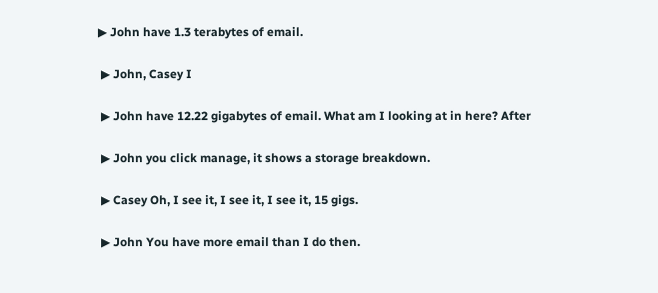▶ John have 1.3 terabytes of email.

 ▶ John, Casey I

 ▶ John have 12.22 gigabytes of email. What am I looking at in here? After

 ▶ John you click manage, it shows a storage breakdown.

 ▶ Casey Oh, I see it, I see it, I see it, 15 gigs.

 ▶ John You have more email than I do then.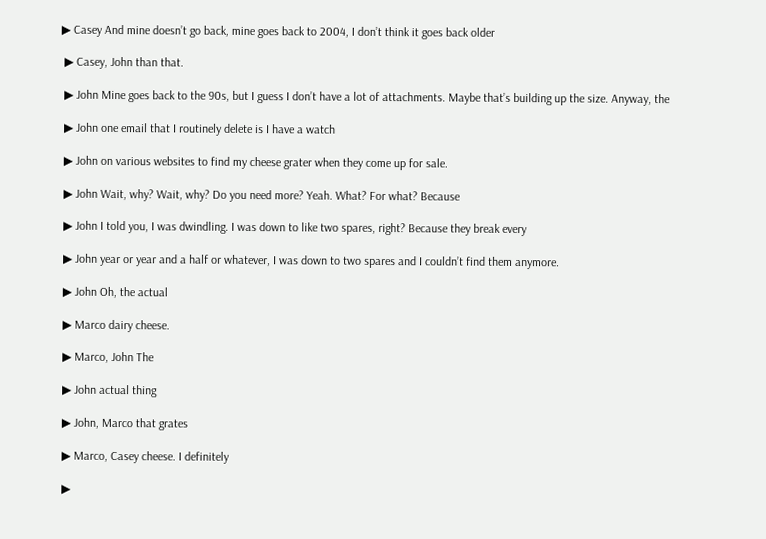▶ Casey And mine doesn’t go back, mine goes back to 2004, I don’t think it goes back older

 ▶ Casey, John than that.

 ▶ John Mine goes back to the 90s, but I guess I don’t have a lot of attachments. Maybe that’s building up the size. Anyway, the

 ▶ John one email that I routinely delete is I have a watch

 ▶ John on various websites to find my cheese grater when they come up for sale.

 ▶ John Wait, why? Wait, why? Do you need more? Yeah. What? For what? Because

 ▶ John I told you, I was dwindling. I was down to like two spares, right? Because they break every

 ▶ John year or year and a half or whatever, I was down to two spares and I couldn’t find them anymore.

 ▶ John Oh, the actual

 ▶ Marco dairy cheese.

 ▶ Marco, John The

 ▶ John actual thing

 ▶ John, Marco that grates

 ▶ Marco, Casey cheese. I definitely

 ▶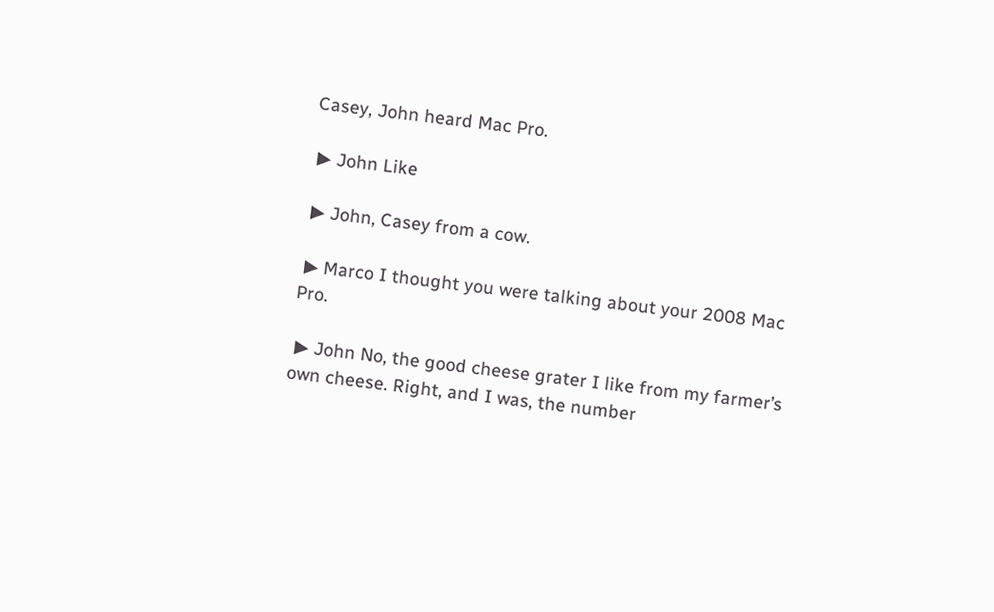Casey, John heard Mac Pro.

 ▶ John Like

 ▶ John, Casey from a cow.

 ▶ Marco I thought you were talking about your 2008 Mac Pro.

 ▶ John No, the good cheese grater I like from my farmer’s own cheese. Right, and I was, the number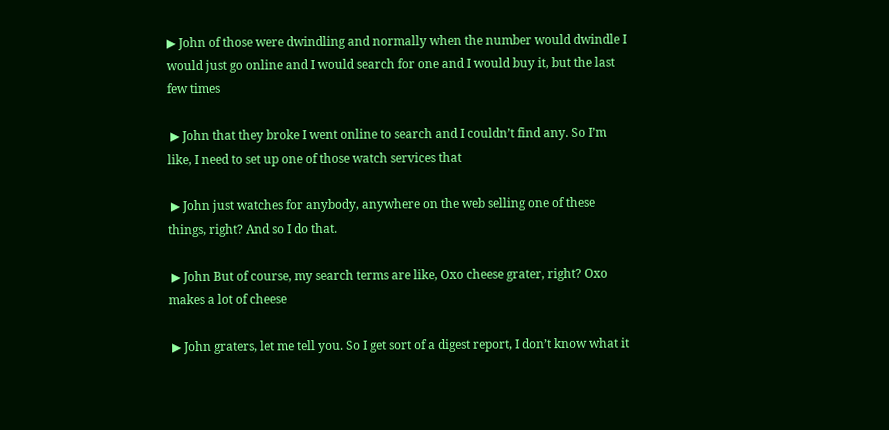▶ John of those were dwindling and normally when the number would dwindle I would just go online and I would search for one and I would buy it, but the last few times

 ▶ John that they broke I went online to search and I couldn’t find any. So I’m like, I need to set up one of those watch services that

 ▶ John just watches for anybody, anywhere on the web selling one of these things, right? And so I do that.

 ▶ John But of course, my search terms are like, Oxo cheese grater, right? Oxo makes a lot of cheese

 ▶ John graters, let me tell you. So I get sort of a digest report, I don’t know what it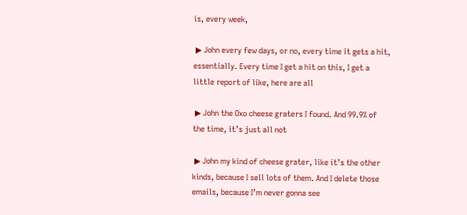is, every week,

 ▶ John every few days, or no, every time it gets a hit, essentially. Every time I get a hit on this, I get a little report of like, here are all

 ▶ John the Oxo cheese graters I found. And 99.9% of the time, it’s just all not

 ▶ John my kind of cheese grater, like it’s the other kinds, because I sell lots of them. And I delete those emails, because I’m never gonna see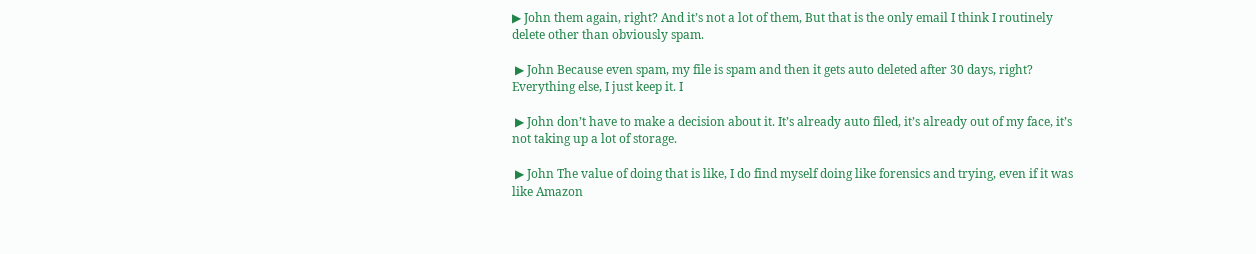▶ John them again, right? And it’s not a lot of them, But that is the only email I think I routinely delete other than obviously spam.

 ▶ John Because even spam, my file is spam and then it gets auto deleted after 30 days, right? Everything else, I just keep it. I

 ▶ John don’t have to make a decision about it. It’s already auto filed, it’s already out of my face, it’s not taking up a lot of storage.

 ▶ John The value of doing that is like, I do find myself doing like forensics and trying, even if it was like Amazon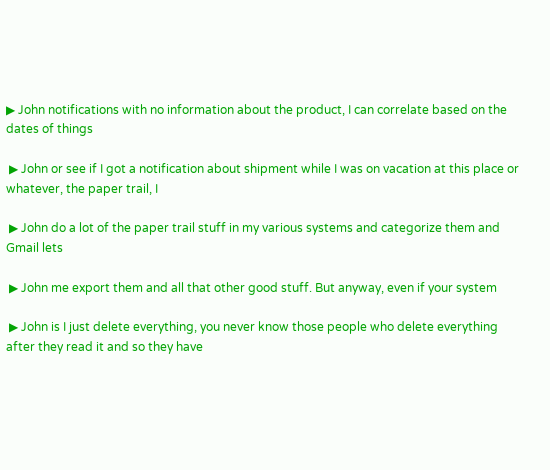▶ John notifications with no information about the product, I can correlate based on the dates of things

 ▶ John or see if I got a notification about shipment while I was on vacation at this place or whatever, the paper trail, I

 ▶ John do a lot of the paper trail stuff in my various systems and categorize them and Gmail lets

 ▶ John me export them and all that other good stuff. But anyway, even if your system

 ▶ John is I just delete everything, you never know those people who delete everything after they read it and so they have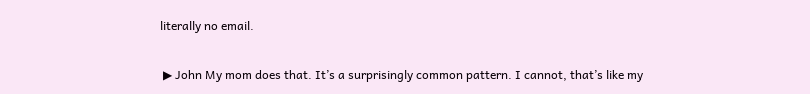literally no email.

 ▶ John My mom does that. It’s a surprisingly common pattern. I cannot, that’s like my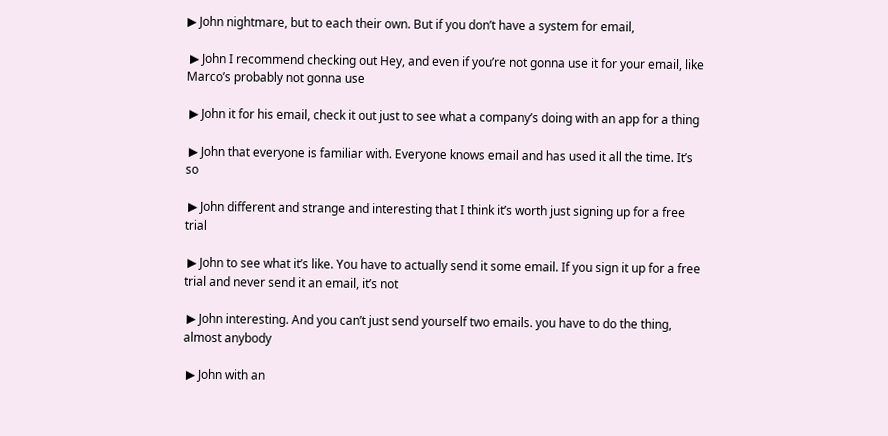▶ John nightmare, but to each their own. But if you don’t have a system for email,

 ▶ John I recommend checking out Hey, and even if you’re not gonna use it for your email, like Marco’s probably not gonna use

 ▶ John it for his email, check it out just to see what a company’s doing with an app for a thing

 ▶ John that everyone is familiar with. Everyone knows email and has used it all the time. It’s so

 ▶ John different and strange and interesting that I think it’s worth just signing up for a free trial

 ▶ John to see what it’s like. You have to actually send it some email. If you sign it up for a free trial and never send it an email, it’s not

 ▶ John interesting. And you can’t just send yourself two emails. you have to do the thing, almost anybody

 ▶ John with an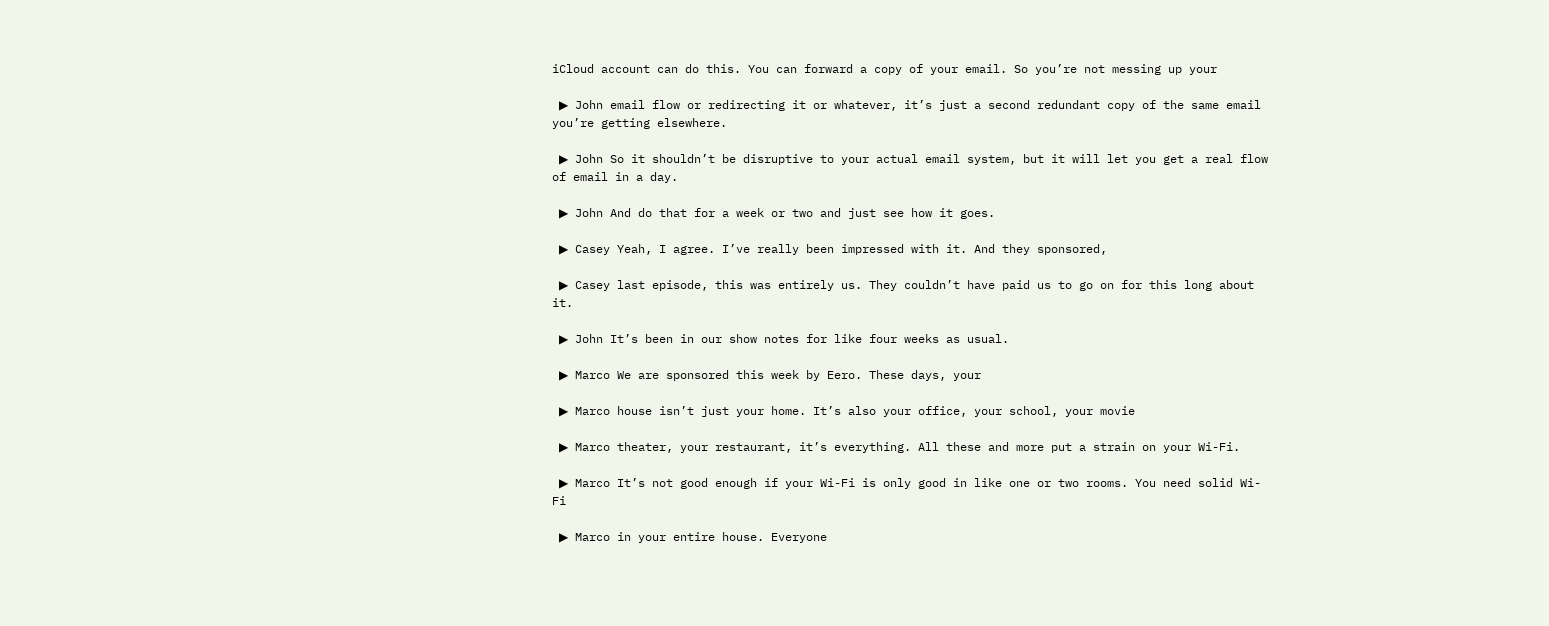iCloud account can do this. You can forward a copy of your email. So you’re not messing up your

 ▶ John email flow or redirecting it or whatever, it’s just a second redundant copy of the same email you’re getting elsewhere.

 ▶ John So it shouldn’t be disruptive to your actual email system, but it will let you get a real flow of email in a day.

 ▶ John And do that for a week or two and just see how it goes.

 ▶ Casey Yeah, I agree. I’ve really been impressed with it. And they sponsored,

 ▶ Casey last episode, this was entirely us. They couldn’t have paid us to go on for this long about it.

 ▶ John It’s been in our show notes for like four weeks as usual.

 ▶ Marco We are sponsored this week by Eero. These days, your

 ▶ Marco house isn’t just your home. It’s also your office, your school, your movie

 ▶ Marco theater, your restaurant, it’s everything. All these and more put a strain on your Wi-Fi.

 ▶ Marco It’s not good enough if your Wi-Fi is only good in like one or two rooms. You need solid Wi-Fi

 ▶ Marco in your entire house. Everyone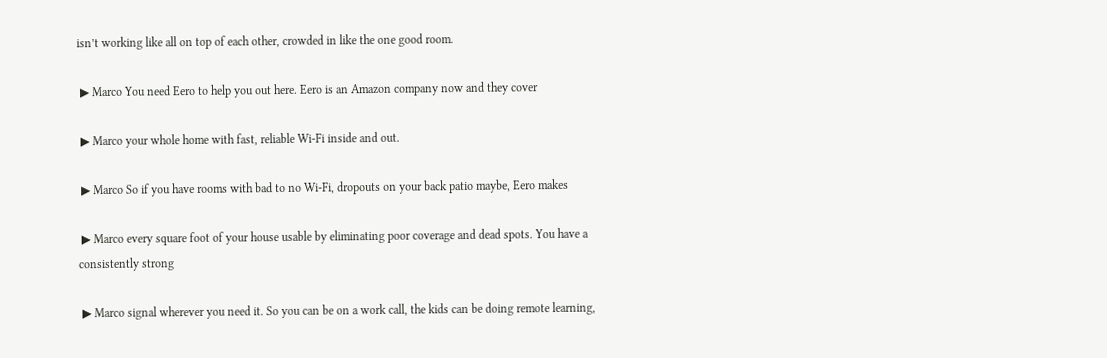isn’t working like all on top of each other, crowded in like the one good room.

 ▶ Marco You need Eero to help you out here. Eero is an Amazon company now and they cover

 ▶ Marco your whole home with fast, reliable Wi-Fi inside and out.

 ▶ Marco So if you have rooms with bad to no Wi-Fi, dropouts on your back patio maybe, Eero makes

 ▶ Marco every square foot of your house usable by eliminating poor coverage and dead spots. You have a consistently strong

 ▶ Marco signal wherever you need it. So you can be on a work call, the kids can be doing remote learning,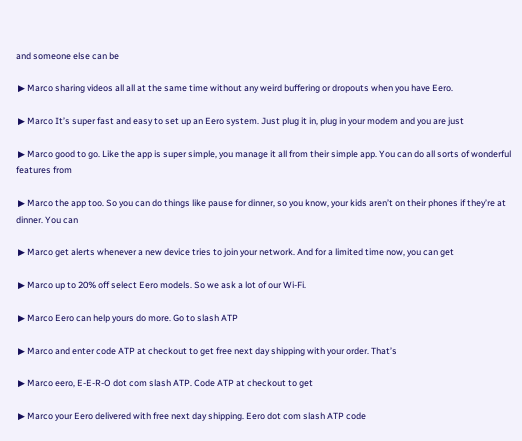and someone else can be

 ▶ Marco sharing videos all all at the same time without any weird buffering or dropouts when you have Eero.

 ▶ Marco It’s super fast and easy to set up an Eero system. Just plug it in, plug in your modem and you are just

 ▶ Marco good to go. Like the app is super simple, you manage it all from their simple app. You can do all sorts of wonderful features from

 ▶ Marco the app too. So you can do things like pause for dinner, so you know, your kids aren’t on their phones if they’re at dinner. You can

 ▶ Marco get alerts whenever a new device tries to join your network. And for a limited time now, you can get

 ▶ Marco up to 20% off select Eero models. So we ask a lot of our Wi-Fi.

 ▶ Marco Eero can help yours do more. Go to slash ATP

 ▶ Marco and enter code ATP at checkout to get free next day shipping with your order. That’s

 ▶ Marco eero, E-E-R-O dot com slash ATP. Code ATP at checkout to get

 ▶ Marco your Eero delivered with free next day shipping. Eero dot com slash ATP code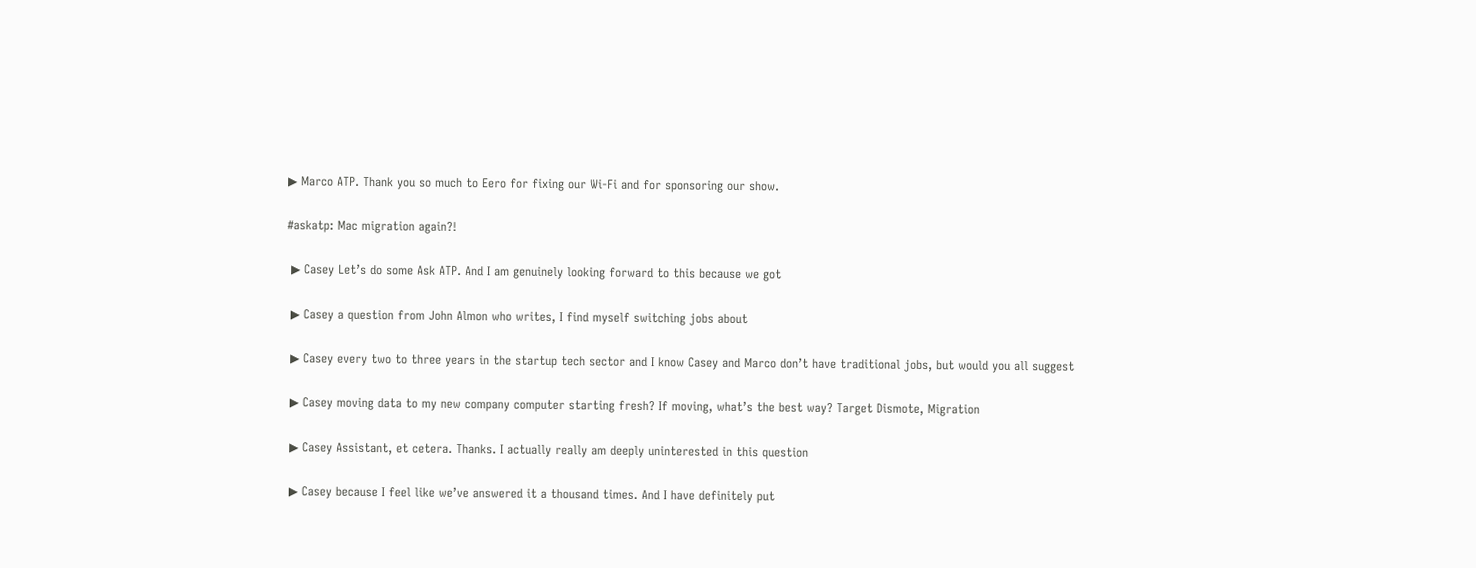▶ Marco ATP. Thank you so much to Eero for fixing our Wi-Fi and for sponsoring our show.

#askatp: Mac migration again?!

 ▶ Casey Let’s do some Ask ATP. And I am genuinely looking forward to this because we got

 ▶ Casey a question from John Almon who writes, I find myself switching jobs about

 ▶ Casey every two to three years in the startup tech sector and I know Casey and Marco don’t have traditional jobs, but would you all suggest

 ▶ Casey moving data to my new company computer starting fresh? If moving, what’s the best way? Target Dismote, Migration

 ▶ Casey Assistant, et cetera. Thanks. I actually really am deeply uninterested in this question

 ▶ Casey because I feel like we’ve answered it a thousand times. And I have definitely put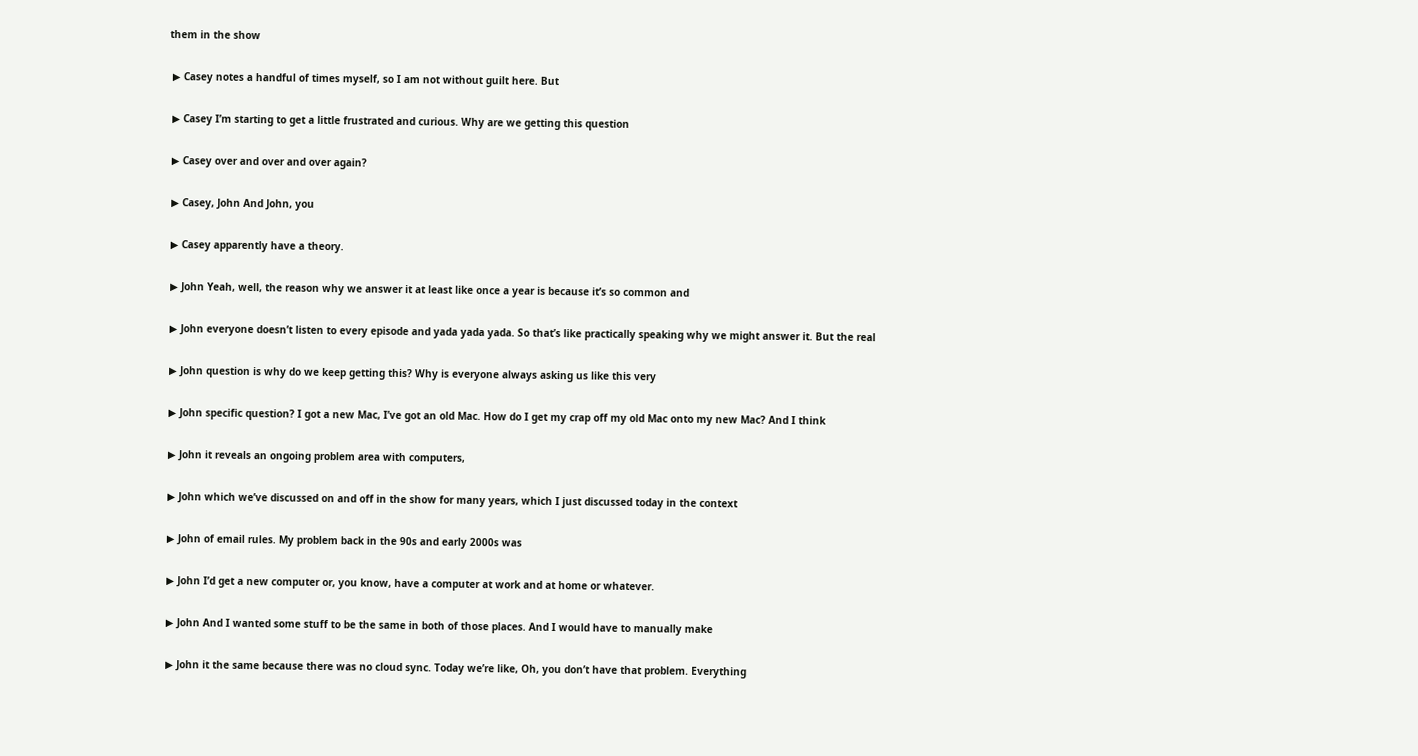them in the show

 ▶ Casey notes a handful of times myself, so I am not without guilt here. But

 ▶ Casey I’m starting to get a little frustrated and curious. Why are we getting this question

 ▶ Casey over and over and over again?

 ▶ Casey, John And John, you

 ▶ Casey apparently have a theory.

 ▶ John Yeah, well, the reason why we answer it at least like once a year is because it’s so common and

 ▶ John everyone doesn’t listen to every episode and yada yada yada. So that’s like practically speaking why we might answer it. But the real

 ▶ John question is why do we keep getting this? Why is everyone always asking us like this very

 ▶ John specific question? I got a new Mac, I’ve got an old Mac. How do I get my crap off my old Mac onto my new Mac? And I think

 ▶ John it reveals an ongoing problem area with computers,

 ▶ John which we’ve discussed on and off in the show for many years, which I just discussed today in the context

 ▶ John of email rules. My problem back in the 90s and early 2000s was

 ▶ John I’d get a new computer or, you know, have a computer at work and at home or whatever.

 ▶ John And I wanted some stuff to be the same in both of those places. And I would have to manually make

 ▶ John it the same because there was no cloud sync. Today we’re like, Oh, you don’t have that problem. Everything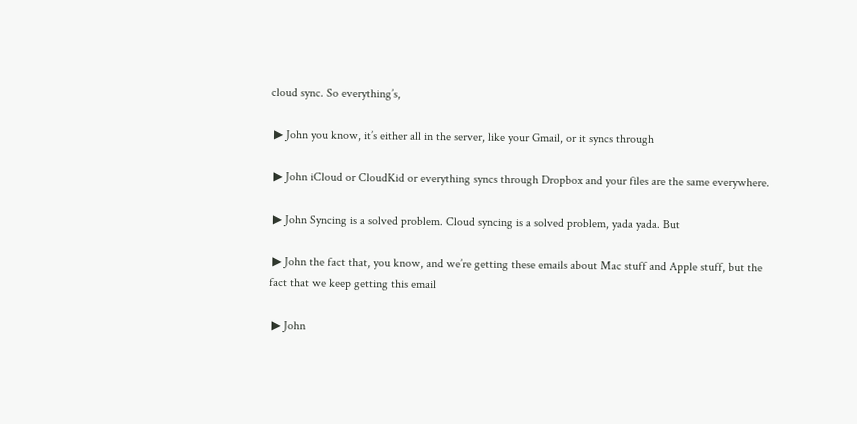cloud sync. So everything’s,

 ▶ John you know, it’s either all in the server, like your Gmail, or it syncs through

 ▶ John iCloud or CloudKid or everything syncs through Dropbox and your files are the same everywhere.

 ▶ John Syncing is a solved problem. Cloud syncing is a solved problem, yada yada. But

 ▶ John the fact that, you know, and we’re getting these emails about Mac stuff and Apple stuff, but the fact that we keep getting this email

 ▶ John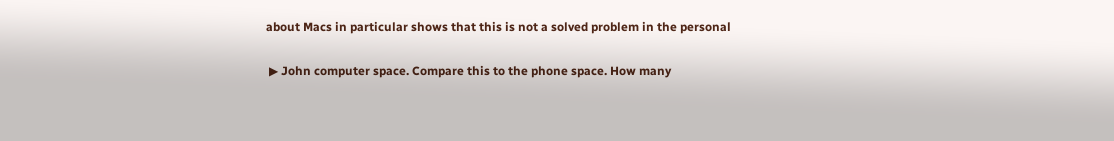about Macs in particular shows that this is not a solved problem in the personal

 ▶ John computer space. Compare this to the phone space. How many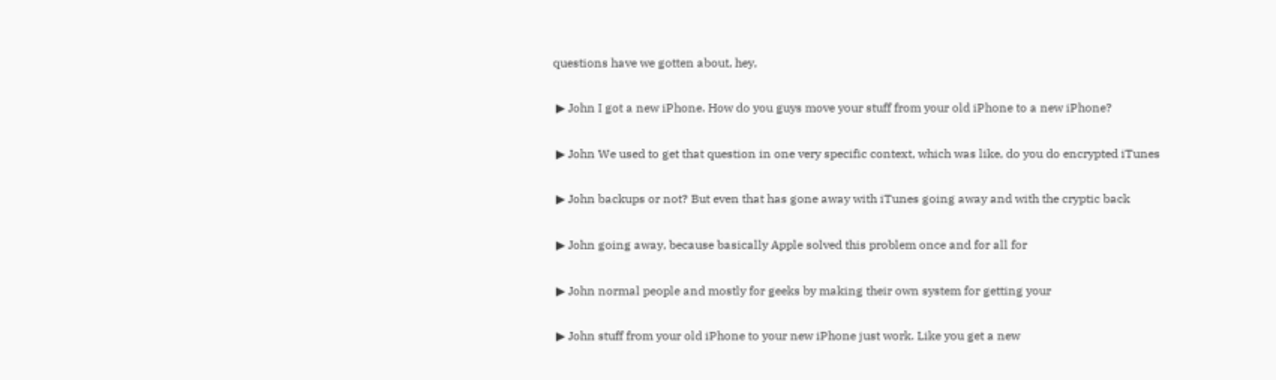questions have we gotten about, hey,

 ▶ John I got a new iPhone. How do you guys move your stuff from your old iPhone to a new iPhone?

 ▶ John We used to get that question in one very specific context, which was like, do you do encrypted iTunes

 ▶ John backups or not? But even that has gone away with iTunes going away and with the cryptic back

 ▶ John going away, because basically Apple solved this problem once and for all for

 ▶ John normal people and mostly for geeks by making their own system for getting your

 ▶ John stuff from your old iPhone to your new iPhone just work. Like you get a new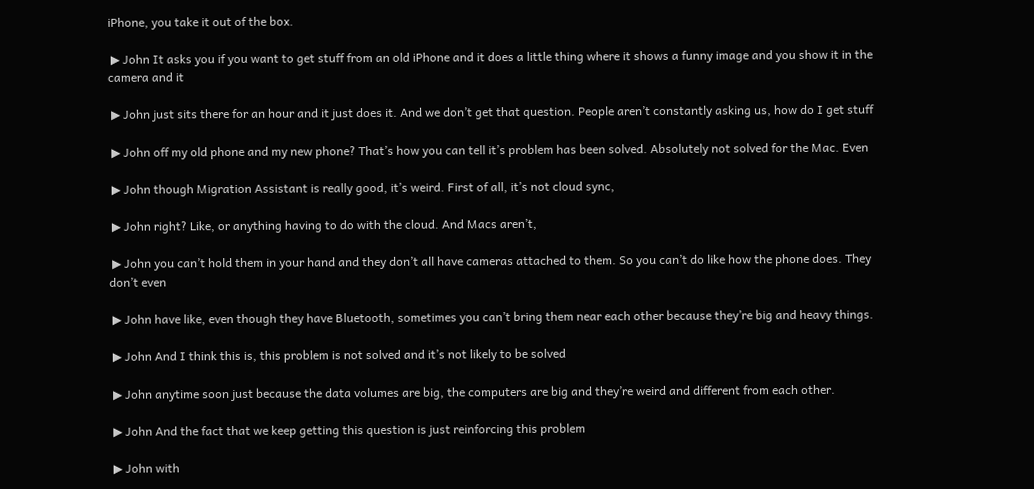iPhone, you take it out of the box.

 ▶ John It asks you if you want to get stuff from an old iPhone and it does a little thing where it shows a funny image and you show it in the camera and it

 ▶ John just sits there for an hour and it just does it. And we don’t get that question. People aren’t constantly asking us, how do I get stuff

 ▶ John off my old phone and my new phone? That’s how you can tell it’s problem has been solved. Absolutely not solved for the Mac. Even

 ▶ John though Migration Assistant is really good, it’s weird. First of all, it’s not cloud sync,

 ▶ John right? Like, or anything having to do with the cloud. And Macs aren’t,

 ▶ John you can’t hold them in your hand and they don’t all have cameras attached to them. So you can’t do like how the phone does. They don’t even

 ▶ John have like, even though they have Bluetooth, sometimes you can’t bring them near each other because they’re big and heavy things.

 ▶ John And I think this is, this problem is not solved and it’s not likely to be solved

 ▶ John anytime soon just because the data volumes are big, the computers are big and they’re weird and different from each other.

 ▶ John And the fact that we keep getting this question is just reinforcing this problem

 ▶ John with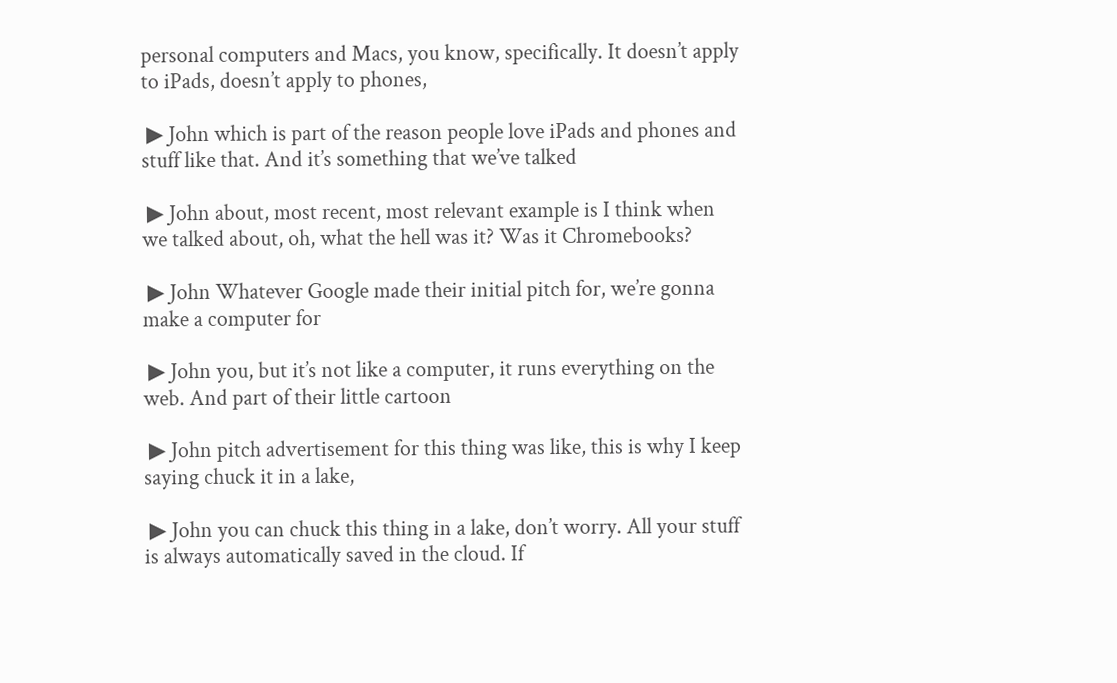personal computers and Macs, you know, specifically. It doesn’t apply to iPads, doesn’t apply to phones,

 ▶ John which is part of the reason people love iPads and phones and stuff like that. And it’s something that we’ve talked

 ▶ John about, most recent, most relevant example is I think when we talked about, oh, what the hell was it? Was it Chromebooks?

 ▶ John Whatever Google made their initial pitch for, we’re gonna make a computer for

 ▶ John you, but it’s not like a computer, it runs everything on the web. And part of their little cartoon

 ▶ John pitch advertisement for this thing was like, this is why I keep saying chuck it in a lake,

 ▶ John you can chuck this thing in a lake, don’t worry. All your stuff is always automatically saved in the cloud. If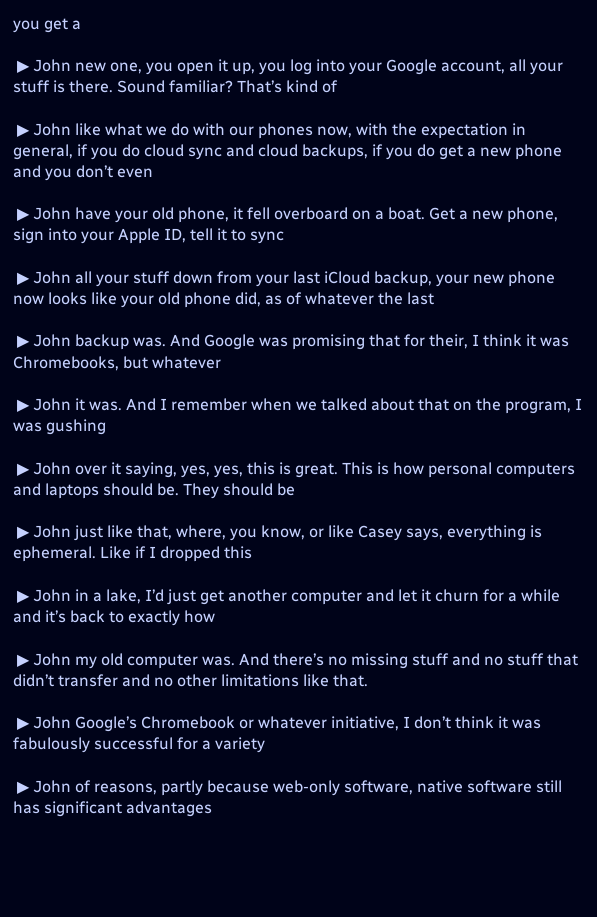you get a

 ▶ John new one, you open it up, you log into your Google account, all your stuff is there. Sound familiar? That’s kind of

 ▶ John like what we do with our phones now, with the expectation in general, if you do cloud sync and cloud backups, if you do get a new phone and you don’t even

 ▶ John have your old phone, it fell overboard on a boat. Get a new phone, sign into your Apple ID, tell it to sync

 ▶ John all your stuff down from your last iCloud backup, your new phone now looks like your old phone did, as of whatever the last

 ▶ John backup was. And Google was promising that for their, I think it was Chromebooks, but whatever

 ▶ John it was. And I remember when we talked about that on the program, I was gushing

 ▶ John over it saying, yes, yes, this is great. This is how personal computers and laptops should be. They should be

 ▶ John just like that, where, you know, or like Casey says, everything is ephemeral. Like if I dropped this

 ▶ John in a lake, I’d just get another computer and let it churn for a while and it’s back to exactly how

 ▶ John my old computer was. And there’s no missing stuff and no stuff that didn’t transfer and no other limitations like that.

 ▶ John Google’s Chromebook or whatever initiative, I don’t think it was fabulously successful for a variety

 ▶ John of reasons, partly because web-only software, native software still has significant advantages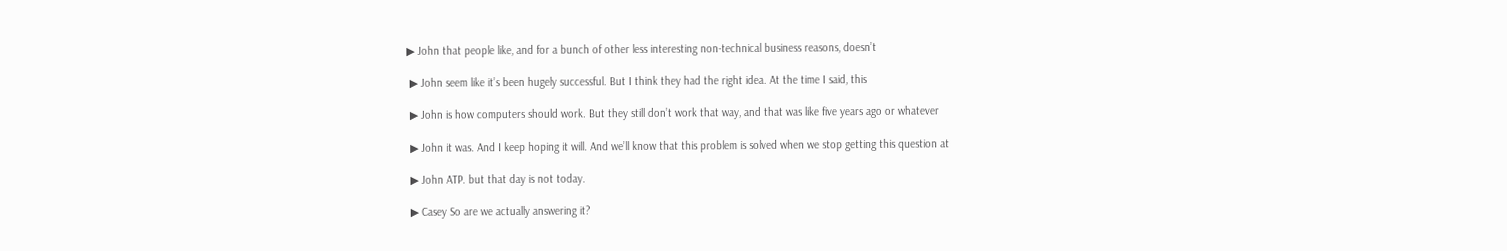▶ John that people like, and for a bunch of other less interesting non-technical business reasons, doesn’t

 ▶ John seem like it’s been hugely successful. But I think they had the right idea. At the time I said, this

 ▶ John is how computers should work. But they still don’t work that way, and that was like five years ago or whatever

 ▶ John it was. And I keep hoping it will. And we’ll know that this problem is solved when we stop getting this question at

 ▶ John ATP. but that day is not today.

 ▶ Casey So are we actually answering it?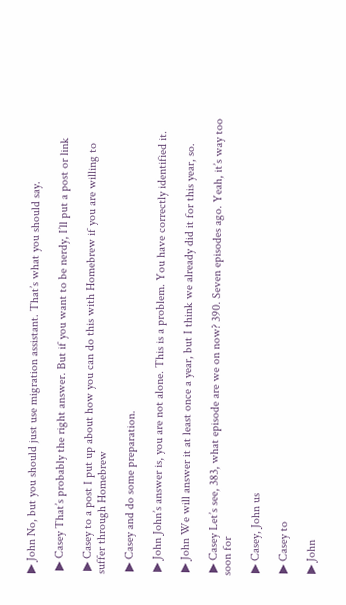▶ John No, but you should just use migration assistant. That’s what you should say.

 ▶ Casey That’s probably the right answer. But if you want to be nerdy, I’ll put a post or link

 ▶ Casey to a post I put up about how you can do this with Homebrew if you are willing to suffer through Homebrew

 ▶ Casey and do some preparation.

 ▶ John John’s answer is, you are not alone. This is a problem. You have correctly identified it.

 ▶ John We will answer it at least once a year, but I think we already did it for this year, so.

 ▶ Casey Let’s see, 383, what episode are we on now? 390. Seven episodes ago. Yeah, it’s way too soon for

 ▶ Casey, John us

 ▶ Casey to

 ▶ John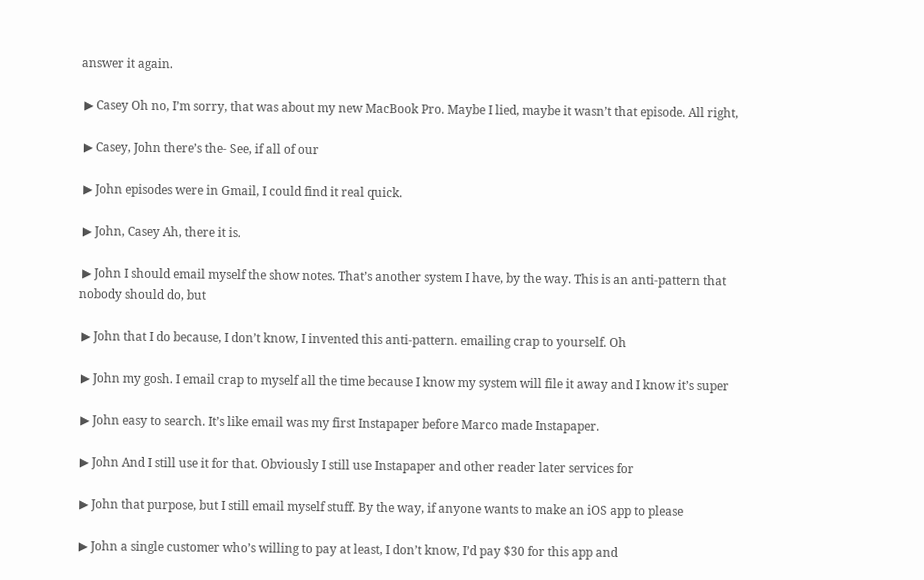answer it again.

 ▶ Casey Oh no, I’m sorry, that was about my new MacBook Pro. Maybe I lied, maybe it wasn’t that episode. All right,

 ▶ Casey, John there’s the- See, if all of our

 ▶ John episodes were in Gmail, I could find it real quick.

 ▶ John, Casey Ah, there it is.

 ▶ John I should email myself the show notes. That’s another system I have, by the way. This is an anti-pattern that nobody should do, but

 ▶ John that I do because, I don’t know, I invented this anti-pattern. emailing crap to yourself. Oh

 ▶ John my gosh. I email crap to myself all the time because I know my system will file it away and I know it’s super

 ▶ John easy to search. It’s like email was my first Instapaper before Marco made Instapaper.

 ▶ John And I still use it for that. Obviously I still use Instapaper and other reader later services for

 ▶ John that purpose, but I still email myself stuff. By the way, if anyone wants to make an iOS app to please

 ▶ John a single customer who’s willing to pay at least, I don’t know, I’d pay $30 for this app and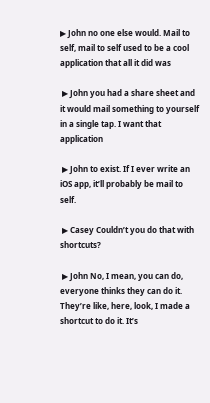▶ John no one else would. Mail to self, mail to self used to be a cool application that all it did was

 ▶ John you had a share sheet and it would mail something to yourself in a single tap. I want that application

 ▶ John to exist. If I ever write an iOS app, it’ll probably be mail to self.

 ▶ Casey Couldn’t you do that with shortcuts?

 ▶ John No, I mean, you can do, everyone thinks they can do it. They’re like, here, look, I made a shortcut to do it. It’s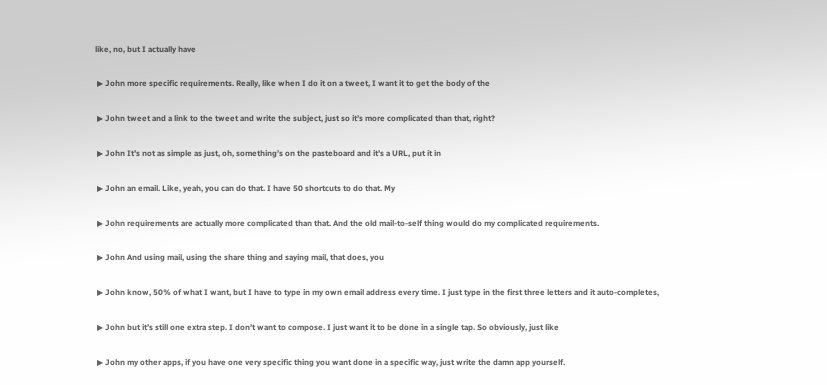like, no, but I actually have

 ▶ John more specific requirements. Really, like when I do it on a tweet, I want it to get the body of the

 ▶ John tweet and a link to the tweet and write the subject, just so it’s more complicated than that, right?

 ▶ John It’s not as simple as just, oh, something’s on the pasteboard and it’s a URL, put it in

 ▶ John an email. Like, yeah, you can do that. I have 50 shortcuts to do that. My

 ▶ John requirements are actually more complicated than that. And the old mail-to-self thing would do my complicated requirements.

 ▶ John And using mail, using the share thing and saying mail, that does, you

 ▶ John know, 50% of what I want, but I have to type in my own email address every time. I just type in the first three letters and it auto-completes,

 ▶ John but it’s still one extra step. I don’t want to compose. I just want it to be done in a single tap. So obviously, just like

 ▶ John my other apps, if you have one very specific thing you want done in a specific way, just write the damn app yourself.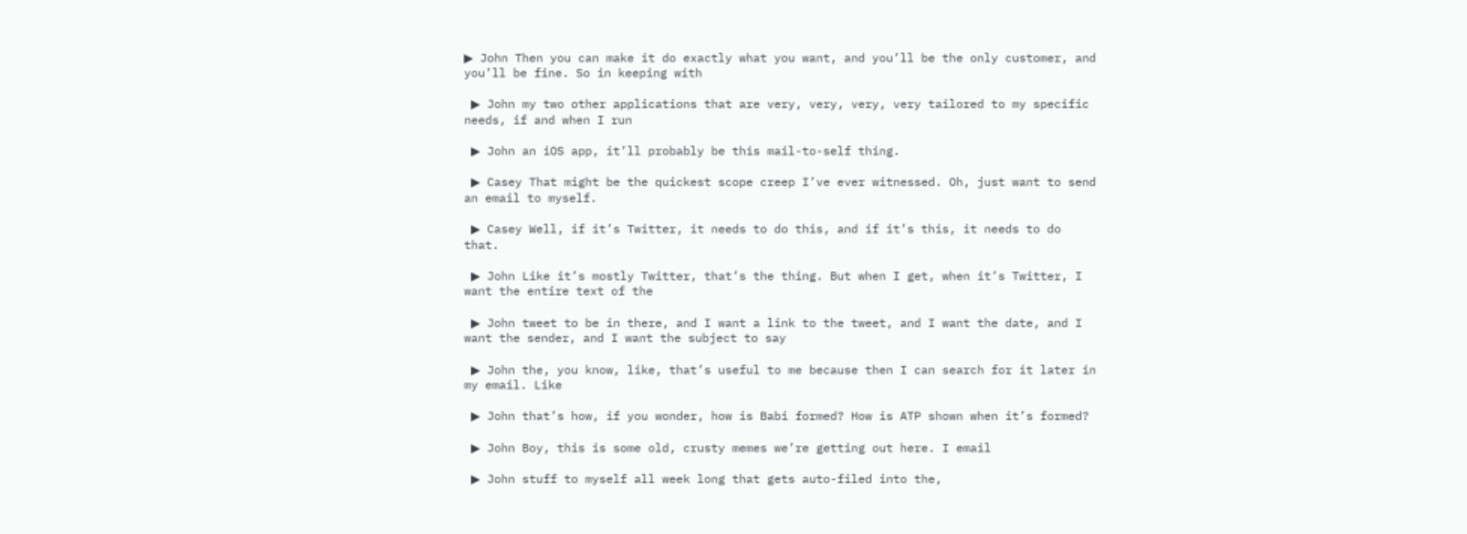▶ John Then you can make it do exactly what you want, and you’ll be the only customer, and you’ll be fine. So in keeping with

 ▶ John my two other applications that are very, very, very, very tailored to my specific needs, if and when I run

 ▶ John an iOS app, it’ll probably be this mail-to-self thing.

 ▶ Casey That might be the quickest scope creep I’ve ever witnessed. Oh, just want to send an email to myself.

 ▶ Casey Well, if it’s Twitter, it needs to do this, and if it’s this, it needs to do that.

 ▶ John Like it’s mostly Twitter, that’s the thing. But when I get, when it’s Twitter, I want the entire text of the

 ▶ John tweet to be in there, and I want a link to the tweet, and I want the date, and I want the sender, and I want the subject to say

 ▶ John the, you know, like, that’s useful to me because then I can search for it later in my email. Like

 ▶ John that’s how, if you wonder, how is Babi formed? How is ATP shown when it’s formed?

 ▶ John Boy, this is some old, crusty memes we’re getting out here. I email

 ▶ John stuff to myself all week long that gets auto-filed into the,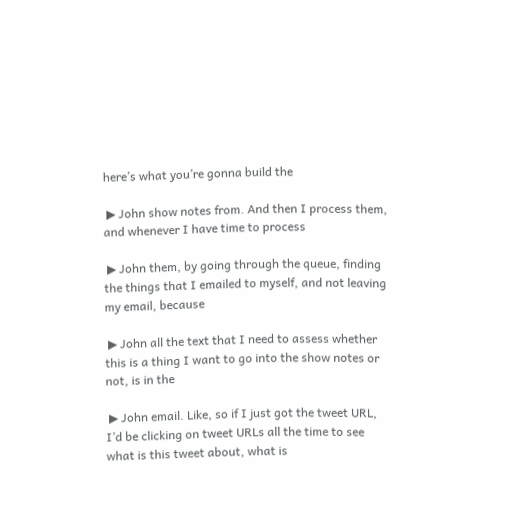here’s what you’re gonna build the

 ▶ John show notes from. And then I process them, and whenever I have time to process

 ▶ John them, by going through the queue, finding the things that I emailed to myself, and not leaving my email, because

 ▶ John all the text that I need to assess whether this is a thing I want to go into the show notes or not, is in the

 ▶ John email. Like, so if I just got the tweet URL, I’d be clicking on tweet URLs all the time to see what is this tweet about, what is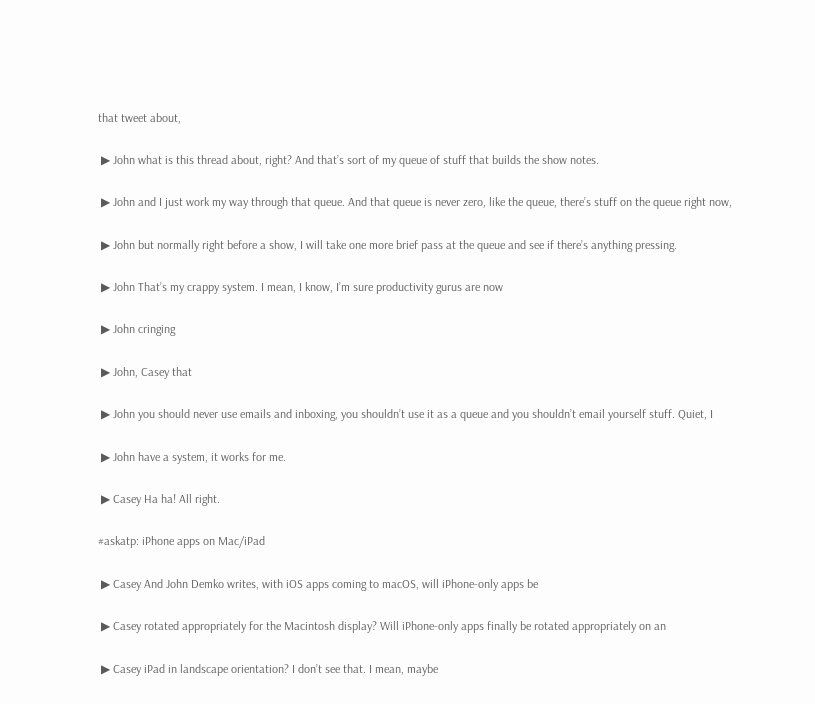that tweet about,

 ▶ John what is this thread about, right? And that’s sort of my queue of stuff that builds the show notes.

 ▶ John and I just work my way through that queue. And that queue is never zero, like the queue, there’s stuff on the queue right now,

 ▶ John but normally right before a show, I will take one more brief pass at the queue and see if there’s anything pressing.

 ▶ John That’s my crappy system. I mean, I know, I’m sure productivity gurus are now

 ▶ John cringing

 ▶ John, Casey that

 ▶ John you should never use emails and inboxing, you shouldn’t use it as a queue and you shouldn’t email yourself stuff. Quiet, I

 ▶ John have a system, it works for me.

 ▶ Casey Ha ha! All right.

#askatp: iPhone apps on Mac/iPad

 ▶ Casey And John Demko writes, with iOS apps coming to macOS, will iPhone-only apps be

 ▶ Casey rotated appropriately for the Macintosh display? Will iPhone-only apps finally be rotated appropriately on an

 ▶ Casey iPad in landscape orientation? I don’t see that. I mean, maybe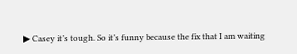▶ Casey it’s tough. So it’s funny because the fix that I am waiting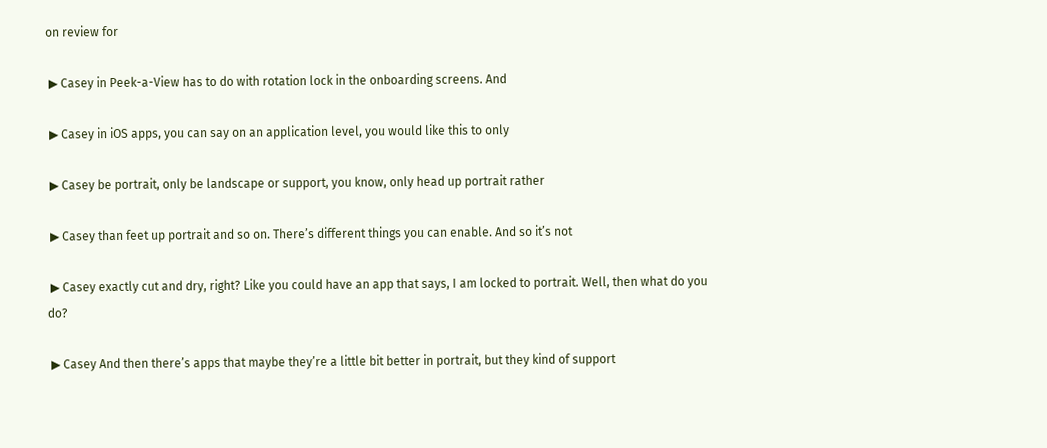on review for

 ▶ Casey in Peek-a-View has to do with rotation lock in the onboarding screens. And

 ▶ Casey in iOS apps, you can say on an application level, you would like this to only

 ▶ Casey be portrait, only be landscape or support, you know, only head up portrait rather

 ▶ Casey than feet up portrait and so on. There’s different things you can enable. And so it’s not

 ▶ Casey exactly cut and dry, right? Like you could have an app that says, I am locked to portrait. Well, then what do you do?

 ▶ Casey And then there’s apps that maybe they’re a little bit better in portrait, but they kind of support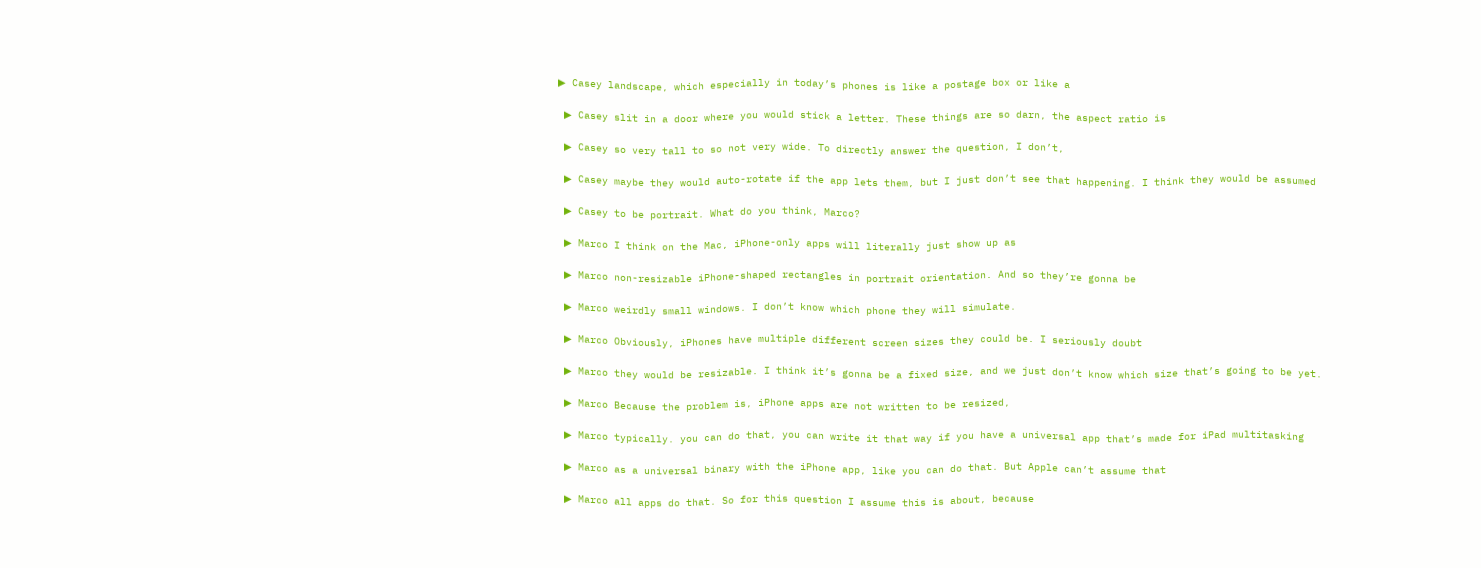▶ Casey landscape, which especially in today’s phones is like a postage box or like a

 ▶ Casey slit in a door where you would stick a letter. These things are so darn, the aspect ratio is

 ▶ Casey so very tall to so not very wide. To directly answer the question, I don’t,

 ▶ Casey maybe they would auto-rotate if the app lets them, but I just don’t see that happening. I think they would be assumed

 ▶ Casey to be portrait. What do you think, Marco?

 ▶ Marco I think on the Mac, iPhone-only apps will literally just show up as

 ▶ Marco non-resizable iPhone-shaped rectangles in portrait orientation. And so they’re gonna be

 ▶ Marco weirdly small windows. I don’t know which phone they will simulate.

 ▶ Marco Obviously, iPhones have multiple different screen sizes they could be. I seriously doubt

 ▶ Marco they would be resizable. I think it’s gonna be a fixed size, and we just don’t know which size that’s going to be yet.

 ▶ Marco Because the problem is, iPhone apps are not written to be resized,

 ▶ Marco typically. you can do that, you can write it that way if you have a universal app that’s made for iPad multitasking

 ▶ Marco as a universal binary with the iPhone app, like you can do that. But Apple can’t assume that

 ▶ Marco all apps do that. So for this question I assume this is about, because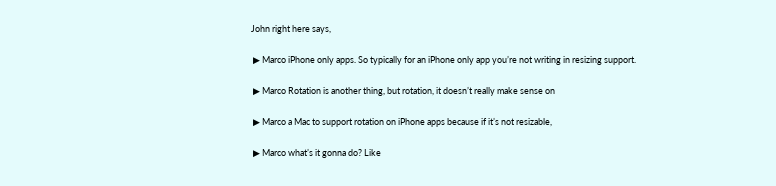John right here says,

 ▶ Marco iPhone only apps. So typically for an iPhone only app you’re not writing in resizing support.

 ▶ Marco Rotation is another thing, but rotation, it doesn’t really make sense on

 ▶ Marco a Mac to support rotation on iPhone apps because if it’s not resizable,

 ▶ Marco what’s it gonna do? Like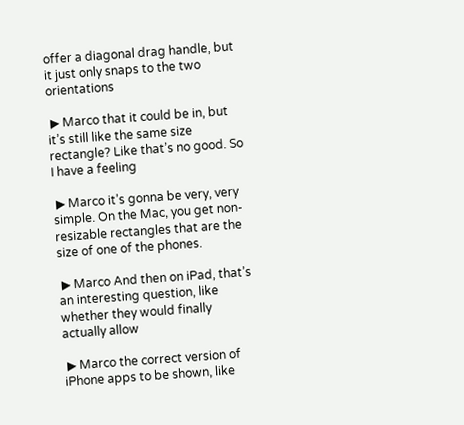offer a diagonal drag handle, but it just only snaps to the two orientations

 ▶ Marco that it could be in, but it’s still like the same size rectangle? Like that’s no good. So I have a feeling

 ▶ Marco it’s gonna be very, very simple. On the Mac, you get non-resizable rectangles that are the size of one of the phones.

 ▶ Marco And then on iPad, that’s an interesting question, like whether they would finally actually allow

 ▶ Marco the correct version of iPhone apps to be shown, like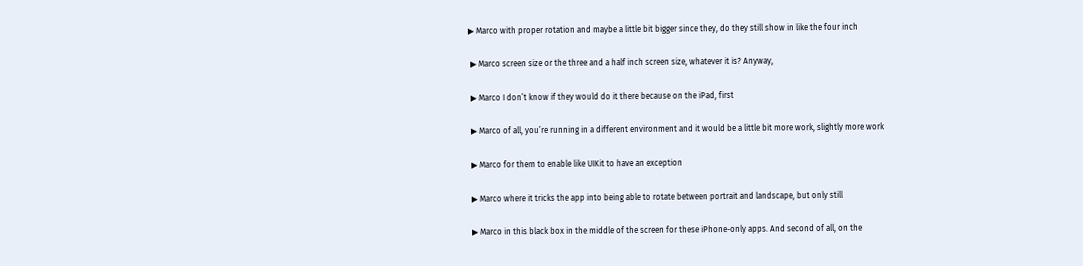▶ Marco with proper rotation and maybe a little bit bigger since they, do they still show in like the four inch

 ▶ Marco screen size or the three and a half inch screen size, whatever it is? Anyway,

 ▶ Marco I don’t know if they would do it there because on the iPad, first

 ▶ Marco of all, you’re running in a different environment and it would be a little bit more work, slightly more work

 ▶ Marco for them to enable like UIKit to have an exception

 ▶ Marco where it tricks the app into being able to rotate between portrait and landscape, but only still

 ▶ Marco in this black box in the middle of the screen for these iPhone-only apps. And second of all, on the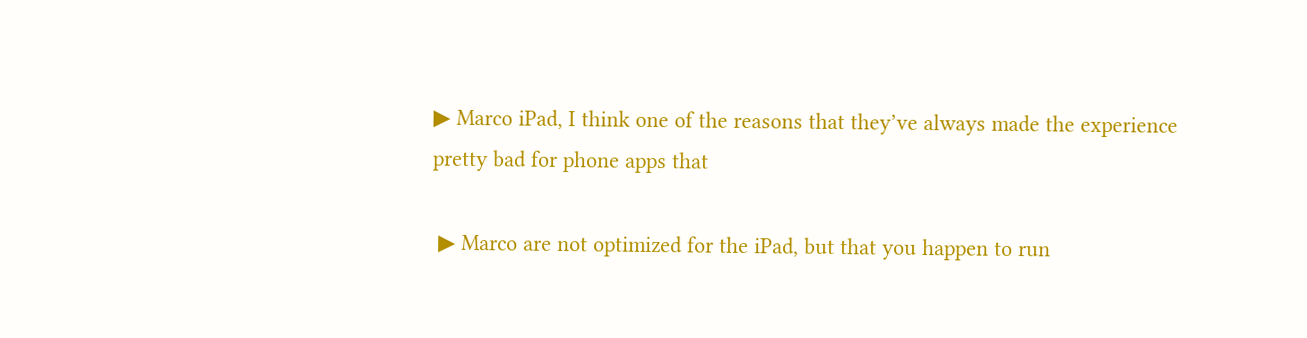▶ Marco iPad, I think one of the reasons that they’ve always made the experience pretty bad for phone apps that

 ▶ Marco are not optimized for the iPad, but that you happen to run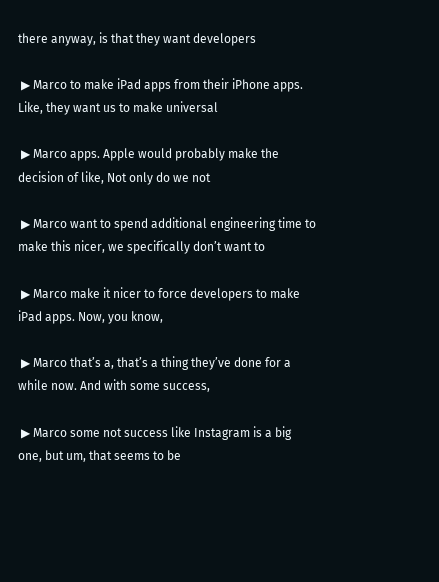there anyway, is that they want developers

 ▶ Marco to make iPad apps from their iPhone apps. Like, they want us to make universal

 ▶ Marco apps. Apple would probably make the decision of like, Not only do we not

 ▶ Marco want to spend additional engineering time to make this nicer, we specifically don’t want to

 ▶ Marco make it nicer to force developers to make iPad apps. Now, you know,

 ▶ Marco that’s a, that’s a thing they’ve done for a while now. And with some success,

 ▶ Marco some not success like Instagram is a big one, but um, that seems to be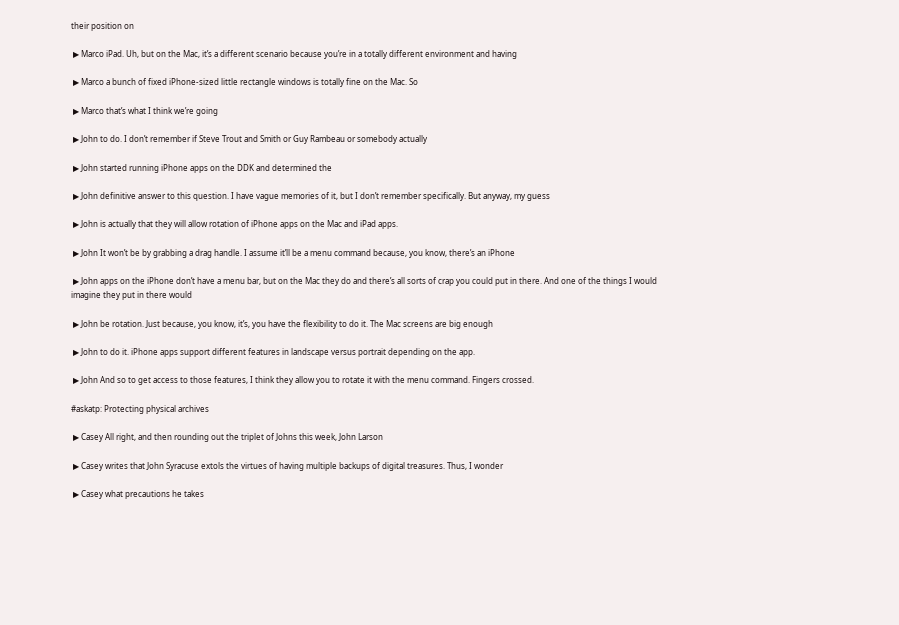their position on

 ▶ Marco iPad. Uh, but on the Mac, it’s a different scenario because you’re in a totally different environment and having

 ▶ Marco a bunch of fixed iPhone-sized little rectangle windows is totally fine on the Mac. So

 ▶ Marco that’s what I think we’re going

 ▶ John to do. I don’t remember if Steve Trout and Smith or Guy Rambeau or somebody actually

 ▶ John started running iPhone apps on the DDK and determined the

 ▶ John definitive answer to this question. I have vague memories of it, but I don’t remember specifically. But anyway, my guess

 ▶ John is actually that they will allow rotation of iPhone apps on the Mac and iPad apps.

 ▶ John It won’t be by grabbing a drag handle. I assume it’ll be a menu command because, you know, there’s an iPhone

 ▶ John apps on the iPhone don’t have a menu bar, but on the Mac they do and there’s all sorts of crap you could put in there. And one of the things I would imagine they put in there would

 ▶ John be rotation. Just because, you know, it’s, you have the flexibility to do it. The Mac screens are big enough

 ▶ John to do it. iPhone apps support different features in landscape versus portrait depending on the app.

 ▶ John And so to get access to those features, I think they allow you to rotate it with the menu command. Fingers crossed.

#askatp: Protecting physical archives

 ▶ Casey All right, and then rounding out the triplet of Johns this week, John Larson

 ▶ Casey writes that John Syracuse extols the virtues of having multiple backups of digital treasures. Thus, I wonder

 ▶ Casey what precautions he takes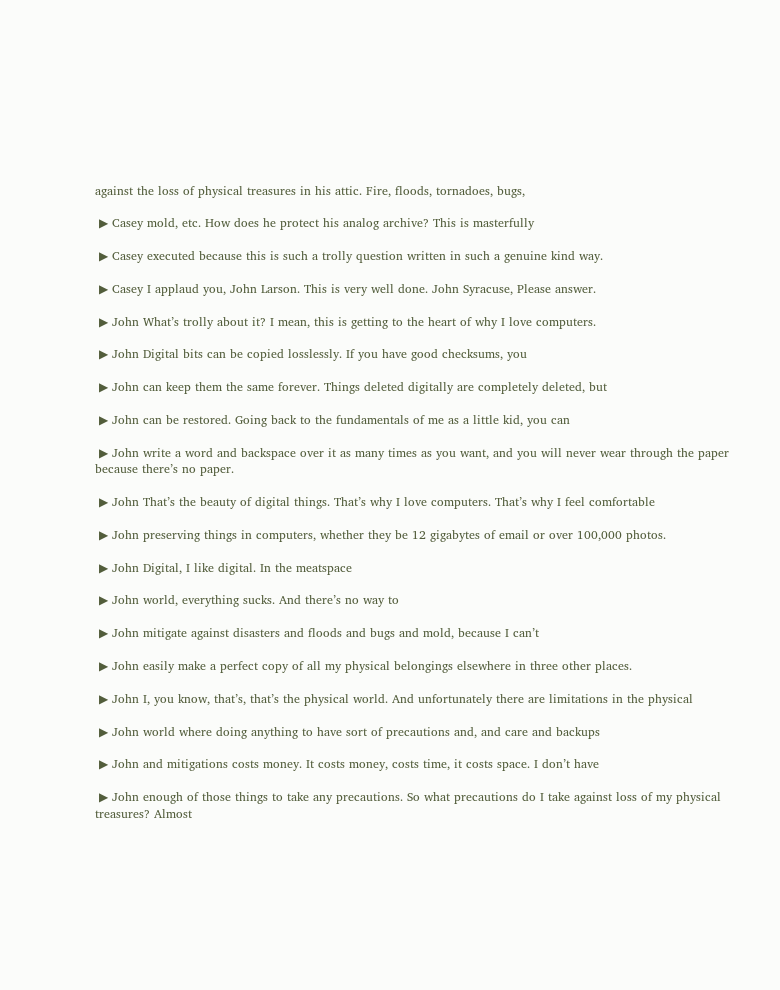against the loss of physical treasures in his attic. Fire, floods, tornadoes, bugs,

 ▶ Casey mold, etc. How does he protect his analog archive? This is masterfully

 ▶ Casey executed because this is such a trolly question written in such a genuine kind way.

 ▶ Casey I applaud you, John Larson. This is very well done. John Syracuse, Please answer.

 ▶ John What’s trolly about it? I mean, this is getting to the heart of why I love computers.

 ▶ John Digital bits can be copied losslessly. If you have good checksums, you

 ▶ John can keep them the same forever. Things deleted digitally are completely deleted, but

 ▶ John can be restored. Going back to the fundamentals of me as a little kid, you can

 ▶ John write a word and backspace over it as many times as you want, and you will never wear through the paper because there’s no paper.

 ▶ John That’s the beauty of digital things. That’s why I love computers. That’s why I feel comfortable

 ▶ John preserving things in computers, whether they be 12 gigabytes of email or over 100,000 photos.

 ▶ John Digital, I like digital. In the meatspace

 ▶ John world, everything sucks. And there’s no way to

 ▶ John mitigate against disasters and floods and bugs and mold, because I can’t

 ▶ John easily make a perfect copy of all my physical belongings elsewhere in three other places.

 ▶ John I, you know, that’s, that’s the physical world. And unfortunately there are limitations in the physical

 ▶ John world where doing anything to have sort of precautions and, and care and backups

 ▶ John and mitigations costs money. It costs money, costs time, it costs space. I don’t have

 ▶ John enough of those things to take any precautions. So what precautions do I take against loss of my physical treasures? Almost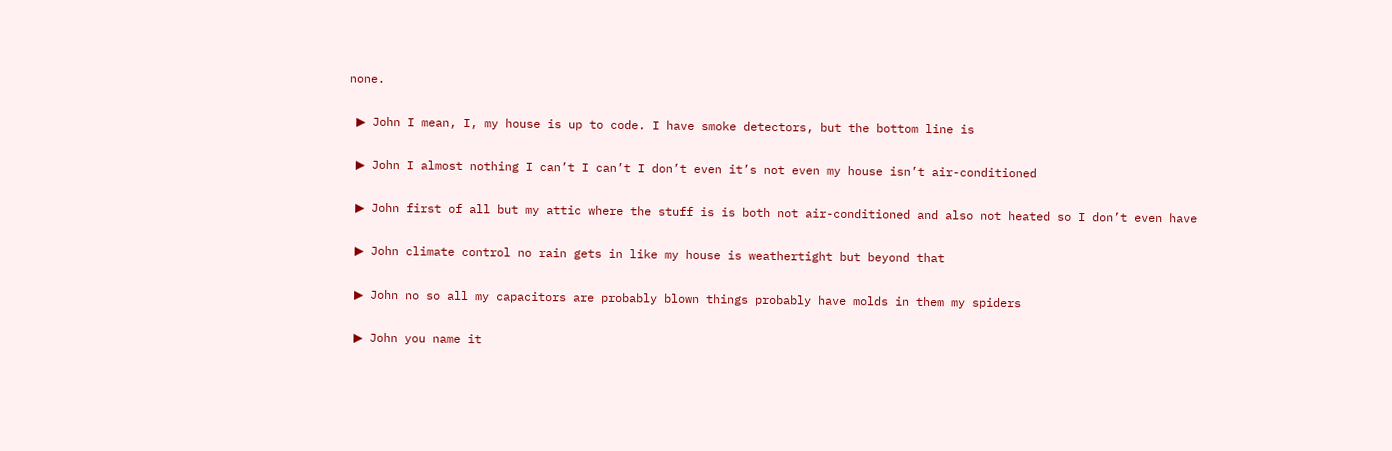none.

 ▶ John I mean, I, my house is up to code. I have smoke detectors, but the bottom line is

 ▶ John I almost nothing I can’t I can’t I don’t even it’s not even my house isn’t air-conditioned

 ▶ John first of all but my attic where the stuff is is both not air-conditioned and also not heated so I don’t even have

 ▶ John climate control no rain gets in like my house is weathertight but beyond that

 ▶ John no so all my capacitors are probably blown things probably have molds in them my spiders

 ▶ John you name it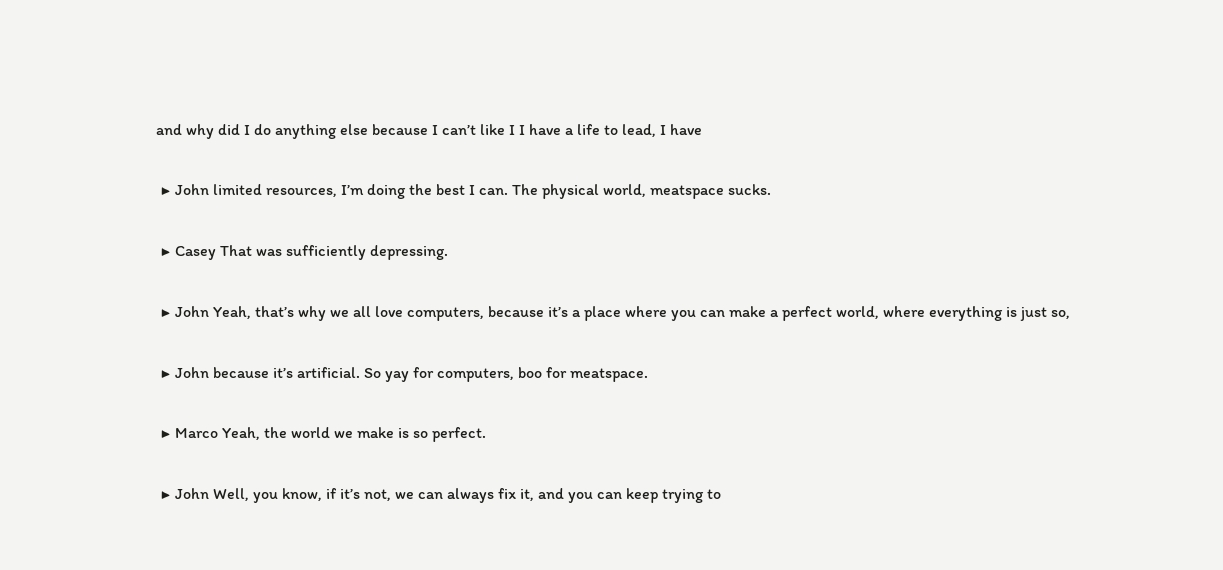and why did I do anything else because I can’t like I I have a life to lead, I have

 ▶ John limited resources, I’m doing the best I can. The physical world, meatspace sucks.

 ▶ Casey That was sufficiently depressing.

 ▶ John Yeah, that’s why we all love computers, because it’s a place where you can make a perfect world, where everything is just so,

 ▶ John because it’s artificial. So yay for computers, boo for meatspace.

 ▶ Marco Yeah, the world we make is so perfect.

 ▶ John Well, you know, if it’s not, we can always fix it, and you can keep trying to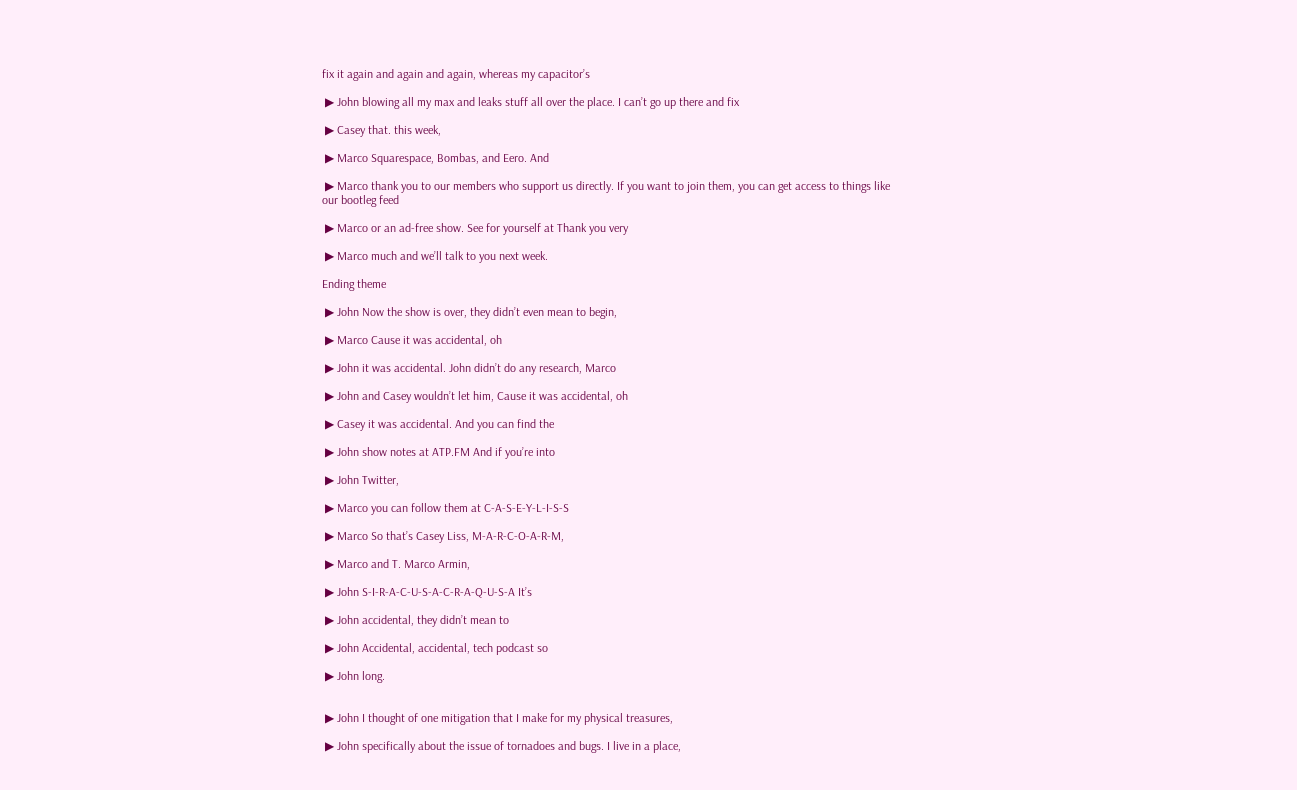fix it again and again and again, whereas my capacitor’s

 ▶ John blowing all my max and leaks stuff all over the place. I can’t go up there and fix

 ▶ Casey that. this week,

 ▶ Marco Squarespace, Bombas, and Eero. And

 ▶ Marco thank you to our members who support us directly. If you want to join them, you can get access to things like our bootleg feed

 ▶ Marco or an ad-free show. See for yourself at Thank you very

 ▶ Marco much and we’ll talk to you next week.

Ending theme

 ▶ John Now the show is over, they didn’t even mean to begin,

 ▶ Marco Cause it was accidental, oh

 ▶ John it was accidental. John didn’t do any research, Marco

 ▶ John and Casey wouldn’t let him, Cause it was accidental, oh

 ▶ Casey it was accidental. And you can find the

 ▶ John show notes at ATP.FM And if you’re into

 ▶ John Twitter,

 ▶ Marco you can follow them at C-A-S-E-Y-L-I-S-S

 ▶ Marco So that’s Casey Liss, M-A-R-C-O-A-R-M,

 ▶ Marco and T. Marco Armin,

 ▶ John S-I-R-A-C-U-S-A-C-R-A-Q-U-S-A It’s

 ▶ John accidental, they didn’t mean to

 ▶ John Accidental, accidental, tech podcast so

 ▶ John long.


 ▶ John I thought of one mitigation that I make for my physical treasures,

 ▶ John specifically about the issue of tornadoes and bugs. I live in a place,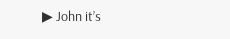▶ John it’s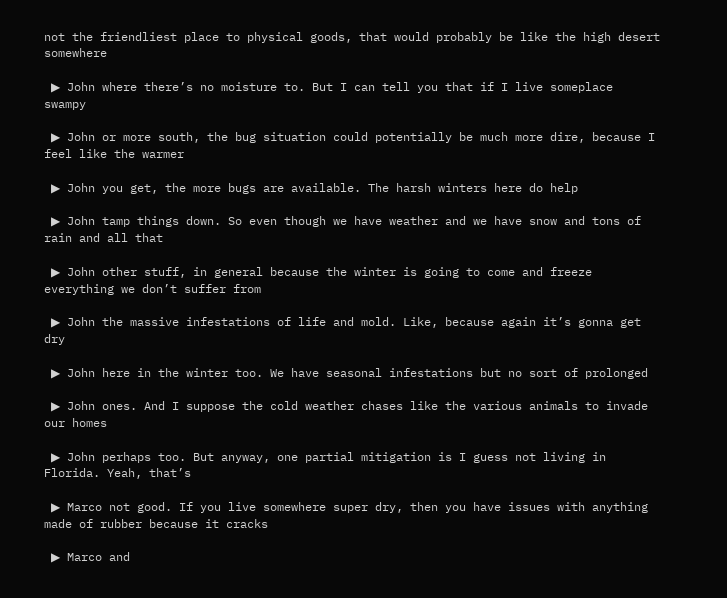not the friendliest place to physical goods, that would probably be like the high desert somewhere

 ▶ John where there’s no moisture to. But I can tell you that if I live someplace swampy

 ▶ John or more south, the bug situation could potentially be much more dire, because I feel like the warmer

 ▶ John you get, the more bugs are available. The harsh winters here do help

 ▶ John tamp things down. So even though we have weather and we have snow and tons of rain and all that

 ▶ John other stuff, in general because the winter is going to come and freeze everything we don’t suffer from

 ▶ John the massive infestations of life and mold. Like, because again it’s gonna get dry

 ▶ John here in the winter too. We have seasonal infestations but no sort of prolonged

 ▶ John ones. And I suppose the cold weather chases like the various animals to invade our homes

 ▶ John perhaps too. But anyway, one partial mitigation is I guess not living in Florida. Yeah, that’s

 ▶ Marco not good. If you live somewhere super dry, then you have issues with anything made of rubber because it cracks

 ▶ Marco and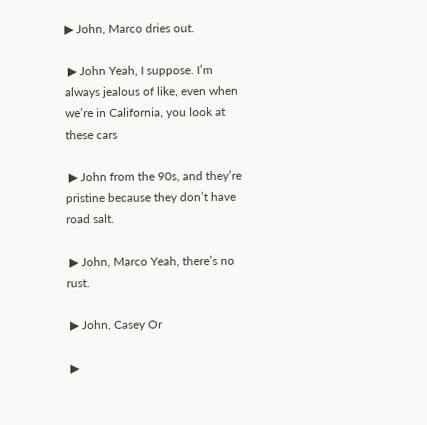▶ John, Marco dries out.

 ▶ John Yeah, I suppose. I’m always jealous of like, even when we’re in California, you look at these cars

 ▶ John from the 90s, and they’re pristine because they don’t have road salt.

 ▶ John, Marco Yeah, there’s no rust.

 ▶ John, Casey Or

 ▶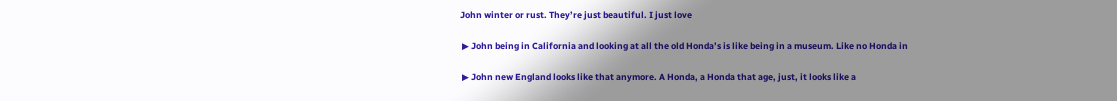John winter or rust. They’re just beautiful. I just love

 ▶ John being in California and looking at all the old Honda’s is like being in a museum. Like no Honda in

 ▶ John new England looks like that anymore. A Honda, a Honda that age, just, it looks like a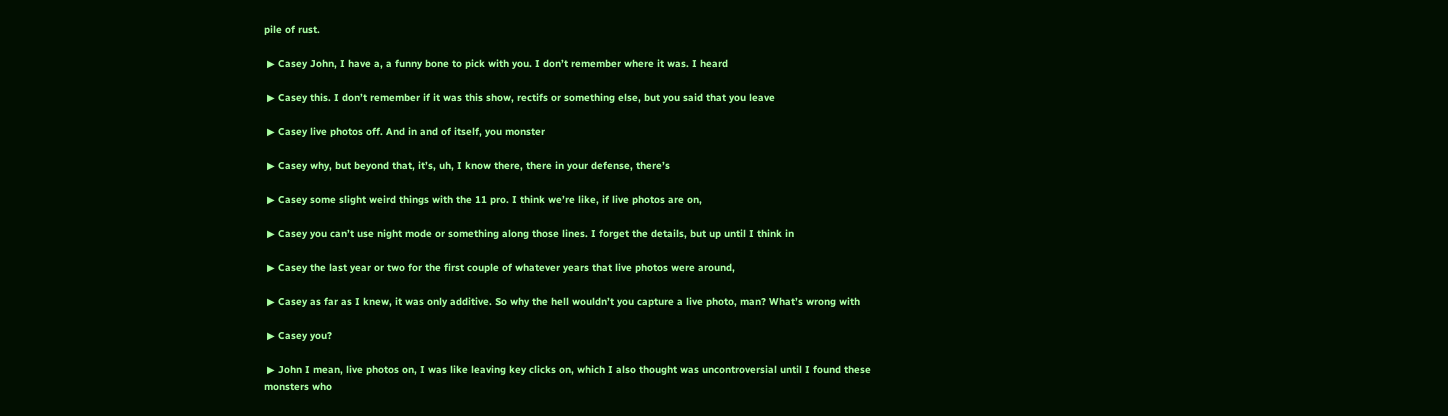pile of rust.

 ▶ Casey John, I have a, a funny bone to pick with you. I don’t remember where it was. I heard

 ▶ Casey this. I don’t remember if it was this show, rectifs or something else, but you said that you leave

 ▶ Casey live photos off. And in and of itself, you monster

 ▶ Casey why, but beyond that, it’s, uh, I know there, there in your defense, there’s

 ▶ Casey some slight weird things with the 11 pro. I think we’re like, if live photos are on,

 ▶ Casey you can’t use night mode or something along those lines. I forget the details, but up until I think in

 ▶ Casey the last year or two for the first couple of whatever years that live photos were around,

 ▶ Casey as far as I knew, it was only additive. So why the hell wouldn’t you capture a live photo, man? What’s wrong with

 ▶ Casey you?

 ▶ John I mean, live photos on, I was like leaving key clicks on, which I also thought was uncontroversial until I found these monsters who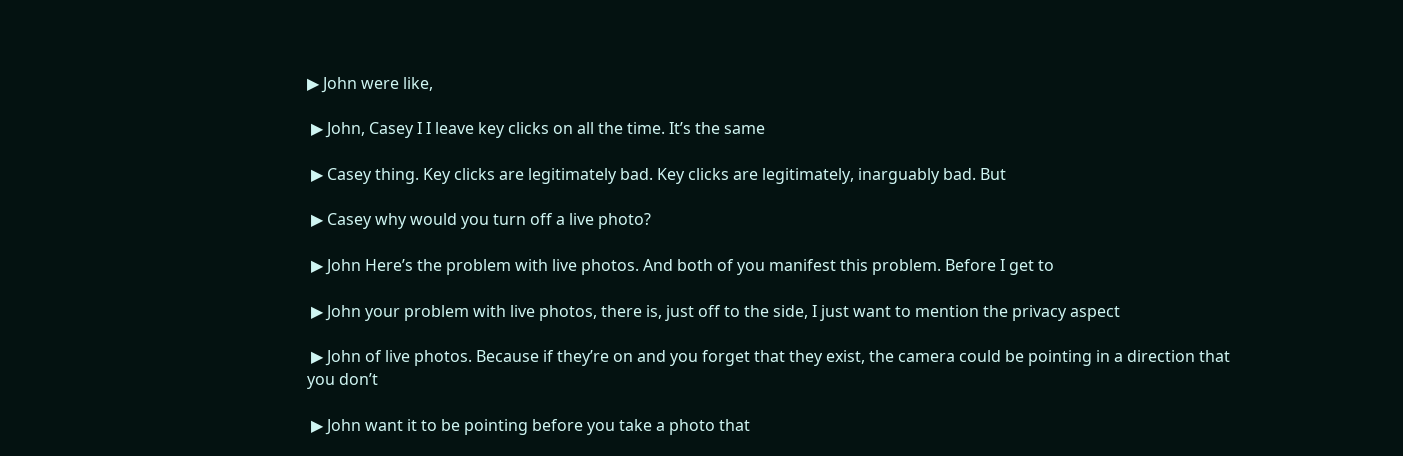▶ John were like,

 ▶ John, Casey I I leave key clicks on all the time. It’s the same

 ▶ Casey thing. Key clicks are legitimately bad. Key clicks are legitimately, inarguably bad. But

 ▶ Casey why would you turn off a live photo?

 ▶ John Here’s the problem with live photos. And both of you manifest this problem. Before I get to

 ▶ John your problem with live photos, there is, just off to the side, I just want to mention the privacy aspect

 ▶ John of live photos. Because if they’re on and you forget that they exist, the camera could be pointing in a direction that you don’t

 ▶ John want it to be pointing before you take a photo that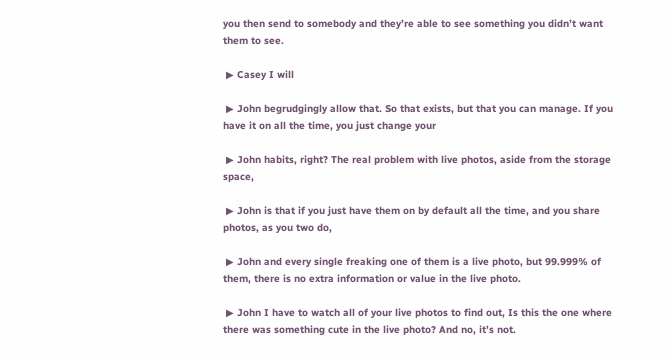you then send to somebody and they’re able to see something you didn’t want them to see.

 ▶ Casey I will

 ▶ John begrudgingly allow that. So that exists, but that you can manage. If you have it on all the time, you just change your

 ▶ John habits, right? The real problem with live photos, aside from the storage space,

 ▶ John is that if you just have them on by default all the time, and you share photos, as you two do,

 ▶ John and every single freaking one of them is a live photo, but 99.999% of them, there is no extra information or value in the live photo.

 ▶ John I have to watch all of your live photos to find out, Is this the one where there was something cute in the live photo? And no, it’s not.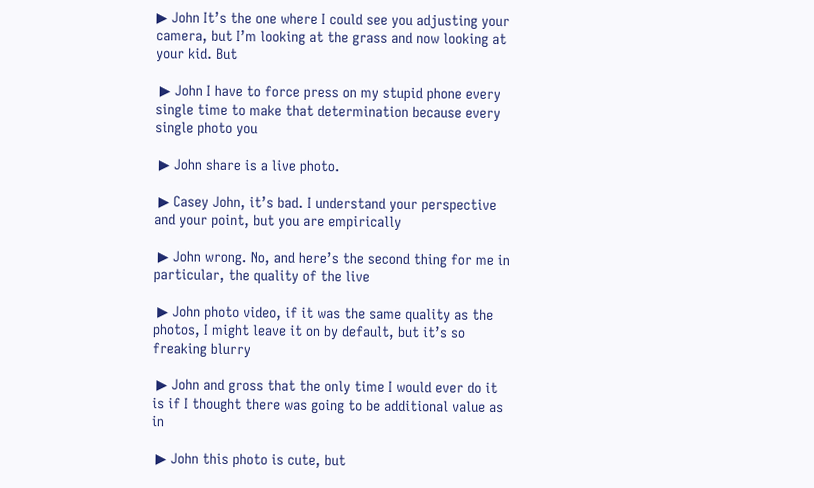▶ John It’s the one where I could see you adjusting your camera, but I’m looking at the grass and now looking at your kid. But

 ▶ John I have to force press on my stupid phone every single time to make that determination because every single photo you

 ▶ John share is a live photo.

 ▶ Casey John, it’s bad. I understand your perspective and your point, but you are empirically

 ▶ John wrong. No, and here’s the second thing for me in particular, the quality of the live

 ▶ John photo video, if it was the same quality as the photos, I might leave it on by default, but it’s so freaking blurry

 ▶ John and gross that the only time I would ever do it is if I thought there was going to be additional value as in

 ▶ John this photo is cute, but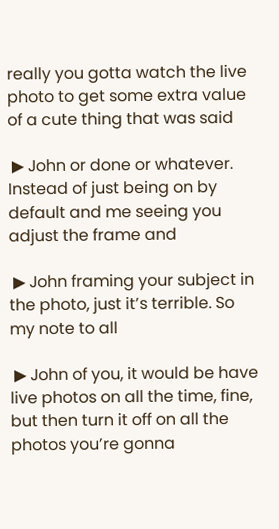really you gotta watch the live photo to get some extra value of a cute thing that was said

 ▶ John or done or whatever. Instead of just being on by default and me seeing you adjust the frame and

 ▶ John framing your subject in the photo, just it’s terrible. So my note to all

 ▶ John of you, it would be have live photos on all the time, fine, but then turn it off on all the photos you’re gonna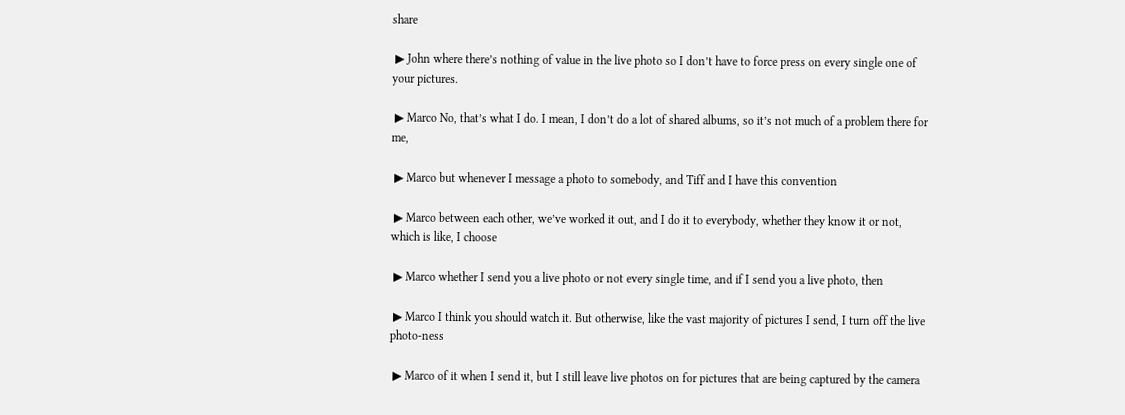share

 ▶ John where there’s nothing of value in the live photo so I don’t have to force press on every single one of your pictures.

 ▶ Marco No, that’s what I do. I mean, I don’t do a lot of shared albums, so it’s not much of a problem there for me,

 ▶ Marco but whenever I message a photo to somebody, and Tiff and I have this convention

 ▶ Marco between each other, we’ve worked it out, and I do it to everybody, whether they know it or not, which is like, I choose

 ▶ Marco whether I send you a live photo or not every single time, and if I send you a live photo, then

 ▶ Marco I think you should watch it. But otherwise, like the vast majority of pictures I send, I turn off the live photo-ness

 ▶ Marco of it when I send it, but I still leave live photos on for pictures that are being captured by the camera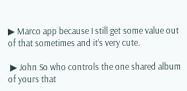▶ Marco app because I still get some value out of that sometimes and it’s very cute.

 ▶ John So who controls the one shared album of yours that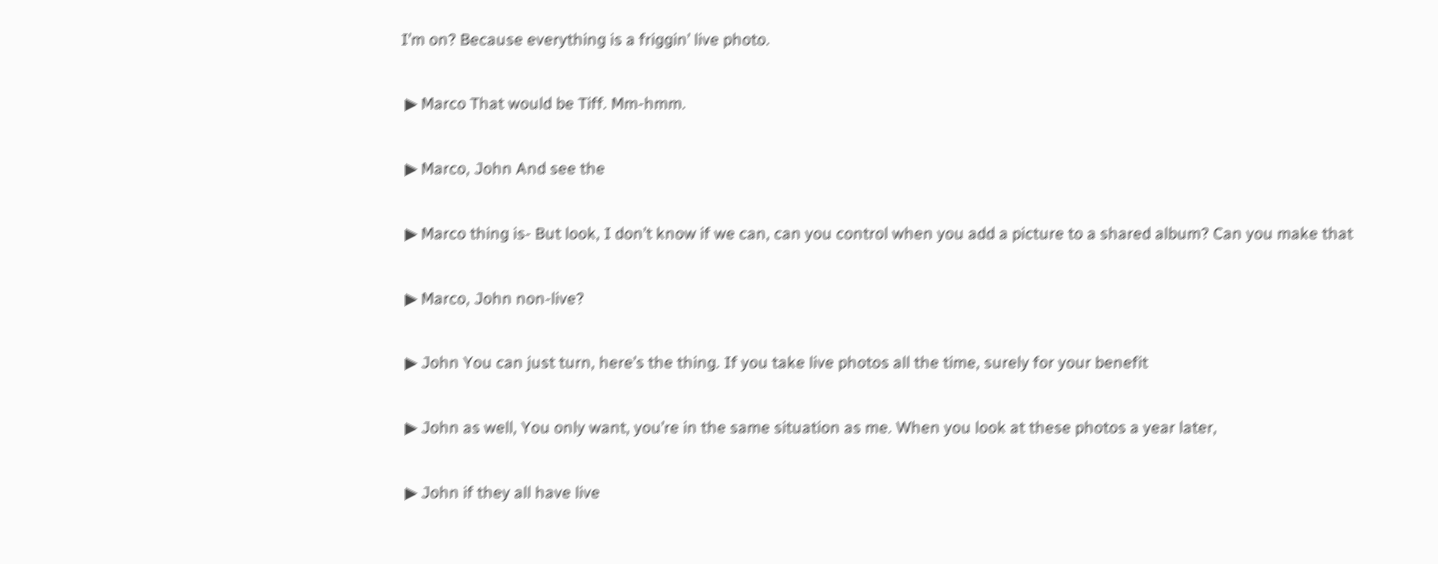I’m on? Because everything is a friggin’ live photo.

 ▶ Marco That would be Tiff. Mm-hmm.

 ▶ Marco, John And see the

 ▶ Marco thing is- But look, I don’t know if we can, can you control when you add a picture to a shared album? Can you make that

 ▶ Marco, John non-live?

 ▶ John You can just turn, here’s the thing. If you take live photos all the time, surely for your benefit

 ▶ John as well, You only want, you’re in the same situation as me. When you look at these photos a year later,

 ▶ John if they all have live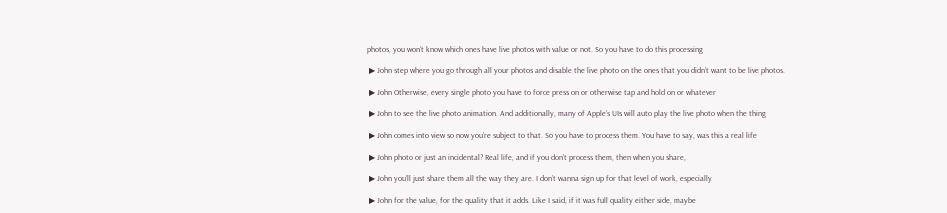photos, you won’t know which ones have live photos with value or not. So you have to do this processing

 ▶ John step where you go through all your photos and disable the live photo on the ones that you didn’t want to be live photos.

 ▶ John Otherwise, every single photo you have to force press on or otherwise tap and hold on or whatever

 ▶ John to see the live photo animation. And additionally, many of Apple’s UIs will auto play the live photo when the thing

 ▶ John comes into view so now you’re subject to that. So you have to process them. You have to say, was this a real life

 ▶ John photo or just an incidental? Real life, and if you don’t process them, then when you share,

 ▶ John you’ll just share them all the way they are. I don’t wanna sign up for that level of work, especially

 ▶ John for the value, for the quality that it adds. Like I said, if it was full quality either side, maybe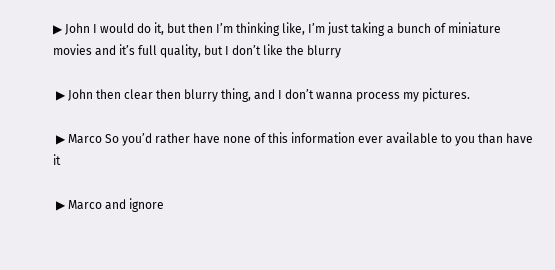▶ John I would do it, but then I’m thinking like, I’m just taking a bunch of miniature movies and it’s full quality, but I don’t like the blurry

 ▶ John then clear then blurry thing, and I don’t wanna process my pictures.

 ▶ Marco So you’d rather have none of this information ever available to you than have it

 ▶ Marco and ignore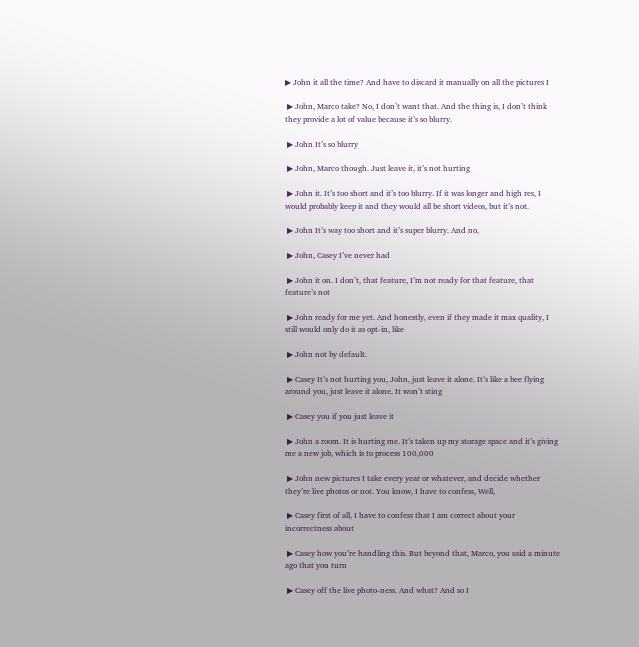▶ John it all the time? And have to discard it manually on all the pictures I

 ▶ John, Marco take? No, I don’t want that. And the thing is, I don’t think they provide a lot of value because it’s so blurry.

 ▶ John It’s so blurry

 ▶ John, Marco though. Just leave it, it’s not hurting

 ▶ John it. It’s too short and it’s too blurry. If it was longer and high res, I would probably keep it and they would all be short videos, but it’s not.

 ▶ John It’s way too short and it’s super blurry. And no,

 ▶ John, Casey I’ve never had

 ▶ John it on. I don’t, that feature, I’m not ready for that feature, that feature’s not

 ▶ John ready for me yet. And honestly, even if they made it max quality, I still would only do it as opt-in, like

 ▶ John not by default.

 ▶ Casey It’s not hurting you, John, just leave it alone. It’s like a bee flying around you, just leave it alone. It won’t sting

 ▶ Casey you if you just leave it

 ▶ John a room. It is hurting me. It’s taken up my storage space and it’s giving me a new job, which is to process 100,000

 ▶ John new pictures I take every year or whatever, and decide whether they’re live photos or not. You know, I have to confess, Well,

 ▶ Casey first of all, I have to confess that I am correct about your incorrectness about

 ▶ Casey how you’re handling this. But beyond that, Marco, you said a minute ago that you turn

 ▶ Casey off the live photo-ness. And what? And so I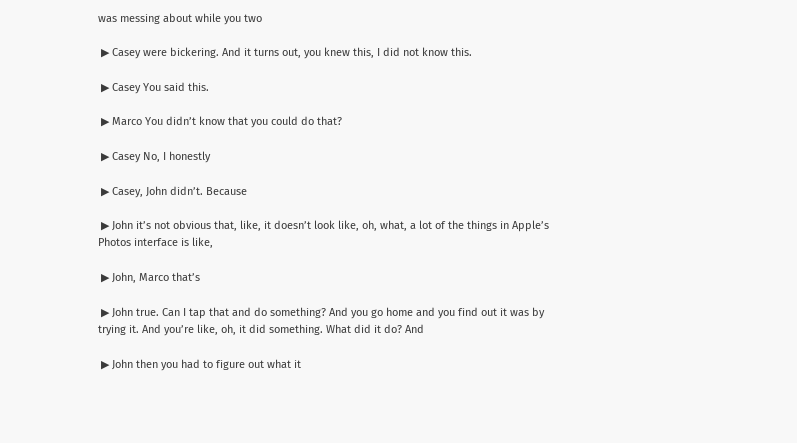was messing about while you two

 ▶ Casey were bickering. And it turns out, you knew this, I did not know this.

 ▶ Casey You said this.

 ▶ Marco You didn’t know that you could do that?

 ▶ Casey No, I honestly

 ▶ Casey, John didn’t. Because

 ▶ John it’s not obvious that, like, it doesn’t look like, oh, what, a lot of the things in Apple’s Photos interface is like,

 ▶ John, Marco that’s

 ▶ John true. Can I tap that and do something? And you go home and you find out it was by trying it. And you’re like, oh, it did something. What did it do? And

 ▶ John then you had to figure out what it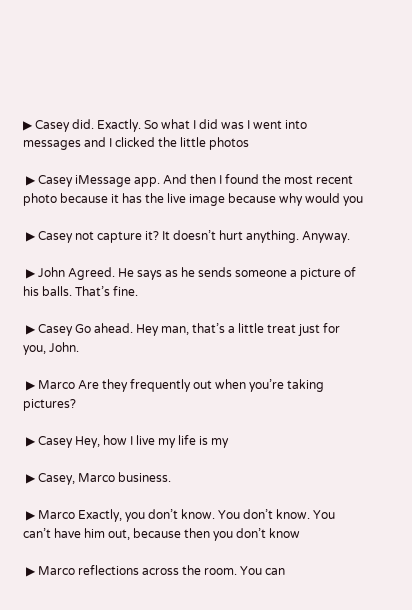▶ Casey did. Exactly. So what I did was I went into messages and I clicked the little photos

 ▶ Casey iMessage app. And then I found the most recent photo because it has the live image because why would you

 ▶ Casey not capture it? It doesn’t hurt anything. Anyway.

 ▶ John Agreed. He says as he sends someone a picture of his balls. That’s fine.

 ▶ Casey Go ahead. Hey man, that’s a little treat just for you, John.

 ▶ Marco Are they frequently out when you’re taking pictures?

 ▶ Casey Hey, how I live my life is my

 ▶ Casey, Marco business.

 ▶ Marco Exactly, you don’t know. You don’t know. You can’t have him out, because then you don’t know

 ▶ Marco reflections across the room. You can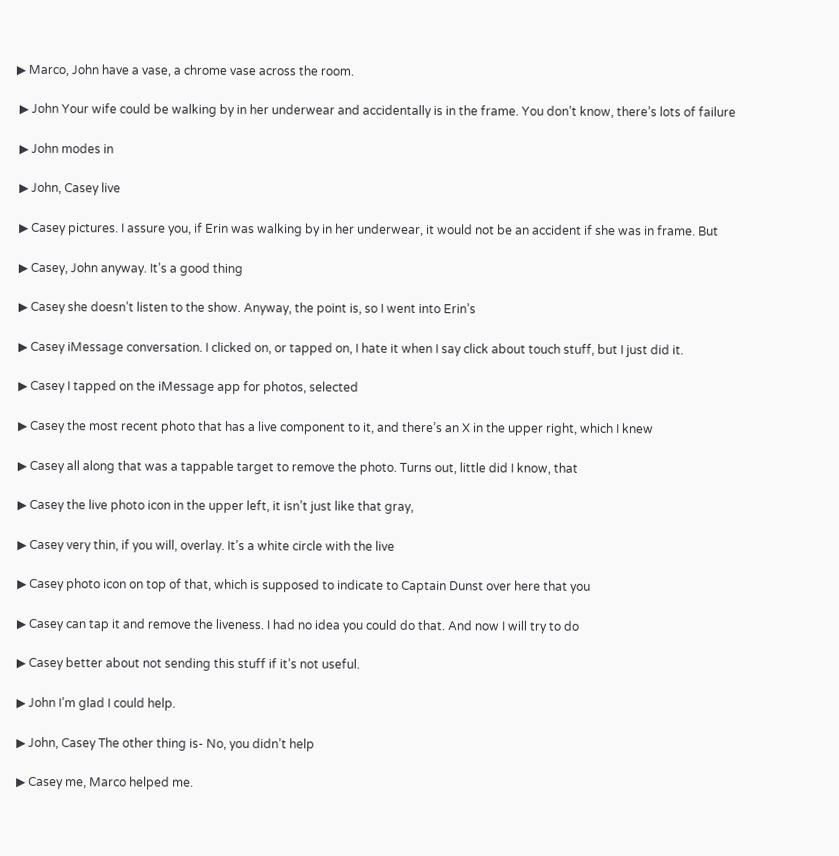▶ Marco, John have a vase, a chrome vase across the room.

 ▶ John Your wife could be walking by in her underwear and accidentally is in the frame. You don’t know, there’s lots of failure

 ▶ John modes in

 ▶ John, Casey live

 ▶ Casey pictures. I assure you, if Erin was walking by in her underwear, it would not be an accident if she was in frame. But

 ▶ Casey, John anyway. It’s a good thing

 ▶ Casey she doesn’t listen to the show. Anyway, the point is, so I went into Erin’s

 ▶ Casey iMessage conversation. I clicked on, or tapped on, I hate it when I say click about touch stuff, but I just did it.

 ▶ Casey I tapped on the iMessage app for photos, selected

 ▶ Casey the most recent photo that has a live component to it, and there’s an X in the upper right, which I knew

 ▶ Casey all along that was a tappable target to remove the photo. Turns out, little did I know, that

 ▶ Casey the live photo icon in the upper left, it isn’t just like that gray,

 ▶ Casey very thin, if you will, overlay. It’s a white circle with the live

 ▶ Casey photo icon on top of that, which is supposed to indicate to Captain Dunst over here that you

 ▶ Casey can tap it and remove the liveness. I had no idea you could do that. And now I will try to do

 ▶ Casey better about not sending this stuff if it’s not useful.

 ▶ John I’m glad I could help.

 ▶ John, Casey The other thing is- No, you didn’t help

 ▶ Casey me, Marco helped me.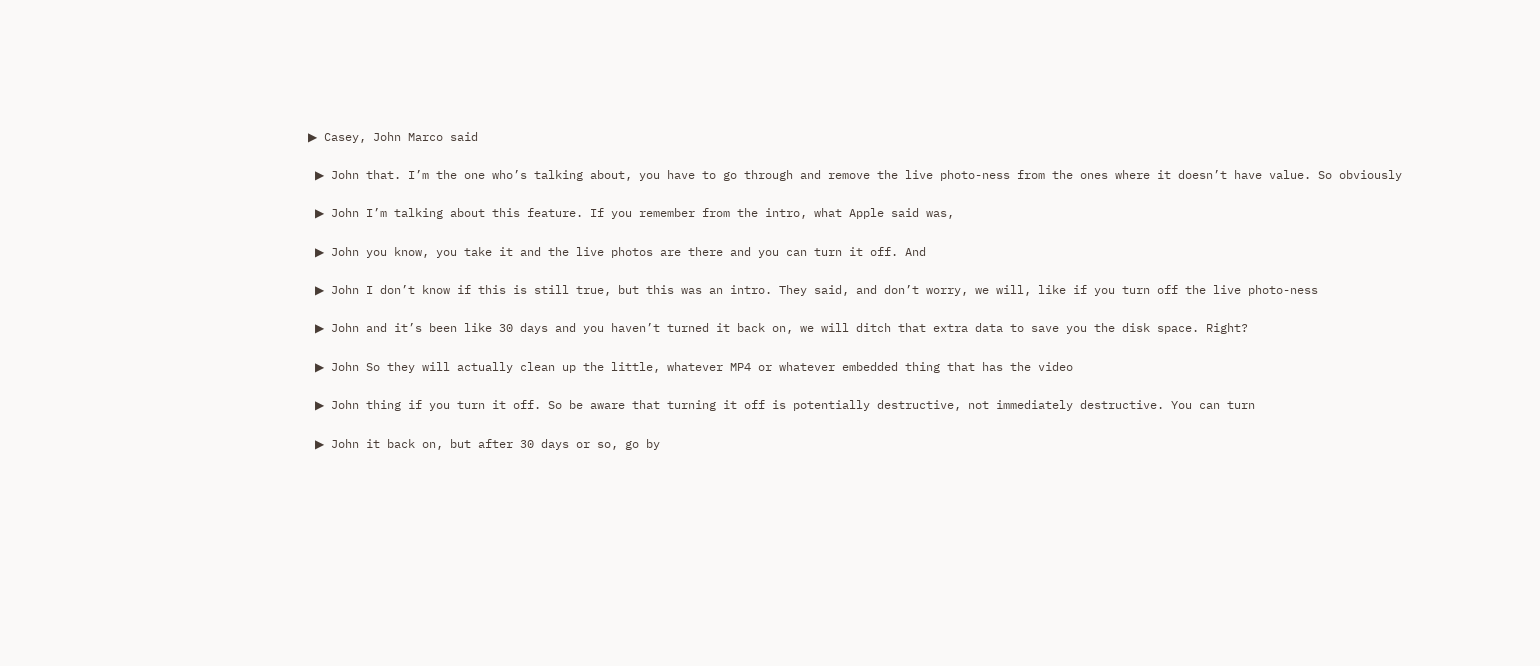▶ Casey, John Marco said

 ▶ John that. I’m the one who’s talking about, you have to go through and remove the live photo-ness from the ones where it doesn’t have value. So obviously

 ▶ John I’m talking about this feature. If you remember from the intro, what Apple said was,

 ▶ John you know, you take it and the live photos are there and you can turn it off. And

 ▶ John I don’t know if this is still true, but this was an intro. They said, and don’t worry, we will, like if you turn off the live photo-ness

 ▶ John and it’s been like 30 days and you haven’t turned it back on, we will ditch that extra data to save you the disk space. Right?

 ▶ John So they will actually clean up the little, whatever MP4 or whatever embedded thing that has the video

 ▶ John thing if you turn it off. So be aware that turning it off is potentially destructive, not immediately destructive. You can turn

 ▶ John it back on, but after 30 days or so, go by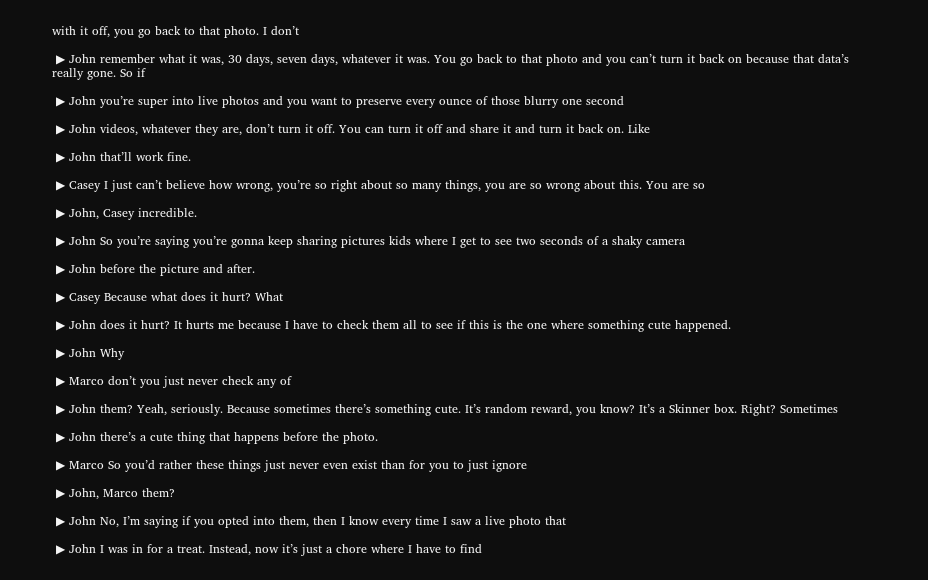with it off, you go back to that photo. I don’t

 ▶ John remember what it was, 30 days, seven days, whatever it was. You go back to that photo and you can’t turn it back on because that data’s really gone. So if

 ▶ John you’re super into live photos and you want to preserve every ounce of those blurry one second

 ▶ John videos, whatever they are, don’t turn it off. You can turn it off and share it and turn it back on. Like

 ▶ John that’ll work fine.

 ▶ Casey I just can’t believe how wrong, you’re so right about so many things, you are so wrong about this. You are so

 ▶ John, Casey incredible.

 ▶ John So you’re saying you’re gonna keep sharing pictures kids where I get to see two seconds of a shaky camera

 ▶ John before the picture and after.

 ▶ Casey Because what does it hurt? What

 ▶ John does it hurt? It hurts me because I have to check them all to see if this is the one where something cute happened.

 ▶ John Why

 ▶ Marco don’t you just never check any of

 ▶ John them? Yeah, seriously. Because sometimes there’s something cute. It’s random reward, you know? It’s a Skinner box. Right? Sometimes

 ▶ John there’s a cute thing that happens before the photo.

 ▶ Marco So you’d rather these things just never even exist than for you to just ignore

 ▶ John, Marco them?

 ▶ John No, I’m saying if you opted into them, then I know every time I saw a live photo that

 ▶ John I was in for a treat. Instead, now it’s just a chore where I have to find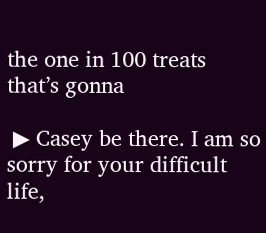the one in 100 treats that’s gonna

 ▶ Casey be there. I am so sorry for your difficult life,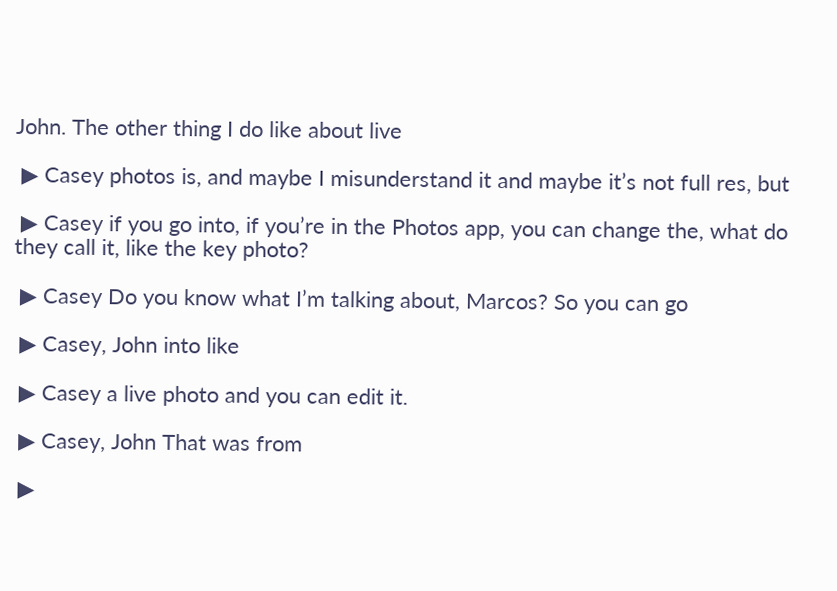John. The other thing I do like about live

 ▶ Casey photos is, and maybe I misunderstand it and maybe it’s not full res, but

 ▶ Casey if you go into, if you’re in the Photos app, you can change the, what do they call it, like the key photo?

 ▶ Casey Do you know what I’m talking about, Marcos? So you can go

 ▶ Casey, John into like

 ▶ Casey a live photo and you can edit it.

 ▶ Casey, John That was from

 ▶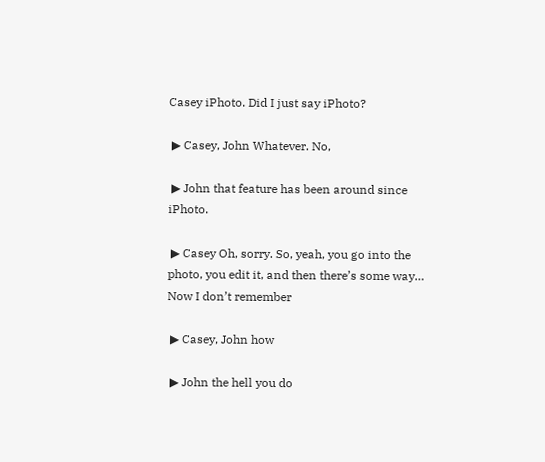Casey iPhoto. Did I just say iPhoto?

 ▶ Casey, John Whatever. No,

 ▶ John that feature has been around since iPhoto.

 ▶ Casey Oh, sorry. So, yeah, you go into the photo, you edit it, and then there’s some way… Now I don’t remember

 ▶ Casey, John how

 ▶ John the hell you do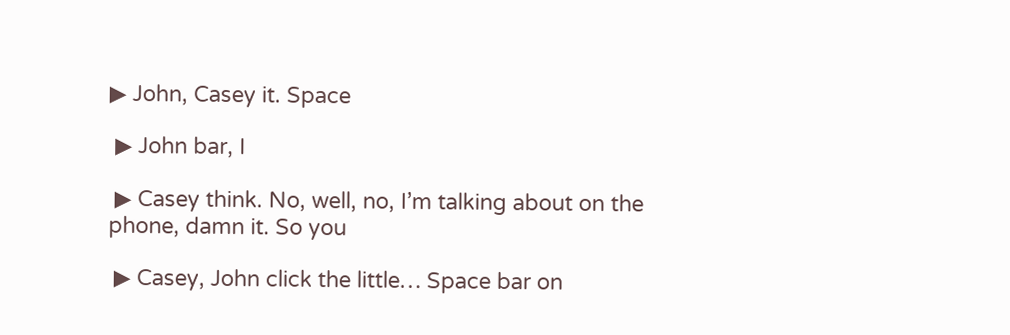▶ John, Casey it. Space

 ▶ John bar, I

 ▶ Casey think. No, well, no, I’m talking about on the phone, damn it. So you

 ▶ Casey, John click the little… Space bar on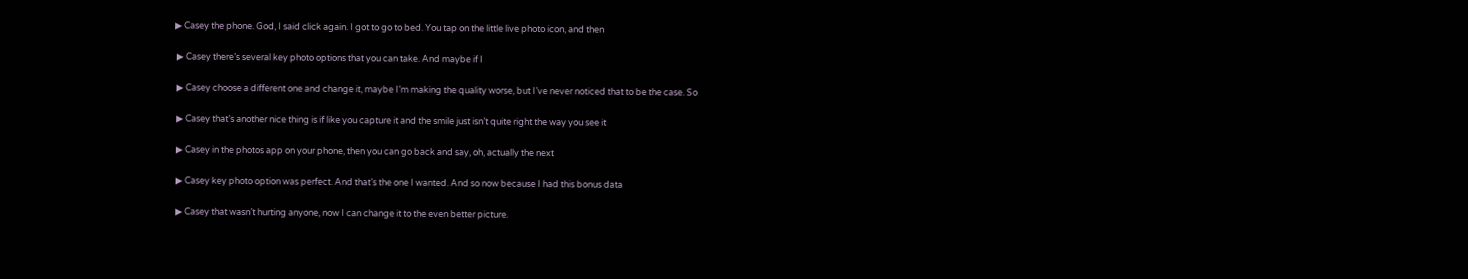▶ Casey the phone. God, I said click again. I got to go to bed. You tap on the little live photo icon, and then

 ▶ Casey there’s several key photo options that you can take. And maybe if I

 ▶ Casey choose a different one and change it, maybe I’m making the quality worse, but I’ve never noticed that to be the case. So

 ▶ Casey that’s another nice thing is if like you capture it and the smile just isn’t quite right the way you see it

 ▶ Casey in the photos app on your phone, then you can go back and say, oh, actually the next

 ▶ Casey key photo option was perfect. And that’s the one I wanted. And so now because I had this bonus data

 ▶ Casey that wasn’t hurting anyone, now I can change it to the even better picture.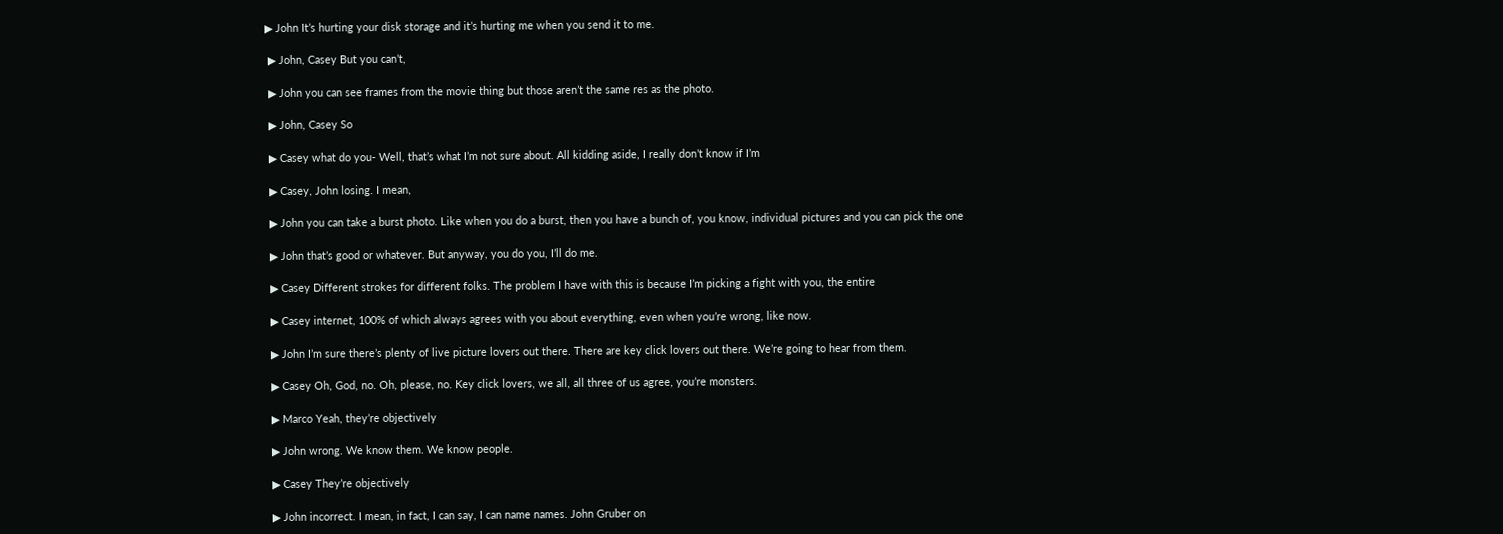▶ John It’s hurting your disk storage and it’s hurting me when you send it to me.

 ▶ John, Casey But you can’t,

 ▶ John you can see frames from the movie thing but those aren’t the same res as the photo.

 ▶ John, Casey So

 ▶ Casey what do you- Well, that’s what I’m not sure about. All kidding aside, I really don’t know if I’m

 ▶ Casey, John losing. I mean,

 ▶ John you can take a burst photo. Like when you do a burst, then you have a bunch of, you know, individual pictures and you can pick the one

 ▶ John that’s good or whatever. But anyway, you do you, I’ll do me.

 ▶ Casey Different strokes for different folks. The problem I have with this is because I’m picking a fight with you, the entire

 ▶ Casey internet, 100% of which always agrees with you about everything, even when you’re wrong, like now.

 ▶ John I’m sure there’s plenty of live picture lovers out there. There are key click lovers out there. We’re going to hear from them.

 ▶ Casey Oh, God, no. Oh, please, no. Key click lovers, we all, all three of us agree, you’re monsters.

 ▶ Marco Yeah, they’re objectively

 ▶ John wrong. We know them. We know people.

 ▶ Casey They’re objectively

 ▶ John incorrect. I mean, in fact, I can say, I can name names. John Gruber on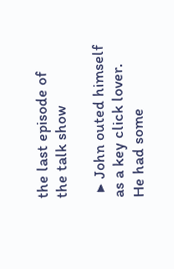the last episode of the talk show

 ▶ John outed himself as a key click lover. He had some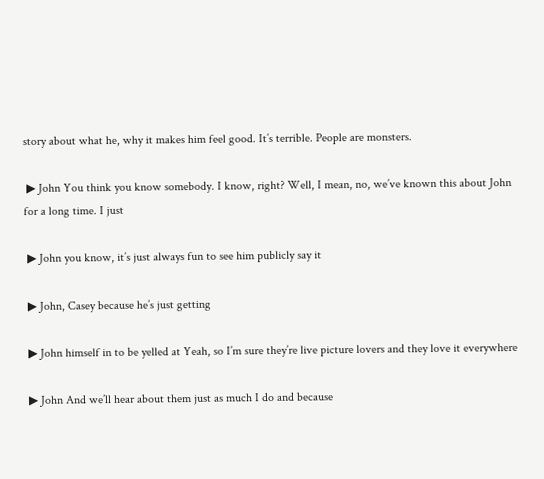story about what he, why it makes him feel good. It’s terrible. People are monsters.

 ▶ John You think you know somebody. I know, right? Well, I mean, no, we’ve known this about John for a long time. I just

 ▶ John you know, it’s just always fun to see him publicly say it

 ▶ John, Casey because he’s just getting

 ▶ John himself in to be yelled at Yeah, so I’m sure they’re live picture lovers and they love it everywhere

 ▶ John And we’ll hear about them just as much I do and because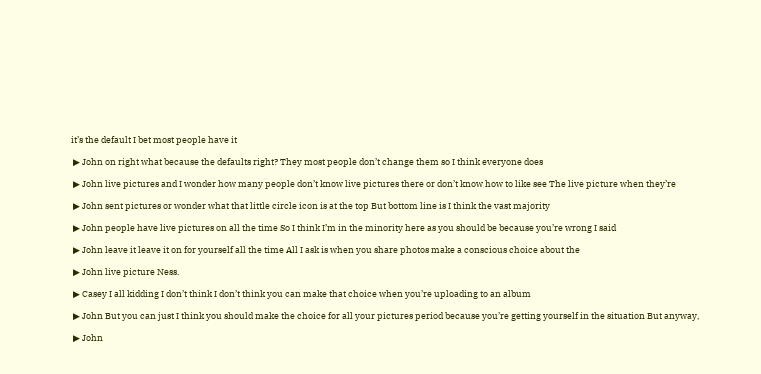it’s the default I bet most people have it

 ▶ John on right what because the defaults right? They most people don’t change them so I think everyone does

 ▶ John live pictures and I wonder how many people don’t know live pictures there or don’t know how to like see The live picture when they’re

 ▶ John sent pictures or wonder what that little circle icon is at the top But bottom line is I think the vast majority

 ▶ John people have live pictures on all the time So I think I’m in the minority here as you should be because you’re wrong I said

 ▶ John leave it leave it on for yourself all the time All I ask is when you share photos make a conscious choice about the

 ▶ John live picture Ness.

 ▶ Casey I all kidding I don’t think I don’t think you can make that choice when you’re uploading to an album

 ▶ John But you can just I think you should make the choice for all your pictures period because you’re getting yourself in the situation But anyway,

 ▶ John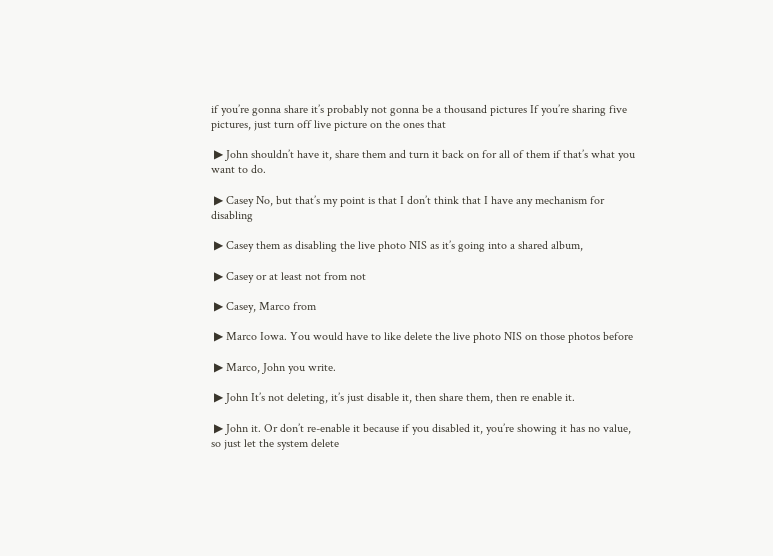if you’re gonna share it’s probably not gonna be a thousand pictures If you’re sharing five pictures, just turn off live picture on the ones that

 ▶ John shouldn’t have it, share them and turn it back on for all of them if that’s what you want to do.

 ▶ Casey No, but that’s my point is that I don’t think that I have any mechanism for disabling

 ▶ Casey them as disabling the live photo NIS as it’s going into a shared album,

 ▶ Casey or at least not from not

 ▶ Casey, Marco from

 ▶ Marco Iowa. You would have to like delete the live photo NIS on those photos before

 ▶ Marco, John you write.

 ▶ John It’s not deleting, it’s just disable it, then share them, then re enable it.

 ▶ John it. Or don’t re-enable it because if you disabled it, you’re showing it has no value, so just let the system delete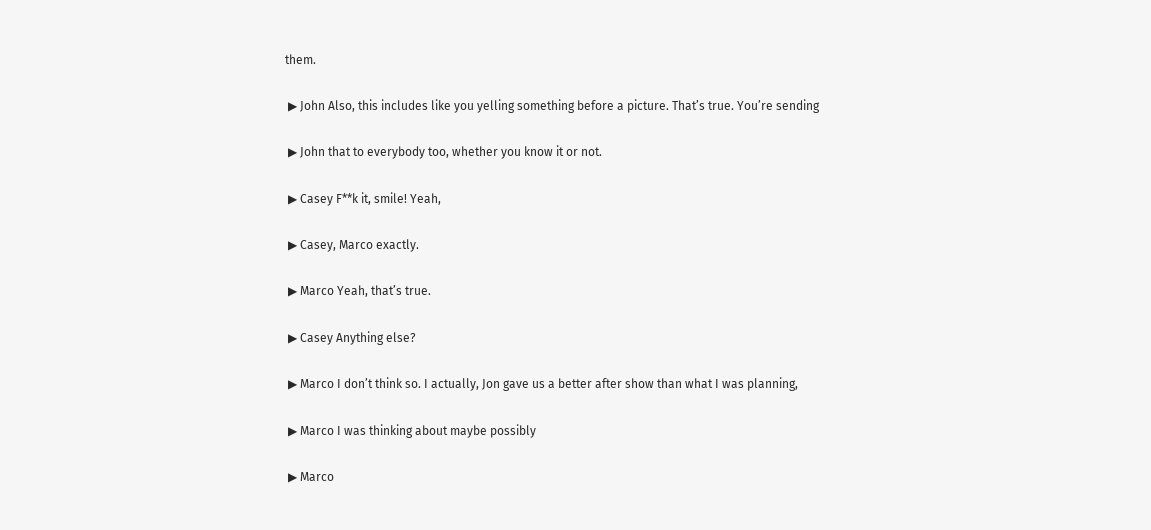them.

 ▶ John Also, this includes like you yelling something before a picture. That’s true. You’re sending

 ▶ John that to everybody too, whether you know it or not.

 ▶ Casey F**k it, smile! Yeah,

 ▶ Casey, Marco exactly.

 ▶ Marco Yeah, that’s true.

 ▶ Casey Anything else?

 ▶ Marco I don’t think so. I actually, Jon gave us a better after show than what I was planning,

 ▶ Marco I was thinking about maybe possibly

 ▶ Marco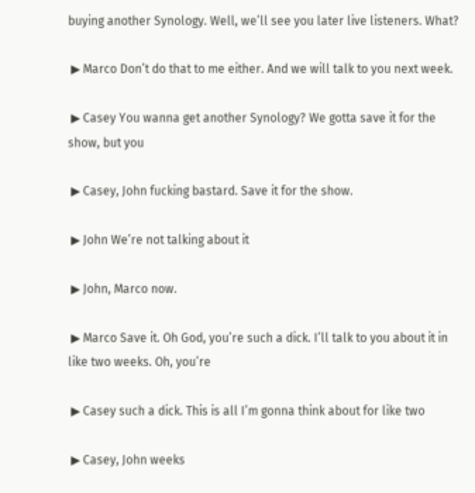buying another Synology. Well, we’ll see you later live listeners. What?

 ▶ Marco Don’t do that to me either. And we will talk to you next week.

 ▶ Casey You wanna get another Synology? We gotta save it for the show, but you

 ▶ Casey, John fucking bastard. Save it for the show.

 ▶ John We’re not talking about it

 ▶ John, Marco now.

 ▶ Marco Save it. Oh God, you’re such a dick. I’ll talk to you about it in like two weeks. Oh, you’re

 ▶ Casey such a dick. This is all I’m gonna think about for like two

 ▶ Casey, John weeks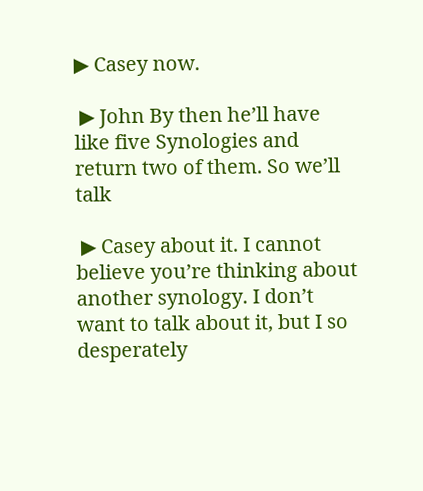▶ Casey now.

 ▶ John By then he’ll have like five Synologies and return two of them. So we’ll talk

 ▶ Casey about it. I cannot believe you’re thinking about another synology. I don’t want to talk about it, but I so desperately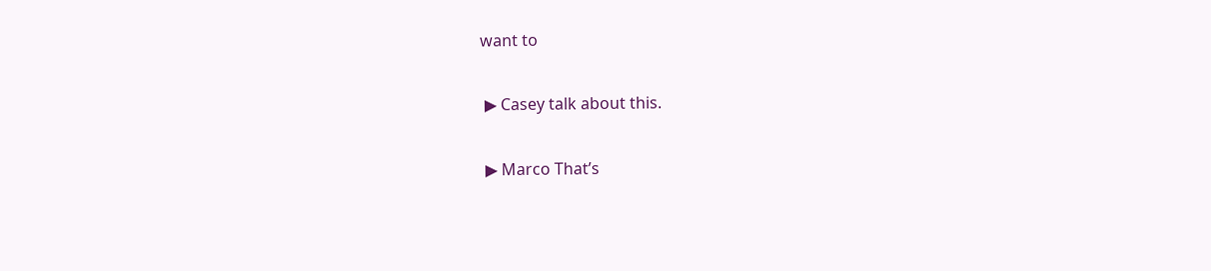want to

 ▶ Casey talk about this.

 ▶ Marco That’s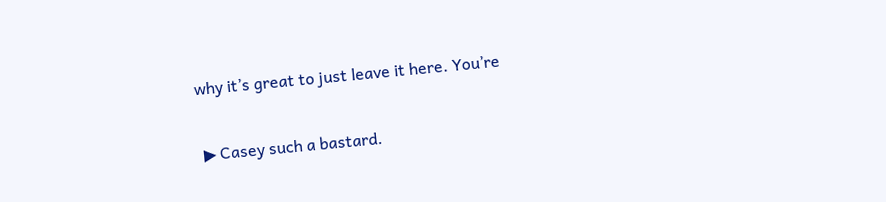why it’s great to just leave it here. You’re

 ▶ Casey such a bastard.